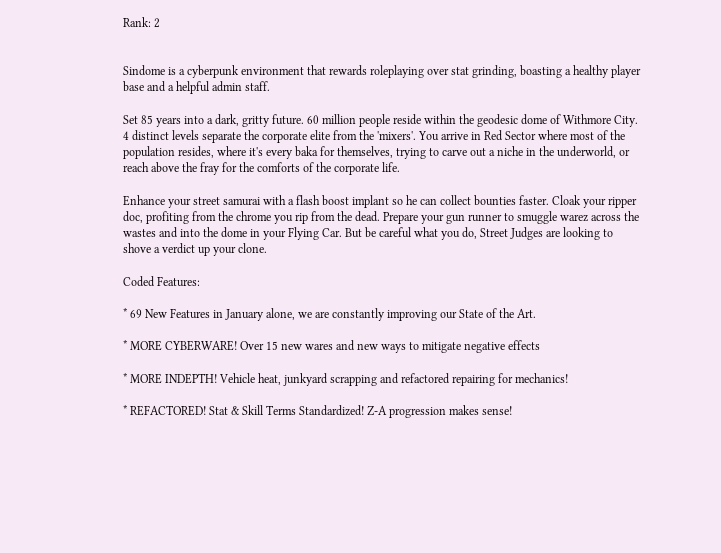Rank: 2


Sindome is a cyberpunk environment that rewards roleplaying over stat grinding, boasting a healthy player base and a helpful admin staff.

Set 85 years into a dark, gritty future. 60 million people reside within the geodesic dome of Withmore City. 4 distinct levels separate the corporate elite from the 'mixers'. You arrive in Red Sector where most of the population resides, where it's every baka for themselves, trying to carve out a niche in the underworld, or reach above the fray for the comforts of the corporate life.

Enhance your street samurai with a flash boost implant so he can collect bounties faster. Cloak your ripper doc, profiting from the chrome you rip from the dead. Prepare your gun runner to smuggle warez across the wastes and into the dome in your Flying Car. But be careful what you do, Street Judges are looking to shove a verdict up your clone.

Coded Features:

* 69 New Features in January alone, we are constantly improving our State of the Art.

* MORE CYBERWARE! Over 15 new wares and new ways to mitigate negative effects

* MORE INDEPTH! Vehicle heat, junkyard scrapping and refactored repairing for mechanics!

* REFACTORED! Stat & Skill Terms Standardized! Z-A progression makes sense!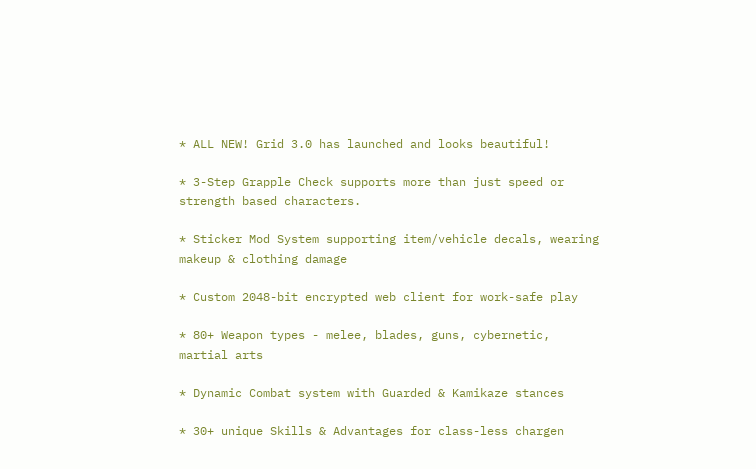* ALL NEW! Grid 3.0 has launched and looks beautiful!

* 3-Step Grapple Check supports more than just speed or strength based characters.

* Sticker Mod System supporting item/vehicle decals, wearing makeup & clothing damage

* Custom 2048-bit encrypted web client for work-safe play

* 80+ Weapon types - melee, blades, guns, cybernetic, martial arts

* Dynamic Combat system with Guarded & Kamikaze stances

* 30+ unique Skills & Advantages for class-less chargen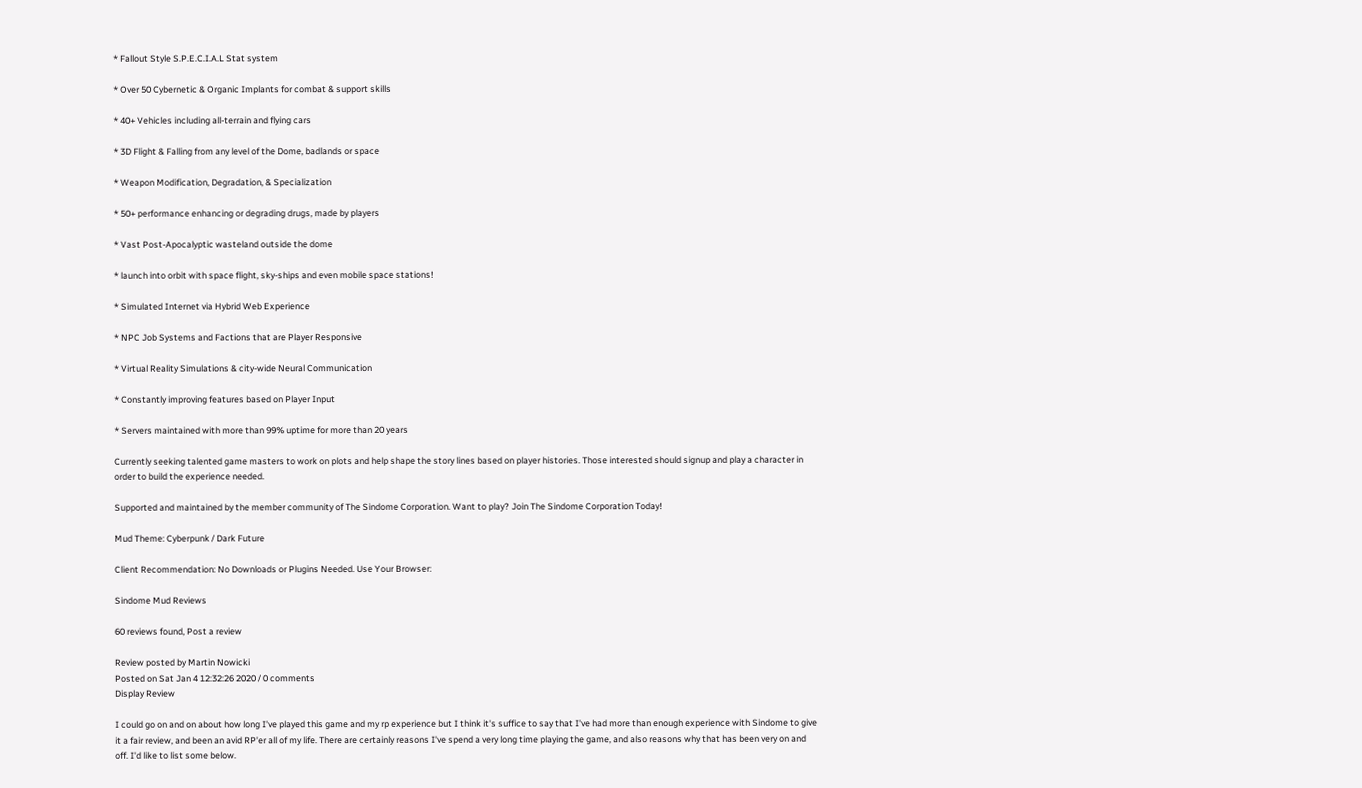* Fallout Style S.P.E.C.I.A.L Stat system

* Over 50 Cybernetic & Organic Implants for combat & support skills

* 40+ Vehicles including all-terrain and flying cars

* 3D Flight & Falling from any level of the Dome, badlands or space

* Weapon Modification, Degradation, & Specialization

* 50+ performance enhancing or degrading drugs, made by players

* Vast Post-Apocalyptic wasteland outside the dome

* launch into orbit with space flight, sky-ships and even mobile space stations!

* Simulated Internet via Hybrid Web Experience

* NPC Job Systems and Factions that are Player Responsive

* Virtual Reality Simulations & city-wide Neural Communication

* Constantly improving features based on Player Input

* Servers maintained with more than 99% uptime for more than 20 years

Currently seeking talented game masters to work on plots and help shape the story lines based on player histories. Those interested should signup and play a character in order to build the experience needed.

Supported and maintained by the member community of The Sindome Corporation. Want to play? Join The Sindome Corporation Today!

Mud Theme: Cyberpunk / Dark Future

Client Recommendation: No Downloads or Plugins Needed. Use Your Browser:

Sindome Mud Reviews

60 reviews found, Post a review

Review posted by Martin Nowicki
Posted on Sat Jan 4 12:32:26 2020 / 0 comments
Display Review

I could go on and on about how long I've played this game and my rp experience but I think it's suffice to say that I've had more than enough experience with Sindome to give it a fair review, and been an avid RP'er all of my life. There are certainly reasons I've spend a very long time playing the game, and also reasons why that has been very on and off. I'd like to list some below.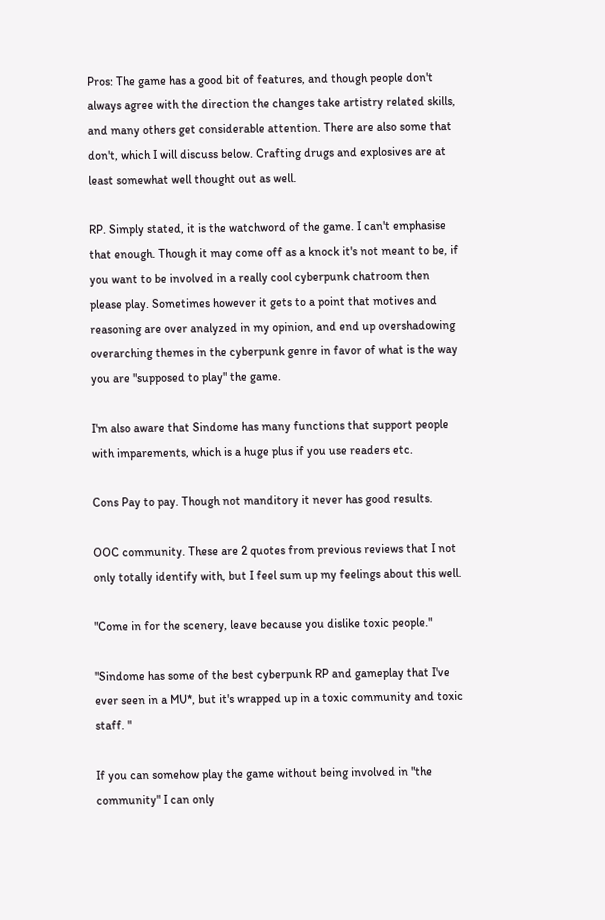Pros: The game has a good bit of features, and though people don't always agree with the direction the changes take artistry related skills, and many others get considerable attention. There are also some that don't, which I will discuss below. Crafting drugs and explosives are at least somewhat well thought out as well.

RP. Simply stated, it is the watchword of the game. I can't emphasise that enough. Though it may come off as a knock it's not meant to be, if you want to be involved in a really cool cyberpunk chatroom then please play. Sometimes however it gets to a point that motives and reasoning are over analyzed in my opinion, and end up overshadowing overarching themes in the cyberpunk genre in favor of what is the way you are "supposed to play" the game.

I'm also aware that Sindome has many functions that support people with imparements, which is a huge plus if you use readers etc.

Cons Pay to pay. Though not manditory it never has good results.

OOC community. These are 2 quotes from previous reviews that I not only totally identify with, but I feel sum up my feelings about this well.

"Come in for the scenery, leave because you dislike toxic people."

"Sindome has some of the best cyberpunk RP and gameplay that I've ever seen in a MU*, but it's wrapped up in a toxic community and toxic staff. "

If you can somehow play the game without being involved in "the community" I can only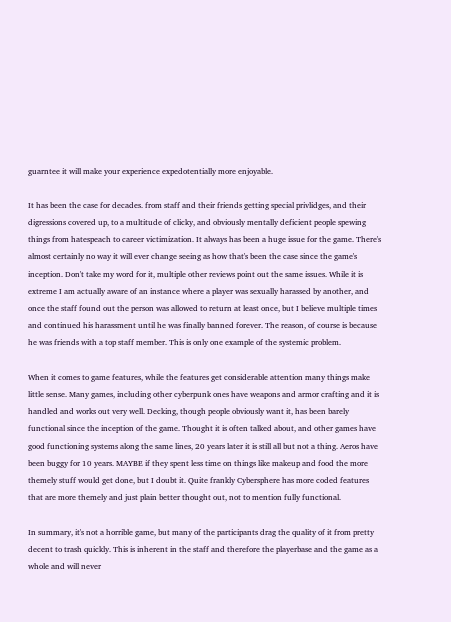guarntee it will make your experience expedotentially more enjoyable.

It has been the case for decades. from staff and their friends getting special privlidges, and their digressions covered up, to a multitude of clicky, and obviously mentally deficient people spewing things from hatespeach to career victimization. It always has been a huge issue for the game. There's almost certainly no way it will ever change seeing as how that's been the case since the game's inception. Don't take my word for it, multiple other reviews point out the same issues. While it is extreme I am actually aware of an instance where a player was sexually harassed by another, and once the staff found out the person was allowed to return at least once, but I believe multiple times and continued his harassment until he was finally banned forever. The reason, of course is because he was friends with a top staff member. This is only one example of the systemic problem.

When it comes to game features, while the features get considerable attention many things make little sense. Many games, including other cyberpunk ones have weapons and armor crafting and it is handled and works out very well. Decking, though people obviously want it, has been barely functional since the inception of the game. Thought it is often talked about, and other games have good functioning systems along the same lines, 20 years later it is still all but not a thing. Aeros have been buggy for 10 years. MAYBE if they spent less time on things like makeup and food the more themely stuff would get done, but I doubt it. Quite frankly Cybersphere has more coded features that are more themely and just plain better thought out, not to mention fully functional.

In summary, it's not a horrible game, but many of the participants drag the quality of it from pretty decent to trash quickly. This is inherent in the staff and therefore the playerbase and the game as a whole and will never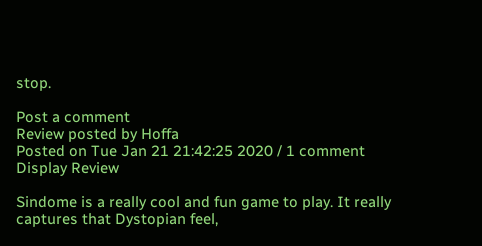stop.

Post a comment
Review posted by Hoffa
Posted on Tue Jan 21 21:42:25 2020 / 1 comment
Display Review

Sindome is a really cool and fun game to play. It really captures that Dystopian feel,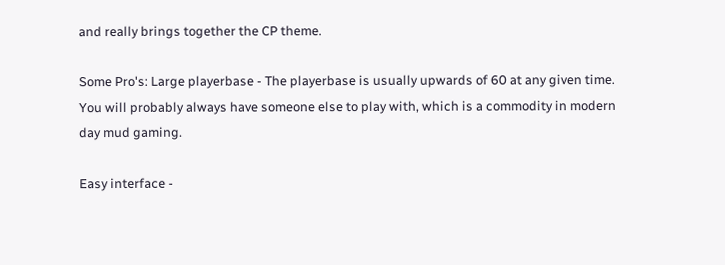and really brings together the CP theme.

Some Pro's: Large playerbase - The playerbase is usually upwards of 60 at any given time. You will probably always have someone else to play with, which is a commodity in modern day mud gaming.

Easy interface -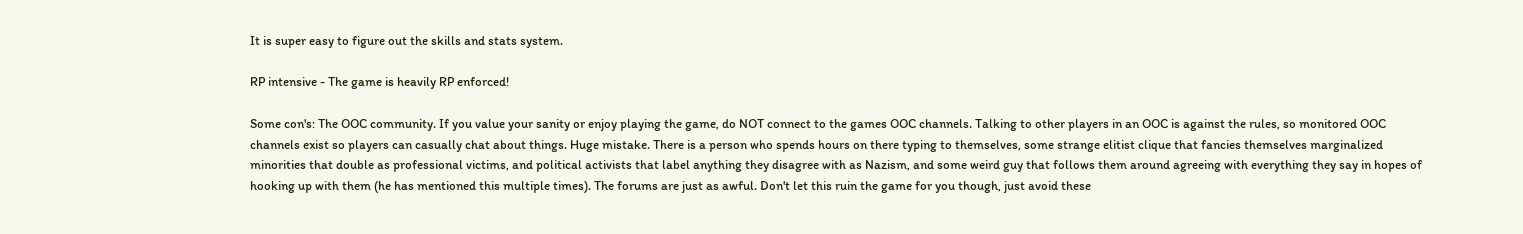It is super easy to figure out the skills and stats system.

RP intensive - The game is heavily RP enforced!

Some con's: The OOC community. If you value your sanity or enjoy playing the game, do NOT connect to the games OOC channels. Talking to other players in an OOC is against the rules, so monitored OOC channels exist so players can casually chat about things. Huge mistake. There is a person who spends hours on there typing to themselves, some strange elitist clique that fancies themselves marginalized minorities that double as professional victims, and political activists that label anything they disagree with as Nazism, and some weird guy that follows them around agreeing with everything they say in hopes of hooking up with them (he has mentioned this multiple times). The forums are just as awful. Don't let this ruin the game for you though, just avoid these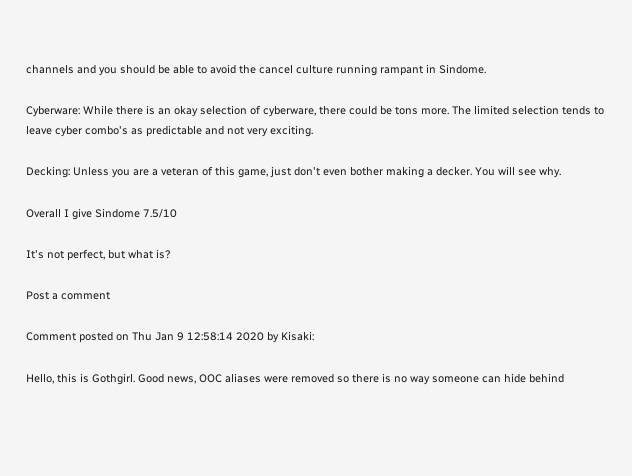channels and you should be able to avoid the cancel culture running rampant in Sindome.

Cyberware: While there is an okay selection of cyberware, there could be tons more. The limited selection tends to leave cyber combo's as predictable and not very exciting.

Decking: Unless you are a veteran of this game, just don't even bother making a decker. You will see why.

Overall I give Sindome 7.5/10

It's not perfect, but what is?

Post a comment

Comment posted on Thu Jan 9 12:58:14 2020 by Kisaki:

Hello, this is Gothgirl. Good news, OOC aliases were removed so there is no way someone can hide behind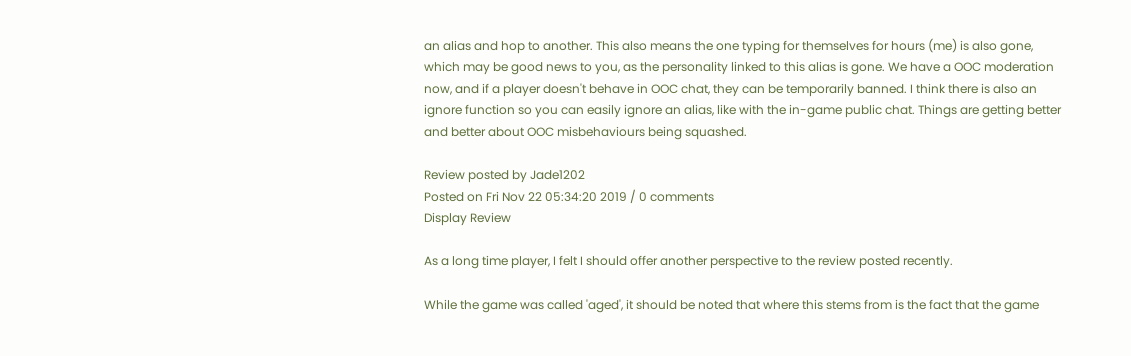an alias and hop to another. This also means the one typing for themselves for hours (me) is also gone, which may be good news to you, as the personality linked to this alias is gone. We have a OOC moderation now, and if a player doesn't behave in OOC chat, they can be temporarily banned. I think there is also an ignore function so you can easily ignore an alias, like with the in-game public chat. Things are getting better and better about OOC misbehaviours being squashed.

Review posted by Jade1202
Posted on Fri Nov 22 05:34:20 2019 / 0 comments
Display Review

As a long time player, I felt I should offer another perspective to the review posted recently.

While the game was called 'aged', it should be noted that where this stems from is the fact that the game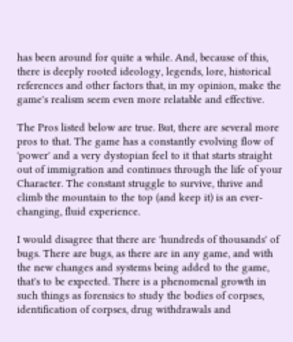has been around for quite a while. And, because of this, there is deeply rooted ideology, legends, lore, historical references and other factors that, in my opinion, make the game's realism seem even more relatable and effective.

The Pros listed below are true. But, there are several more pros to that. The game has a constantly evolving flow of 'power' and a very dystopian feel to it that starts straight out of immigration and continues through the life of your Character. The constant struggle to survive, thrive and climb the mountain to the top (and keep it) is an ever-changing, fluid experience.

I would disagree that there are 'hundreds of thousands' of bugs. There are bugs, as there are in any game, and with the new changes and systems being added to the game, that's to be expected. There is a phenomenal growth in such things as forensics to study the bodies of corpses, identification of corpses, drug withdrawals and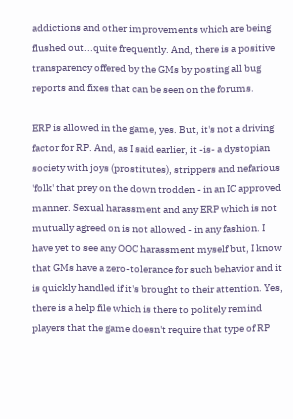addictions and other improvements which are being flushed out...quite frequently. And, there is a positive transparency offered by the GMs by posting all bug reports and fixes that can be seen on the forums.

ERP is allowed in the game, yes. But, it's not a driving factor for RP. And, as I said earlier, it -is- a dystopian society with joys (prostitutes), strippers and nefarious 'folk' that prey on the down trodden - in an IC approved manner. Sexual harassment and any ERP which is not mutually agreed on is not allowed - in any fashion. I have yet to see any OOC harassment myself but, I know that GMs have a zero-tolerance for such behavior and it is quickly handled if it's brought to their attention. Yes, there is a help file which is there to politely remind players that the game doesn't require that type of RP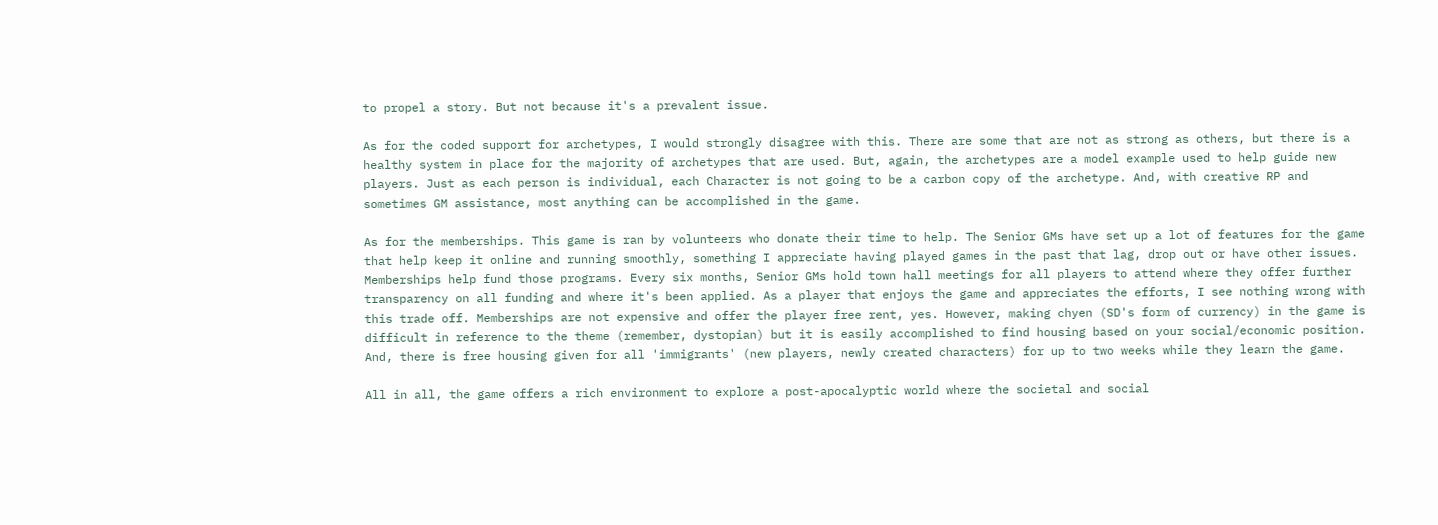to propel a story. But not because it's a prevalent issue.

As for the coded support for archetypes, I would strongly disagree with this. There are some that are not as strong as others, but there is a healthy system in place for the majority of archetypes that are used. But, again, the archetypes are a model example used to help guide new players. Just as each person is individual, each Character is not going to be a carbon copy of the archetype. And, with creative RP and sometimes GM assistance, most anything can be accomplished in the game.

As for the memberships. This game is ran by volunteers who donate their time to help. The Senior GMs have set up a lot of features for the game that help keep it online and running smoothly, something I appreciate having played games in the past that lag, drop out or have other issues. Memberships help fund those programs. Every six months, Senior GMs hold town hall meetings for all players to attend where they offer further transparency on all funding and where it's been applied. As a player that enjoys the game and appreciates the efforts, I see nothing wrong with this trade off. Memberships are not expensive and offer the player free rent, yes. However, making chyen (SD's form of currency) in the game is difficult in reference to the theme (remember, dystopian) but it is easily accomplished to find housing based on your social/economic position. And, there is free housing given for all 'immigrants' (new players, newly created characters) for up to two weeks while they learn the game.

All in all, the game offers a rich environment to explore a post-apocalyptic world where the societal and social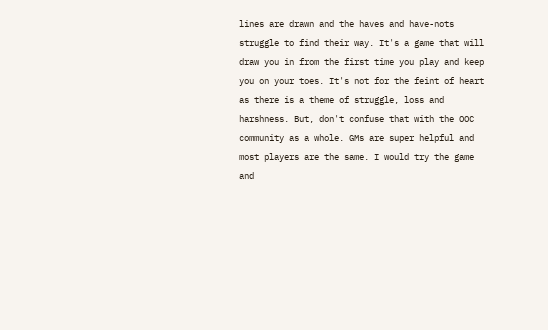lines are drawn and the haves and have-nots struggle to find their way. It's a game that will draw you in from the first time you play and keep you on your toes. It's not for the feint of heart as there is a theme of struggle, loss and harshness. But, don't confuse that with the OOC community as a whole. GMs are super helpful and most players are the same. I would try the game and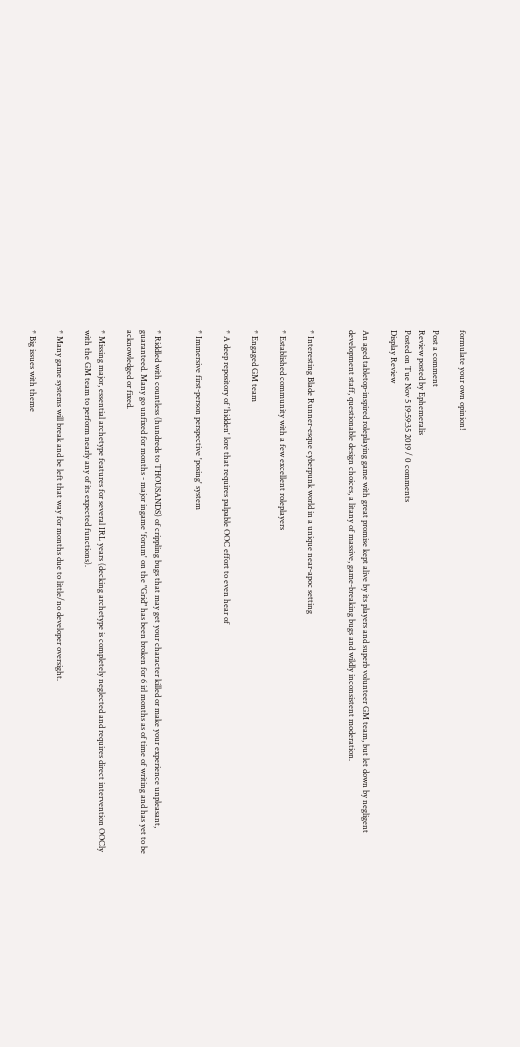formulate your own opinion!

Post a comment
Review posted by Ephemeralis
Posted on Tue Nov 5 19:59:35 2019 / 0 comments
Display Review

An aged tabletop-inspired roleplaying game with great promise kept alive by its players and superb volunteer GM team, but let down by negligent development staff, questionable design choices, a litany of massive, game-breaking bugs and wildly inconsistent moderation.


* Interesting Blade Runner-esque cyberpunk world in a unique near-apoc setting

* Established community with a few excellent roleplayers

* Engaged GM team

* A deep repository of 'hidden' lore that requires palpable OOC effort to even hear of

* Immersive first-person perspective 'posing' system


* Riddled with countless (hundreds to THOUSANDS) of crippling bugs that may get your character killed or make your experience unpleasant, guaranteed. Many go unfixed for months - major ingame 'forum' on the "Grid" has been broken for 6 irl months as of time of writing and has yet to be acknowledged or fixed.

* Missing major, essential archetype features for several IRL years (decking archetype is completely neglected and requires direct intervention OOCly with the GM team to perform nearly any of its expected functions).

* Many game systems will break and be left that way for months due to little/no developer oversight.

* Big issues with theme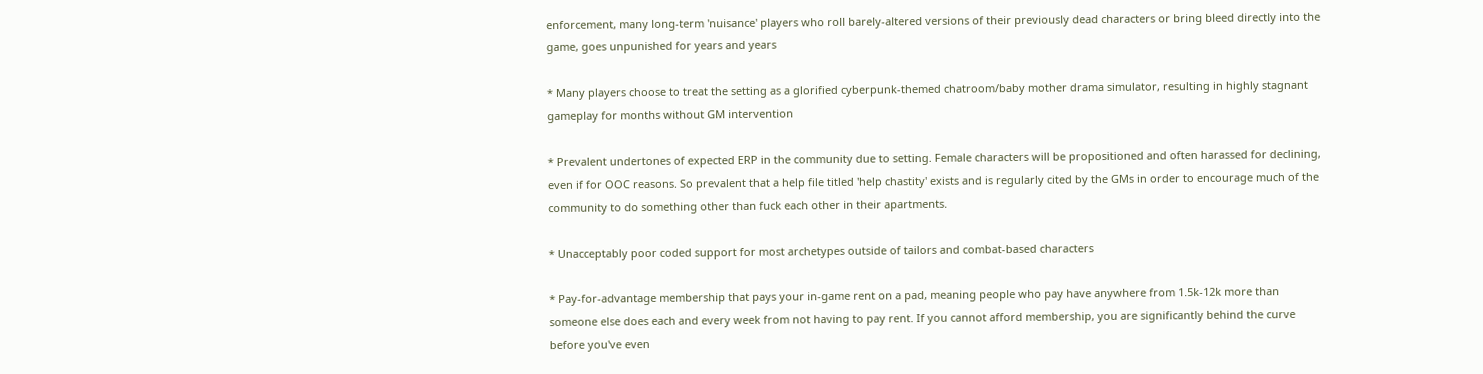enforcement, many long-term 'nuisance' players who roll barely-altered versions of their previously dead characters or bring bleed directly into the game, goes unpunished for years and years

* Many players choose to treat the setting as a glorified cyberpunk-themed chatroom/baby mother drama simulator, resulting in highly stagnant gameplay for months without GM intervention

* Prevalent undertones of expected ERP in the community due to setting. Female characters will be propositioned and often harassed for declining, even if for OOC reasons. So prevalent that a help file titled 'help chastity' exists and is regularly cited by the GMs in order to encourage much of the community to do something other than fuck each other in their apartments.

* Unacceptably poor coded support for most archetypes outside of tailors and combat-based characters

* Pay-for-advantage membership that pays your in-game rent on a pad, meaning people who pay have anywhere from 1.5k-12k more than someone else does each and every week from not having to pay rent. If you cannot afford membership, you are significantly behind the curve before you've even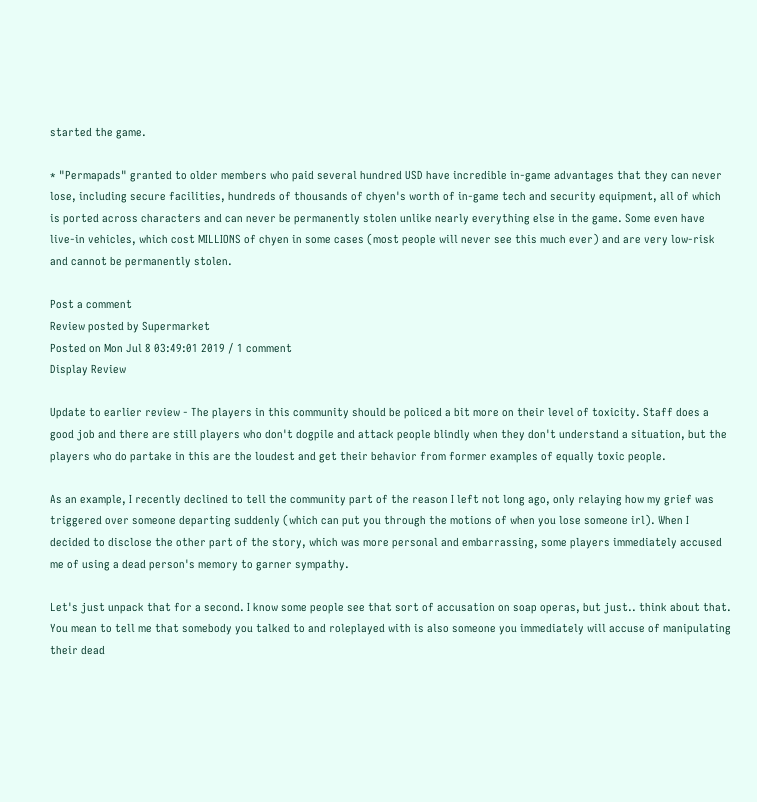started the game.

* "Permapads" granted to older members who paid several hundred USD have incredible in-game advantages that they can never lose, including secure facilities, hundreds of thousands of chyen's worth of in-game tech and security equipment, all of which is ported across characters and can never be permanently stolen unlike nearly everything else in the game. Some even have live-in vehicles, which cost MILLIONS of chyen in some cases (most people will never see this much ever) and are very low-risk and cannot be permanently stolen.

Post a comment
Review posted by Supermarket
Posted on Mon Jul 8 03:49:01 2019 / 1 comment
Display Review

Update to earlier review - The players in this community should be policed a bit more on their level of toxicity. Staff does a good job and there are still players who don't dogpile and attack people blindly when they don't understand a situation, but the players who do partake in this are the loudest and get their behavior from former examples of equally toxic people.

As an example, I recently declined to tell the community part of the reason I left not long ago, only relaying how my grief was triggered over someone departing suddenly (which can put you through the motions of when you lose someone irl). When I decided to disclose the other part of the story, which was more personal and embarrassing, some players immediately accused me of using a dead person's memory to garner sympathy.

Let's just unpack that for a second. I know some people see that sort of accusation on soap operas, but just.. think about that. You mean to tell me that somebody you talked to and roleplayed with is also someone you immediately will accuse of manipulating their dead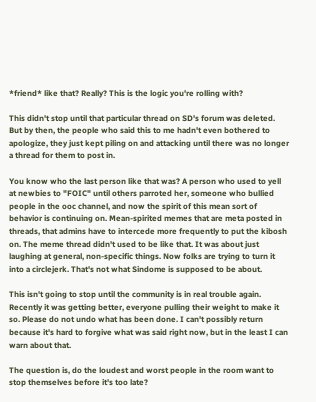*friend* like that? Really? This is the logic you're rolling with?

This didn't stop until that particular thread on SD's forum was deleted. But by then, the people who said this to me hadn't even bothered to apologize, they just kept piling on and attacking until there was no longer a thread for them to post in.

You know who the last person like that was? A person who used to yell at newbies to "FOIC" until others parroted her, someone who bullied people in the ooc channel, and now the spirit of this mean sort of behavior is continuing on. Mean-spirited memes that are meta posted in threads, that admins have to intercede more frequently to put the kibosh on. The meme thread didn't used to be like that. It was about just laughing at general, non-specific things. Now folks are trying to turn it into a circlejerk. That's not what Sindome is supposed to be about.

This isn't going to stop until the community is in real trouble again. Recently it was getting better, everyone pulling their weight to make it so. Please do not undo what has been done. I can't possibly return because it's hard to forgive what was said right now, but in the least I can warn about that.

The question is, do the loudest and worst people in the room want to stop themselves before it's too late?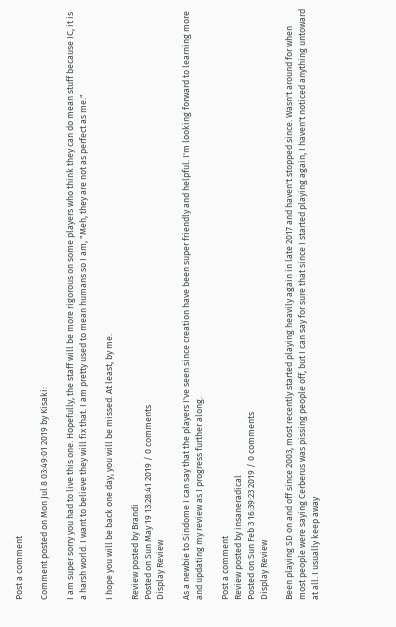Post a comment

Comment posted on Mon Jul 8 03:49:01 2019 by Kisaki:

I am super sorry you had to live this one. Hopefully, the staff will be more rigorous on some players who think they can do mean stuff because IC, it is a harsh world. I want to believe they will fix that. I am pretty used to mean humans so I am, "Meh, they are not as perfect as me."

I hope you will be back one day, you will be missed. At least, by me.

Review posted by Brandi
Posted on Sun May 19 13:28:41 2019 / 0 comments
Display Review

As a newbie to Sindome I can say that the players I've seen since creation have been super friendly and helpful. I'm looking forward to learning more and updating my review as I progress further along.

Post a comment
Review posted by insaneradical
Posted on Sun Feb 3 16:39:23 2019 / 0 comments
Display Review

Been playing SD on and off since 2003, most recently started playing heavily again in late 2017 and haven't stopped since. Wasn't around for when most people were saying Cerberus was pissing people off, but I can say for sure that since I started playing again, I haven't noticed anything untoward at all. I usually keep away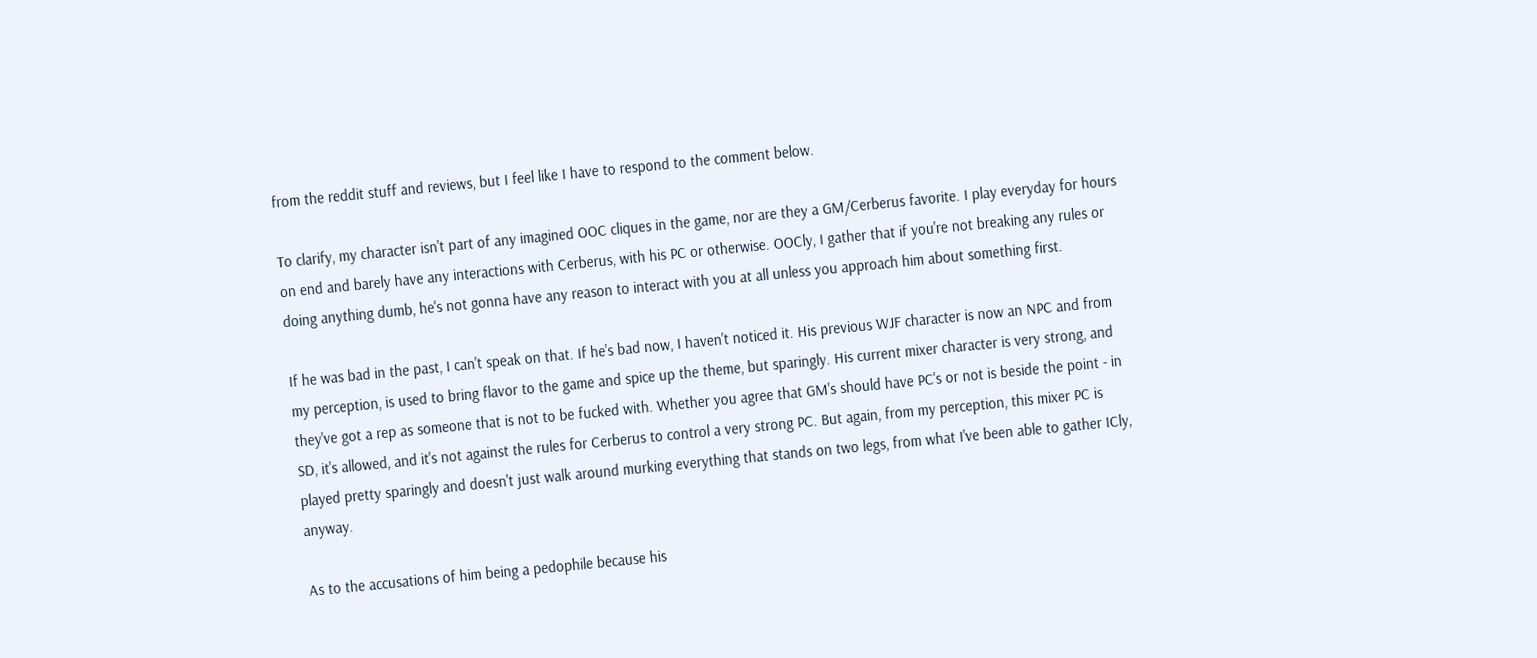from the reddit stuff and reviews, but I feel like I have to respond to the comment below.

To clarify, my character isn't part of any imagined OOC cliques in the game, nor are they a GM/Cerberus favorite. I play everyday for hours on end and barely have any interactions with Cerberus, with his PC or otherwise. OOCly, I gather that if you're not breaking any rules or doing anything dumb, he's not gonna have any reason to interact with you at all unless you approach him about something first.

If he was bad in the past, I can't speak on that. If he's bad now, I haven't noticed it. His previous WJF character is now an NPC and from my perception, is used to bring flavor to the game and spice up the theme, but sparingly. His current mixer character is very strong, and they've got a rep as someone that is not to be fucked with. Whether you agree that GM's should have PC's or not is beside the point - in SD, it's allowed, and it's not against the rules for Cerberus to control a very strong PC. But again, from my perception, this mixer PC is played pretty sparingly and doesn't just walk around murking everything that stands on two legs, from what I've been able to gather ICly, anyway.

As to the accusations of him being a pedophile because his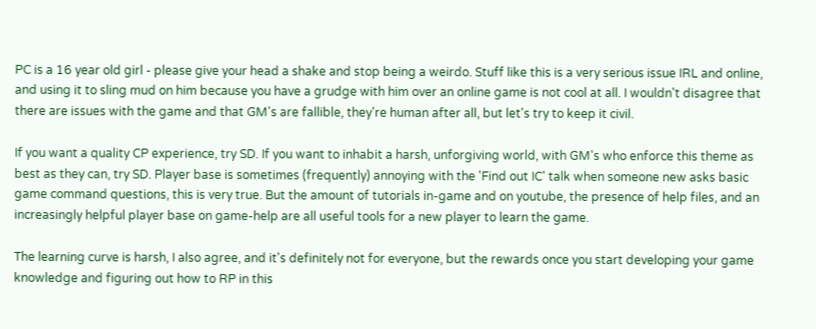PC is a 16 year old girl - please give your head a shake and stop being a weirdo. Stuff like this is a very serious issue IRL and online, and using it to sling mud on him because you have a grudge with him over an online game is not cool at all. I wouldn't disagree that there are issues with the game and that GM's are fallible, they're human after all, but let's try to keep it civil.

If you want a quality CP experience, try SD. If you want to inhabit a harsh, unforgiving world, with GM's who enforce this theme as best as they can, try SD. Player base is sometimes (frequently) annoying with the 'Find out IC' talk when someone new asks basic game command questions, this is very true. But the amount of tutorials in-game and on youtube, the presence of help files, and an increasingly helpful player base on game-help are all useful tools for a new player to learn the game.

The learning curve is harsh, I also agree, and it's definitely not for everyone, but the rewards once you start developing your game knowledge and figuring out how to RP in this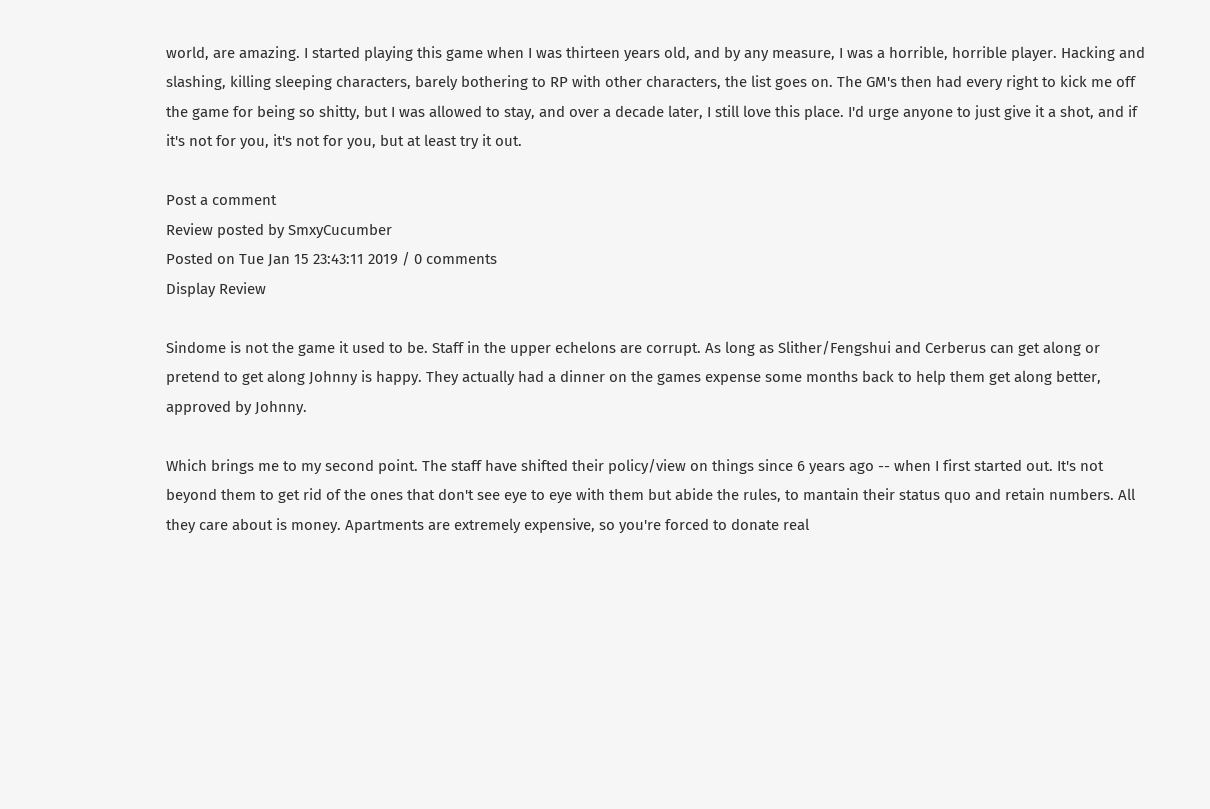world, are amazing. I started playing this game when I was thirteen years old, and by any measure, I was a horrible, horrible player. Hacking and slashing, killing sleeping characters, barely bothering to RP with other characters, the list goes on. The GM's then had every right to kick me off the game for being so shitty, but I was allowed to stay, and over a decade later, I still love this place. I'd urge anyone to just give it a shot, and if it's not for you, it's not for you, but at least try it out.

Post a comment
Review posted by SmxyCucumber
Posted on Tue Jan 15 23:43:11 2019 / 0 comments
Display Review

Sindome is not the game it used to be. Staff in the upper echelons are corrupt. As long as Slither/Fengshui and Cerberus can get along or pretend to get along Johnny is happy. They actually had a dinner on the games expense some months back to help them get along better, approved by Johnny.

Which brings me to my second point. The staff have shifted their policy/view on things since 6 years ago -- when I first started out. It's not beyond them to get rid of the ones that don't see eye to eye with them but abide the rules, to mantain their status quo and retain numbers. All they care about is money. Apartments are extremely expensive, so you're forced to donate real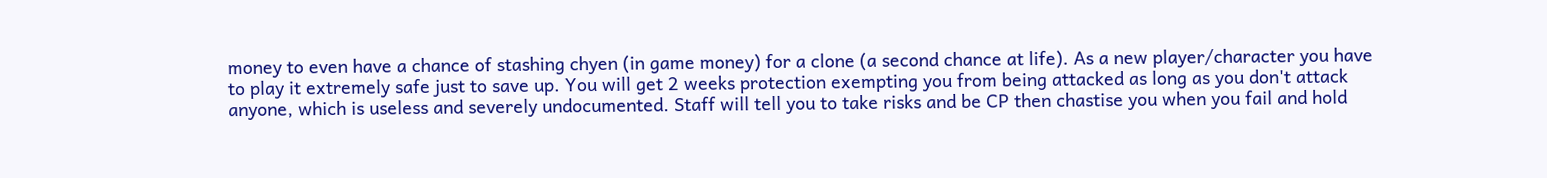money to even have a chance of stashing chyen (in game money) for a clone (a second chance at life). As a new player/character you have to play it extremely safe just to save up. You will get 2 weeks protection exempting you from being attacked as long as you don't attack anyone, which is useless and severely undocumented. Staff will tell you to take risks and be CP then chastise you when you fail and hold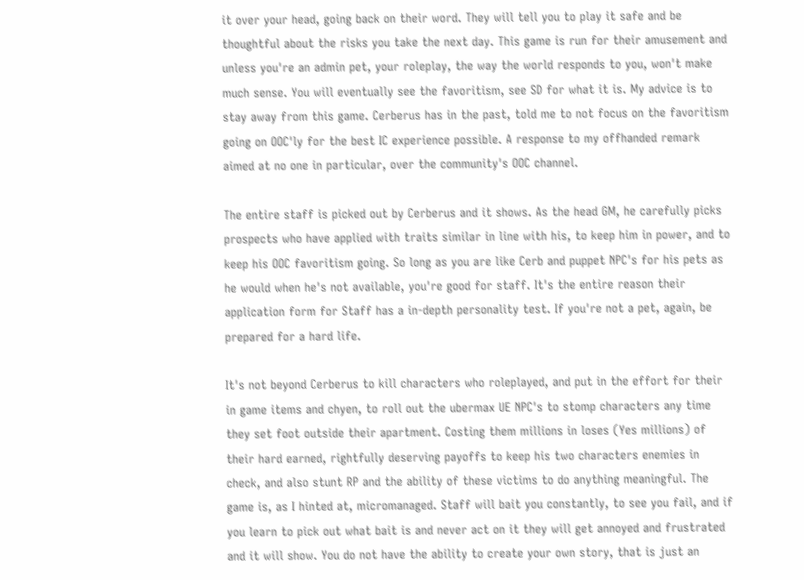it over your head, going back on their word. They will tell you to play it safe and be thoughtful about the risks you take the next day. This game is run for their amusement and unless you're an admin pet, your roleplay, the way the world responds to you, won't make much sense. You will eventually see the favoritism, see SD for what it is. My advice is to stay away from this game. Cerberus has in the past, told me to not focus on the favoritism going on OOC'ly for the best IC experience possible. A response to my offhanded remark aimed at no one in particular, over the community's OOC channel.

The entire staff is picked out by Cerberus and it shows. As the head GM, he carefully picks prospects who have applied with traits similar in line with his, to keep him in power, and to keep his OOC favoritism going. So long as you are like Cerb and puppet NPC's for his pets as he would when he's not available, you're good for staff. It's the entire reason their application form for Staff has a in-depth personality test. If you're not a pet, again, be prepared for a hard life.

It's not beyond Cerberus to kill characters who roleplayed, and put in the effort for their in game items and chyen, to roll out the ubermax UE NPC's to stomp characters any time they set foot outside their apartment. Costing them millions in loses (Yes millions) of their hard earned, rightfully deserving payoffs to keep his two characters enemies in check, and also stunt RP and the ability of these victims to do anything meaningful. The game is, as I hinted at, micromanaged. Staff will bait you constantly, to see you fail, and if you learn to pick out what bait is and never act on it they will get annoyed and frustrated and it will show. You do not have the ability to create your own story, that is just an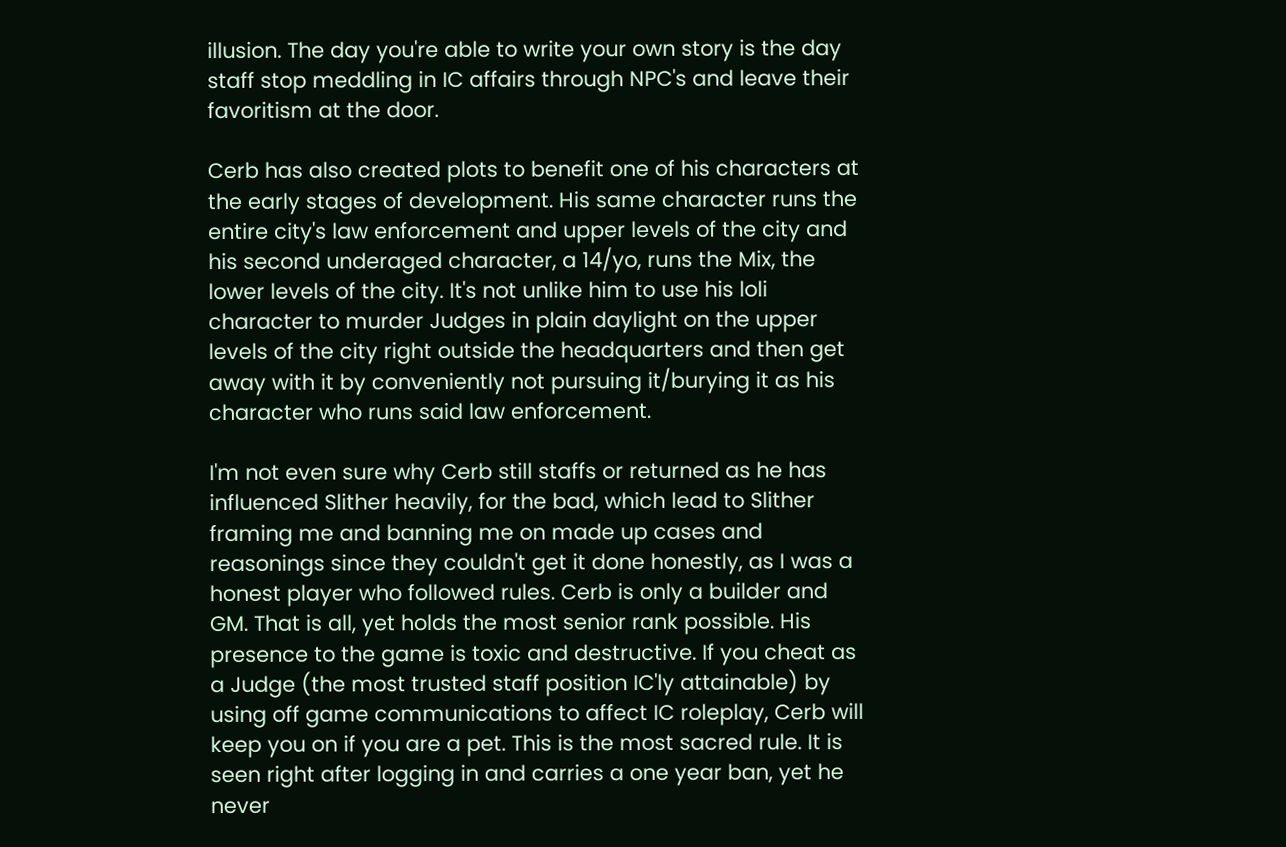illusion. The day you're able to write your own story is the day staff stop meddling in IC affairs through NPC's and leave their favoritism at the door.

Cerb has also created plots to benefit one of his characters at the early stages of development. His same character runs the entire city's law enforcement and upper levels of the city and his second underaged character, a 14/yo, runs the Mix, the lower levels of the city. It's not unlike him to use his loli character to murder Judges in plain daylight on the upper levels of the city right outside the headquarters and then get away with it by conveniently not pursuing it/burying it as his character who runs said law enforcement.

I'm not even sure why Cerb still staffs or returned as he has influenced Slither heavily, for the bad, which lead to Slither framing me and banning me on made up cases and reasonings since they couldn't get it done honestly, as I was a honest player who followed rules. Cerb is only a builder and GM. That is all, yet holds the most senior rank possible. His presence to the game is toxic and destructive. If you cheat as a Judge (the most trusted staff position IC'ly attainable) by using off game communications to affect IC roleplay, Cerb will keep you on if you are a pet. This is the most sacred rule. It is seen right after logging in and carries a one year ban, yet he never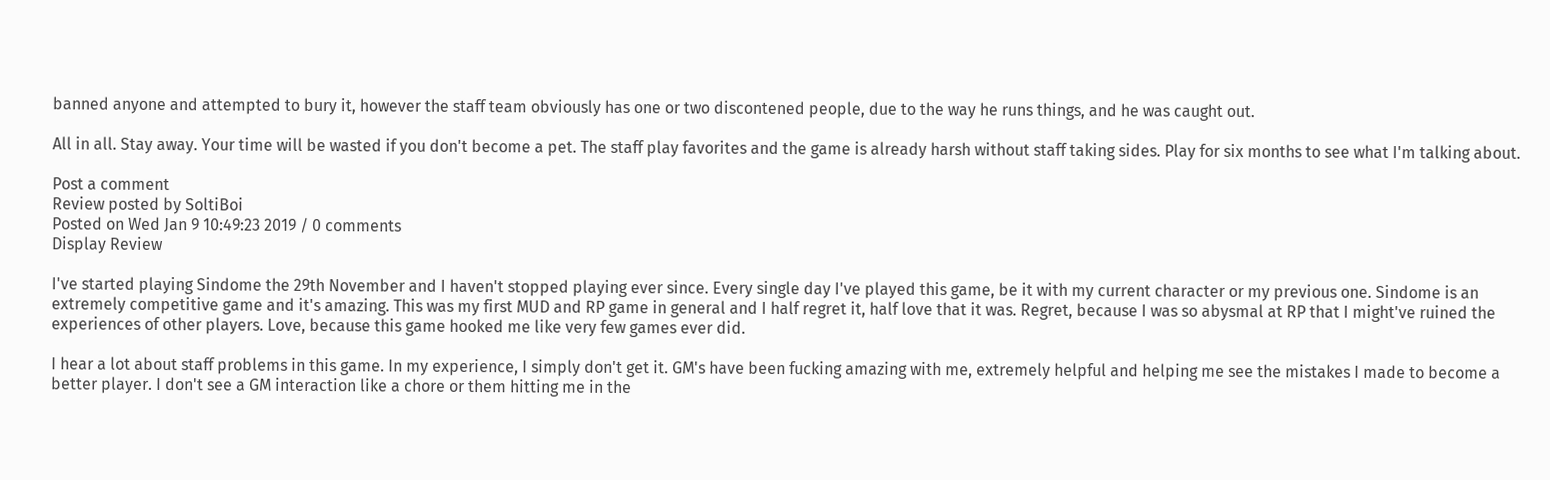banned anyone and attempted to bury it, however the staff team obviously has one or two discontened people, due to the way he runs things, and he was caught out.

All in all. Stay away. Your time will be wasted if you don't become a pet. The staff play favorites and the game is already harsh without staff taking sides. Play for six months to see what I'm talking about.

Post a comment
Review posted by SoltiBoi
Posted on Wed Jan 9 10:49:23 2019 / 0 comments
Display Review

I've started playing Sindome the 29th November and I haven't stopped playing ever since. Every single day I've played this game, be it with my current character or my previous one. Sindome is an extremely competitive game and it's amazing. This was my first MUD and RP game in general and I half regret it, half love that it was. Regret, because I was so abysmal at RP that I might've ruined the experiences of other players. Love, because this game hooked me like very few games ever did.

I hear a lot about staff problems in this game. In my experience, I simply don't get it. GM's have been fucking amazing with me, extremely helpful and helping me see the mistakes I made to become a better player. I don't see a GM interaction like a chore or them hitting me in the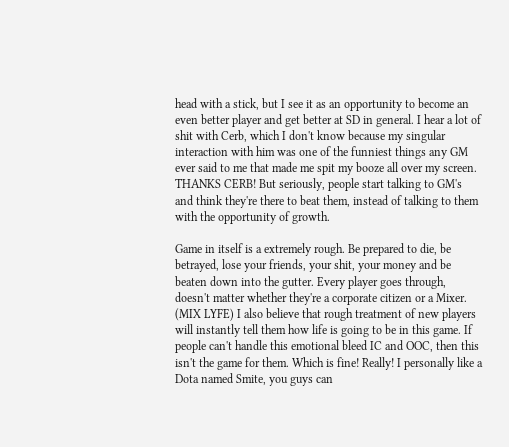head with a stick, but I see it as an opportunity to become an even better player and get better at SD in general. I hear a lot of shit with Cerb, which I don't know because my singular interaction with him was one of the funniest things any GM ever said to me that made me spit my booze all over my screen. THANKS CERB! But seriously, people start talking to GM's and think they're there to beat them, instead of talking to them with the opportunity of growth.

Game in itself is a extremely rough. Be prepared to die, be betrayed, lose your friends, your shit, your money and be beaten down into the gutter. Every player goes through, doesn't matter whether they're a corporate citizen or a Mixer. (MIX LYFE) I also believe that rough treatment of new players will instantly tell them how life is going to be in this game. If people can't handle this emotional bleed IC and OOC, then this isn't the game for them. Which is fine! Really! I personally like a Dota named Smite, you guys can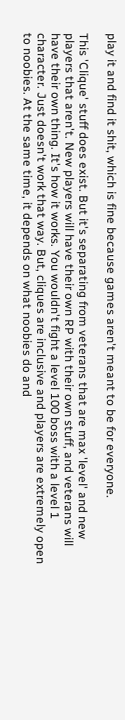play it and find it shit, which is fine because games aren't meant to be for everyone.

This 'Clique' stuff does exist. But it's separating from veterans that are max 'level' and new players that aren't. New players will have their own RP with their own stuff, and veterans will have their own thing. It's how it works. You wouldn't fight a level 100 boss with a level 1 character. Just doesn't work that way. But, cliques are inclusive and players are extremely open to noobies. At the same time, it depends on what noobies do and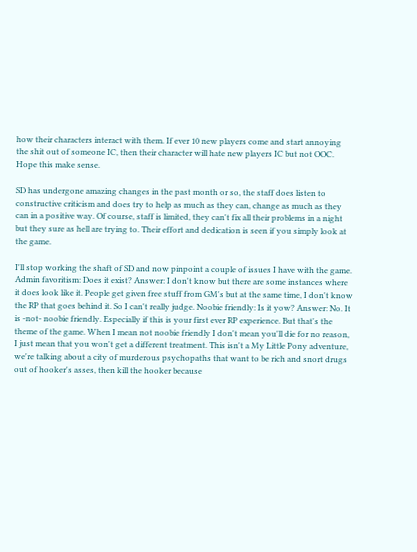how their characters interact with them. If ever 10 new players come and start annoying the shit out of someone IC, then their character will hate new players IC but not OOC. Hope this make sense.

SD has undergone amazing changes in the past month or so, the staff does listen to constructive criticism and does try to help as much as they can, change as much as they can in a positive way. Of course, staff is limited, they can't fix all their problems in a night but they sure as hell are trying to. Their effort and dedication is seen if you simply look at the game.

I'll stop working the shaft of SD and now pinpoint a couple of issues I have with the game. Admin favoritism: Does it exist? Answer: I don't know but there are some instances where it does look like it. People get given free stuff from GM's but at the same time, I don't know the RP that goes behind it. So I can't really judge. Noobie friendly: Is it yow? Answer: No. It is -not- noobie friendly. Especially if this is your first ever RP experience. But that's the theme of the game. When I mean not noobie friendly I don't mean you'll die for no reason, I just mean that you won't get a different treatment. This isn't a My Little Pony adventure, we're talking about a city of murderous psychopaths that want to be rich and snort drugs out of hooker's asses, then kill the hooker because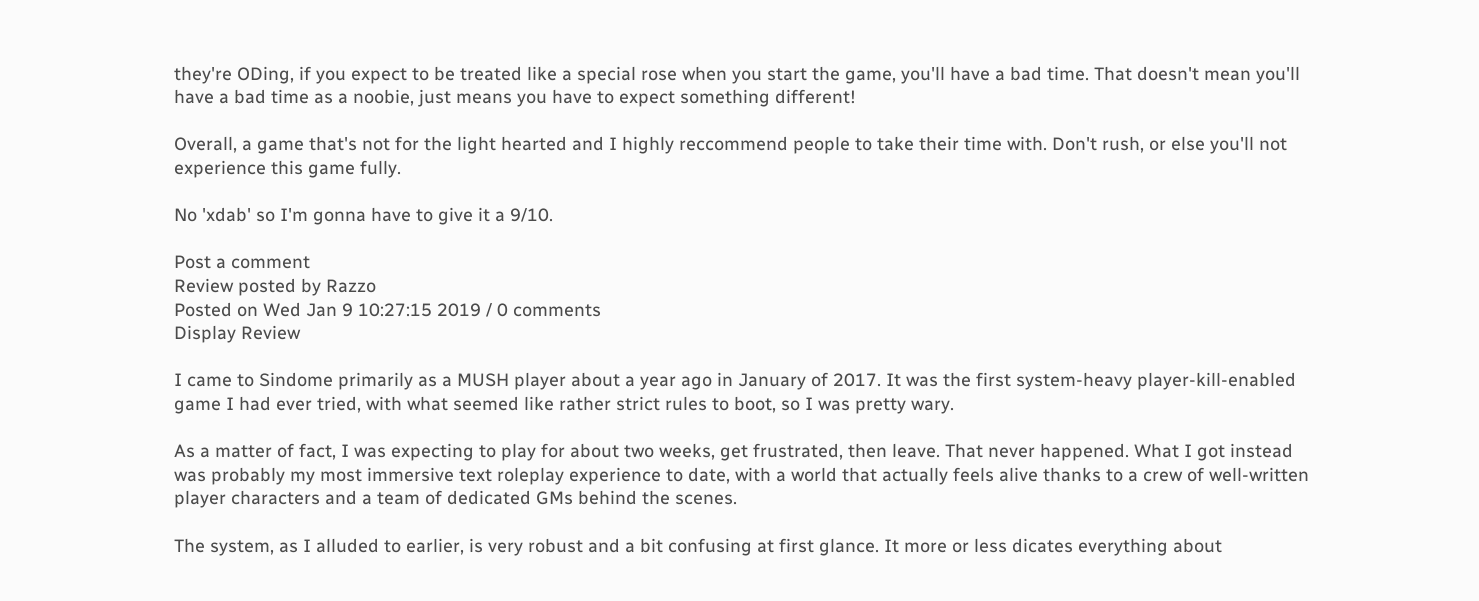they're ODing, if you expect to be treated like a special rose when you start the game, you'll have a bad time. That doesn't mean you'll have a bad time as a noobie, just means you have to expect something different!

Overall, a game that's not for the light hearted and I highly reccommend people to take their time with. Don't rush, or else you'll not experience this game fully.

No 'xdab' so I'm gonna have to give it a 9/10.

Post a comment
Review posted by Razzo
Posted on Wed Jan 9 10:27:15 2019 / 0 comments
Display Review

I came to Sindome primarily as a MUSH player about a year ago in January of 2017. It was the first system-heavy player-kill-enabled game I had ever tried, with what seemed like rather strict rules to boot, so I was pretty wary.

As a matter of fact, I was expecting to play for about two weeks, get frustrated, then leave. That never happened. What I got instead was probably my most immersive text roleplay experience to date, with a world that actually feels alive thanks to a crew of well-written player characters and a team of dedicated GMs behind the scenes.

The system, as I alluded to earlier, is very robust and a bit confusing at first glance. It more or less dicates everything about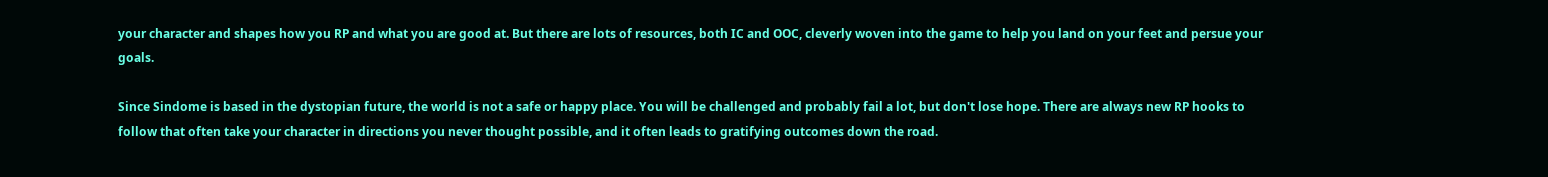your character and shapes how you RP and what you are good at. But there are lots of resources, both IC and OOC, cleverly woven into the game to help you land on your feet and persue your goals.

Since Sindome is based in the dystopian future, the world is not a safe or happy place. You will be challenged and probably fail a lot, but don't lose hope. There are always new RP hooks to follow that often take your character in directions you never thought possible, and it often leads to gratifying outcomes down the road.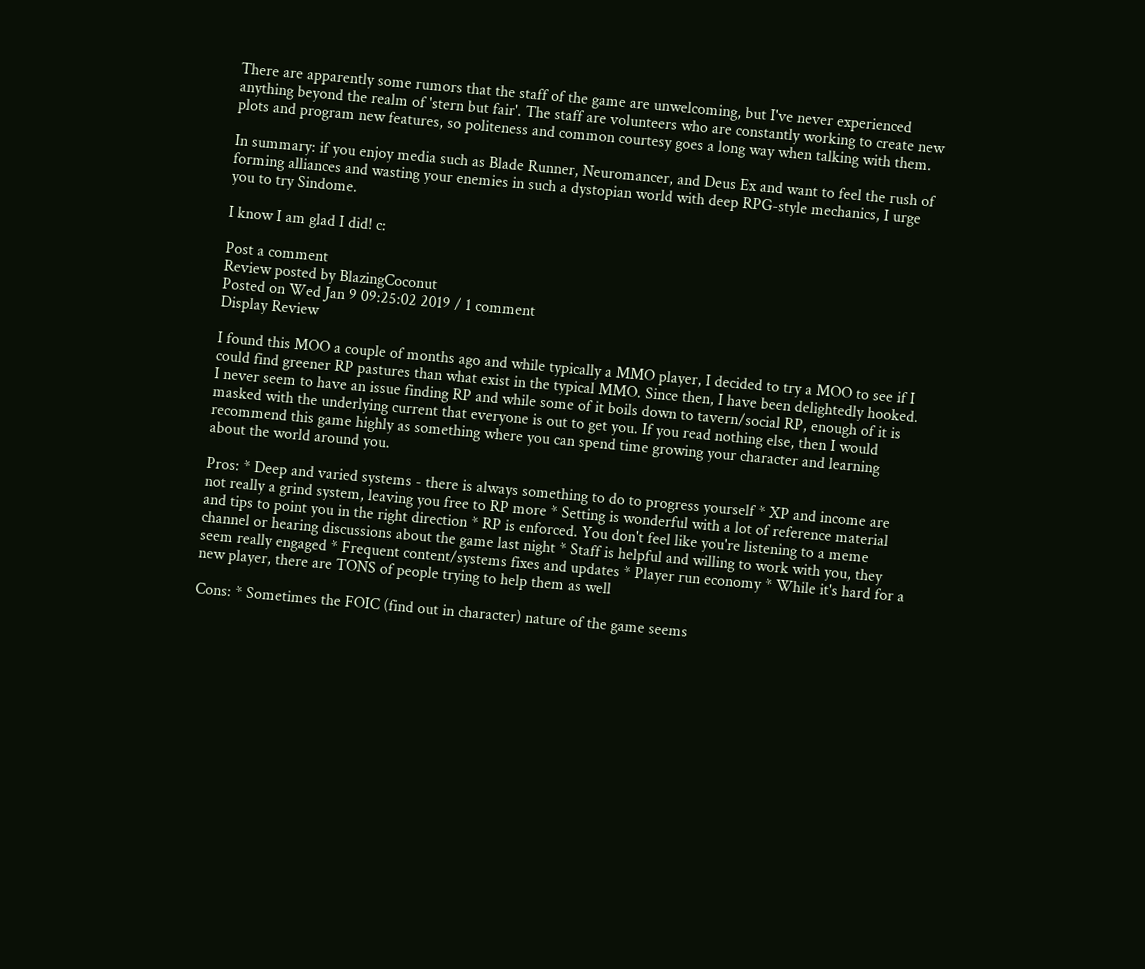There are apparently some rumors that the staff of the game are unwelcoming, but I've never experienced anything beyond the realm of 'stern but fair'. The staff are volunteers who are constantly working to create new plots and program new features, so politeness and common courtesy goes a long way when talking with them.

In summary: if you enjoy media such as Blade Runner, Neuromancer, and Deus Ex and want to feel the rush of forming alliances and wasting your enemies in such a dystopian world with deep RPG-style mechanics, I urge you to try Sindome.

I know I am glad I did! c:

Post a comment
Review posted by BlazingCoconut
Posted on Wed Jan 9 09:25:02 2019 / 1 comment
Display Review

I found this MOO a couple of months ago and while typically a MMO player, I decided to try a MOO to see if I could find greener RP pastures than what exist in the typical MMO. Since then, I have been delightedly hooked. I never seem to have an issue finding RP and while some of it boils down to tavern/social RP, enough of it is masked with the underlying current that everyone is out to get you. If you read nothing else, then I would recommend this game highly as something where you can spend time growing your character and learning about the world around you.

Pros: * Deep and varied systems - there is always something to do to progress yourself * XP and income are not really a grind system, leaving you free to RP more * Setting is wonderful with a lot of reference material and tips to point you in the right direction * RP is enforced. You don't feel like you're listening to a meme channel or hearing discussions about the game last night * Staff is helpful and willing to work with you, they seem really engaged * Frequent content/systems fixes and updates * Player run economy * While it's hard for a new player, there are TONS of people trying to help them as well

Cons: * Sometimes the FOIC (find out in character) nature of the game seems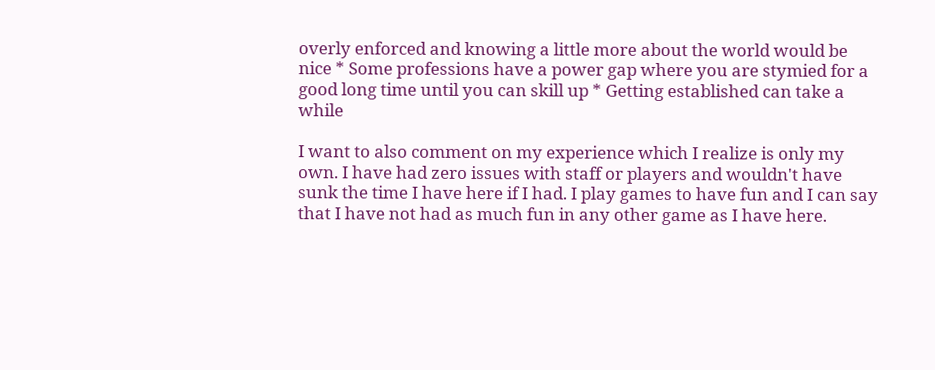overly enforced and knowing a little more about the world would be nice * Some professions have a power gap where you are stymied for a good long time until you can skill up * Getting established can take a while

I want to also comment on my experience which I realize is only my own. I have had zero issues with staff or players and wouldn't have sunk the time I have here if I had. I play games to have fun and I can say that I have not had as much fun in any other game as I have here.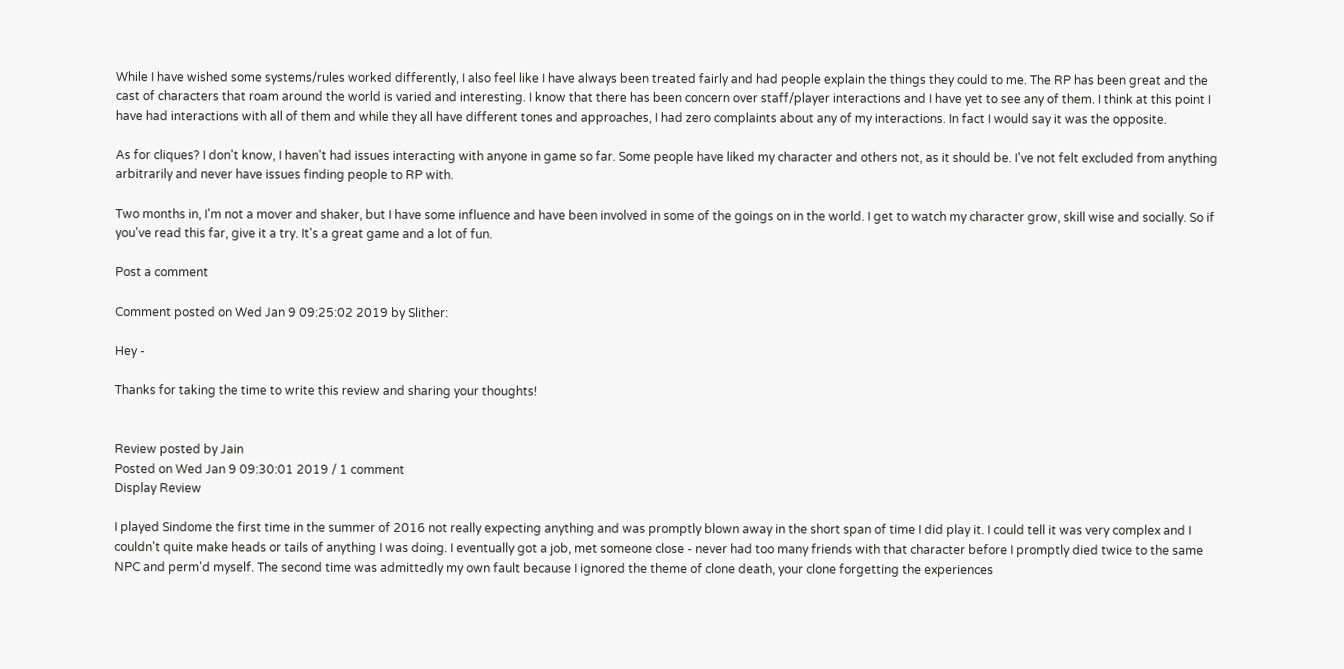While I have wished some systems/rules worked differently, I also feel like I have always been treated fairly and had people explain the things they could to me. The RP has been great and the cast of characters that roam around the world is varied and interesting. I know that there has been concern over staff/player interactions and I have yet to see any of them. I think at this point I have had interactions with all of them and while they all have different tones and approaches, I had zero complaints about any of my interactions. In fact I would say it was the opposite.

As for cliques? I don't know, I haven't had issues interacting with anyone in game so far. Some people have liked my character and others not, as it should be. I've not felt excluded from anything arbitrarily and never have issues finding people to RP with.

Two months in, I'm not a mover and shaker, but I have some influence and have been involved in some of the goings on in the world. I get to watch my character grow, skill wise and socially. So if you've read this far, give it a try. It's a great game and a lot of fun.

Post a comment

Comment posted on Wed Jan 9 09:25:02 2019 by Slither:

Hey -

Thanks for taking the time to write this review and sharing your thoughts!


Review posted by Jain
Posted on Wed Jan 9 09:30:01 2019 / 1 comment
Display Review

I played Sindome the first time in the summer of 2016 not really expecting anything and was promptly blown away in the short span of time I did play it. I could tell it was very complex and I couldn't quite make heads or tails of anything I was doing. I eventually got a job, met someone close - never had too many friends with that character before I promptly died twice to the same NPC and perm'd myself. The second time was admittedly my own fault because I ignored the theme of clone death, your clone forgetting the experiences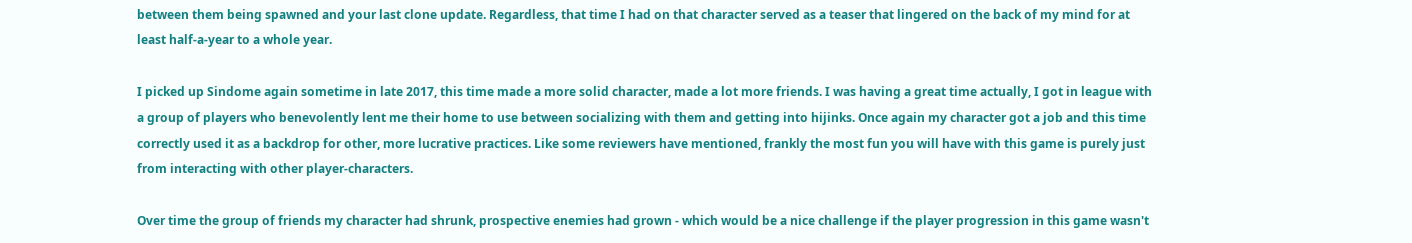between them being spawned and your last clone update. Regardless, that time I had on that character served as a teaser that lingered on the back of my mind for at least half-a-year to a whole year.

I picked up Sindome again sometime in late 2017, this time made a more solid character, made a lot more friends. I was having a great time actually, I got in league with a group of players who benevolently lent me their home to use between socializing with them and getting into hijinks. Once again my character got a job and this time correctly used it as a backdrop for other, more lucrative practices. Like some reviewers have mentioned, frankly the most fun you will have with this game is purely just from interacting with other player-characters.

Over time the group of friends my character had shrunk, prospective enemies had grown - which would be a nice challenge if the player progression in this game wasn't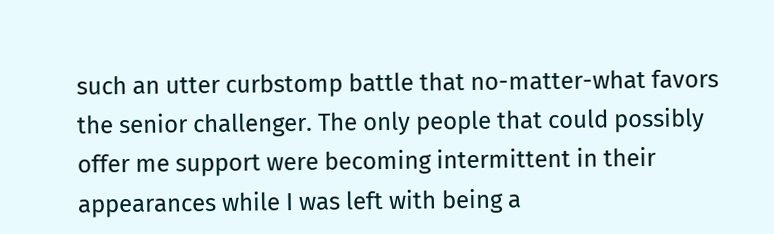such an utter curbstomp battle that no-matter-what favors the senior challenger. The only people that could possibly offer me support were becoming intermittent in their appearances while I was left with being a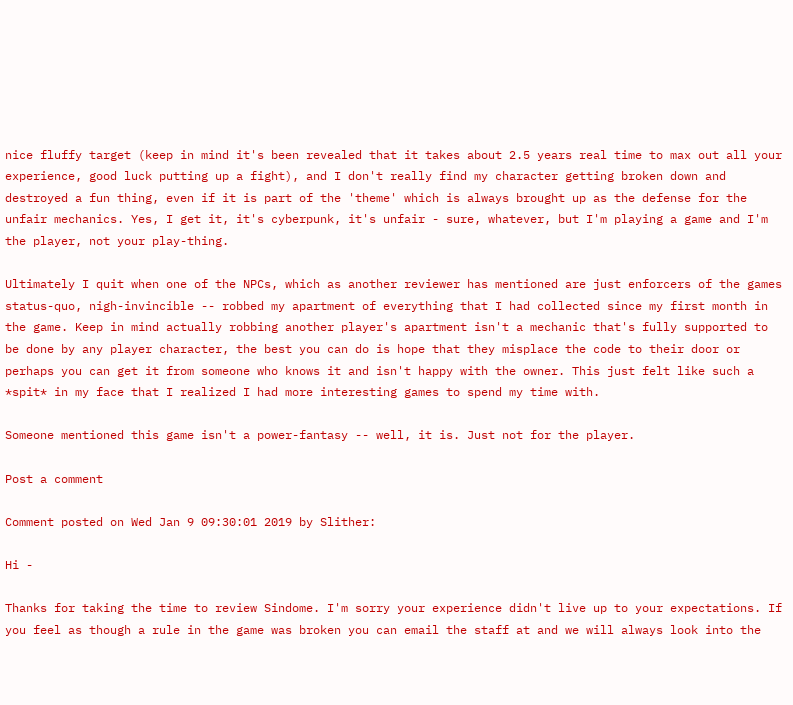nice fluffy target (keep in mind it's been revealed that it takes about 2.5 years real time to max out all your experience, good luck putting up a fight), and I don't really find my character getting broken down and destroyed a fun thing, even if it is part of the 'theme' which is always brought up as the defense for the unfair mechanics. Yes, I get it, it's cyberpunk, it's unfair - sure, whatever, but I'm playing a game and I'm the player, not your play-thing.

Ultimately I quit when one of the NPCs, which as another reviewer has mentioned are just enforcers of the games status-quo, nigh-invincible -- robbed my apartment of everything that I had collected since my first month in the game. Keep in mind actually robbing another player's apartment isn't a mechanic that's fully supported to be done by any player character, the best you can do is hope that they misplace the code to their door or perhaps you can get it from someone who knows it and isn't happy with the owner. This just felt like such a *spit* in my face that I realized I had more interesting games to spend my time with.

Someone mentioned this game isn't a power-fantasy -- well, it is. Just not for the player.

Post a comment

Comment posted on Wed Jan 9 09:30:01 2019 by Slither:

Hi -

Thanks for taking the time to review Sindome. I'm sorry your experience didn't live up to your expectations. If you feel as though a rule in the game was broken you can email the staff at and we will always look into the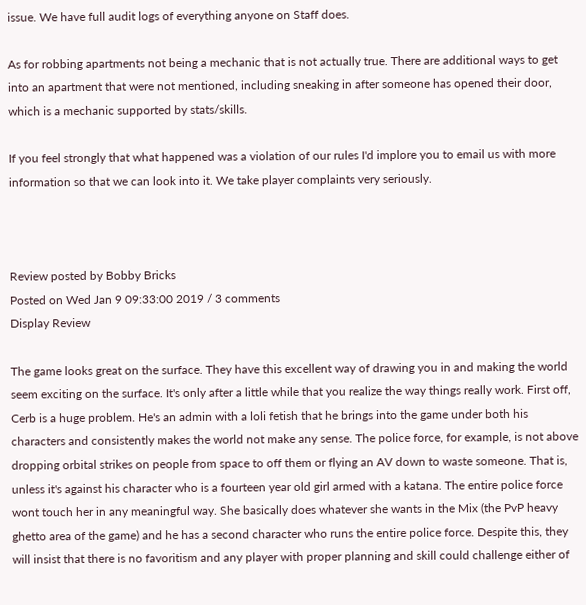issue. We have full audit logs of everything anyone on Staff does.

As for robbing apartments not being a mechanic that is not actually true. There are additional ways to get into an apartment that were not mentioned, including sneaking in after someone has opened their door, which is a mechanic supported by stats/skills.

If you feel strongly that what happened was a violation of our rules I'd implore you to email us with more information so that we can look into it. We take player complaints very seriously.



Review posted by Bobby Bricks
Posted on Wed Jan 9 09:33:00 2019 / 3 comments
Display Review

The game looks great on the surface. They have this excellent way of drawing you in and making the world seem exciting on the surface. It's only after a little while that you realize the way things really work. First off, Cerb is a huge problem. He's an admin with a loli fetish that he brings into the game under both his characters and consistently makes the world not make any sense. The police force, for example, is not above dropping orbital strikes on people from space to off them or flying an AV down to waste someone. That is, unless it's against his character who is a fourteen year old girl armed with a katana. The entire police force wont touch her in any meaningful way. She basically does whatever she wants in the Mix (the PvP heavy ghetto area of the game) and he has a second character who runs the entire police force. Despite this, they will insist that there is no favoritism and any player with proper planning and skill could challenge either of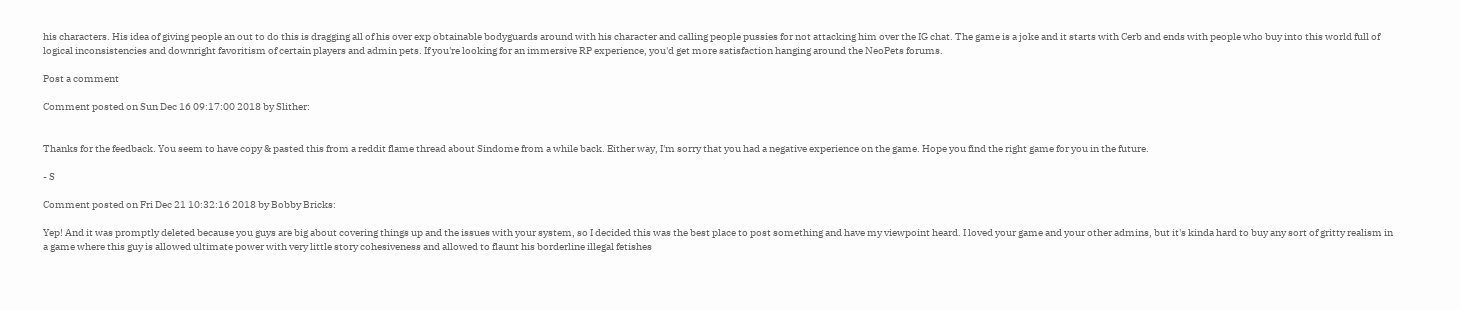his characters. His idea of giving people an out to do this is dragging all of his over exp obtainable bodyguards around with his character and calling people pussies for not attacking him over the IG chat. The game is a joke and it starts with Cerb and ends with people who buy into this world full of logical inconsistencies and downright favoritism of certain players and admin pets. If you're looking for an immersive RP experience, you'd get more satisfaction hanging around the NeoPets forums.

Post a comment

Comment posted on Sun Dec 16 09:17:00 2018 by Slither:


Thanks for the feedback. You seem to have copy & pasted this from a reddit flame thread about Sindome from a while back. Either way, I'm sorry that you had a negative experience on the game. Hope you find the right game for you in the future.

- S

Comment posted on Fri Dec 21 10:32:16 2018 by Bobby Bricks:

Yep! And it was promptly deleted because you guys are big about covering things up and the issues with your system, so I decided this was the best place to post something and have my viewpoint heard. I loved your game and your other admins, but it's kinda hard to buy any sort of gritty realism in a game where this guy is allowed ultimate power with very little story cohesiveness and allowed to flaunt his borderline illegal fetishes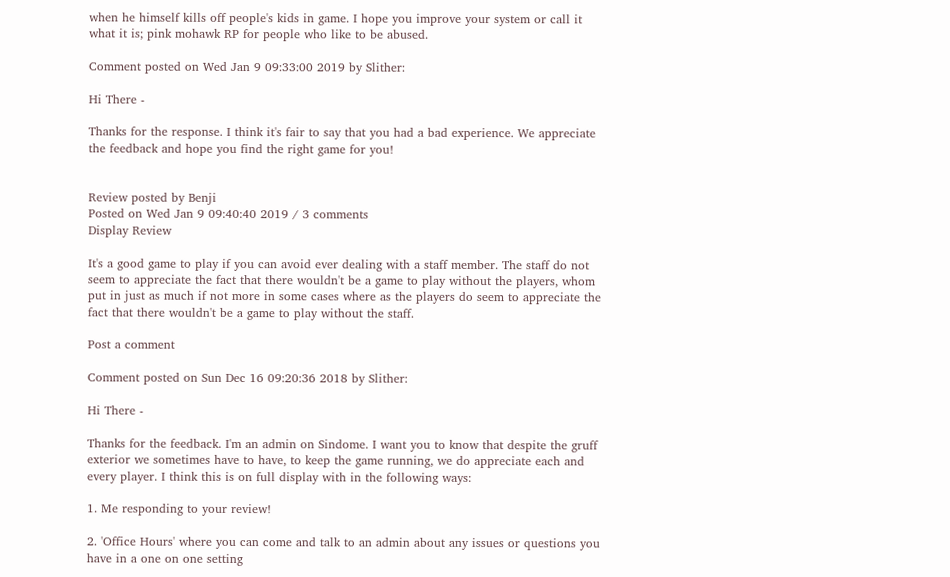when he himself kills off people's kids in game. I hope you improve your system or call it what it is; pink mohawk RP for people who like to be abused.

Comment posted on Wed Jan 9 09:33:00 2019 by Slither:

Hi There -

Thanks for the response. I think it's fair to say that you had a bad experience. We appreciate the feedback and hope you find the right game for you!


Review posted by Benji
Posted on Wed Jan 9 09:40:40 2019 / 3 comments
Display Review

It's a good game to play if you can avoid ever dealing with a staff member. The staff do not seem to appreciate the fact that there wouldn't be a game to play without the players, whom put in just as much if not more in some cases where as the players do seem to appreciate the fact that there wouldn't be a game to play without the staff.

Post a comment

Comment posted on Sun Dec 16 09:20:36 2018 by Slither:

Hi There -

Thanks for the feedback. I'm an admin on Sindome. I want you to know that despite the gruff exterior we sometimes have to have, to keep the game running, we do appreciate each and every player. I think this is on full display with in the following ways:

1. Me responding to your review!

2. 'Office Hours' where you can come and talk to an admin about any issues or questions you have in a one on one setting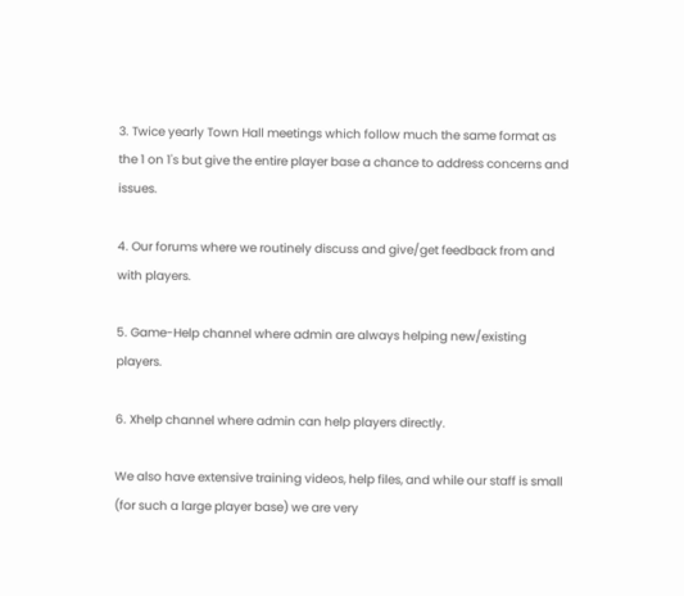3. Twice yearly Town Hall meetings which follow much the same format as the 1 on 1's but give the entire player base a chance to address concerns and issues.

4. Our forums where we routinely discuss and give/get feedback from and with players.

5. Game-Help channel where admin are always helping new/existing players.

6. Xhelp channel where admin can help players directly.

We also have extensive training videos, help files, and while our staff is small (for such a large player base) we are very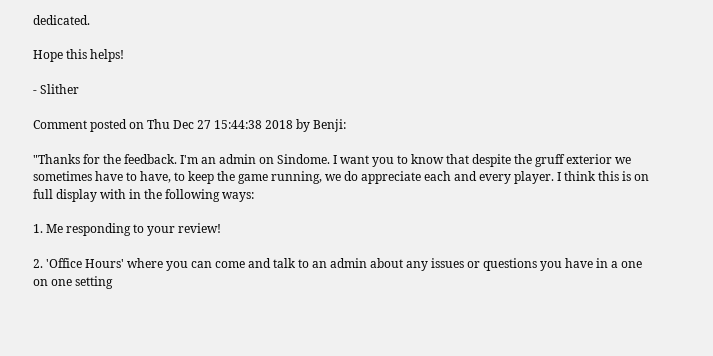dedicated.

Hope this helps!

- Slither

Comment posted on Thu Dec 27 15:44:38 2018 by Benji:

"Thanks for the feedback. I'm an admin on Sindome. I want you to know that despite the gruff exterior we sometimes have to have, to keep the game running, we do appreciate each and every player. I think this is on full display with in the following ways:

1. Me responding to your review!

2. 'Office Hours' where you can come and talk to an admin about any issues or questions you have in a one on one setting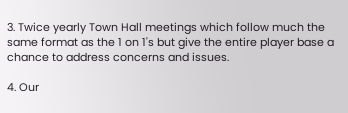3. Twice yearly Town Hall meetings which follow much the same format as the 1 on 1's but give the entire player base a chance to address concerns and issues.

4. Our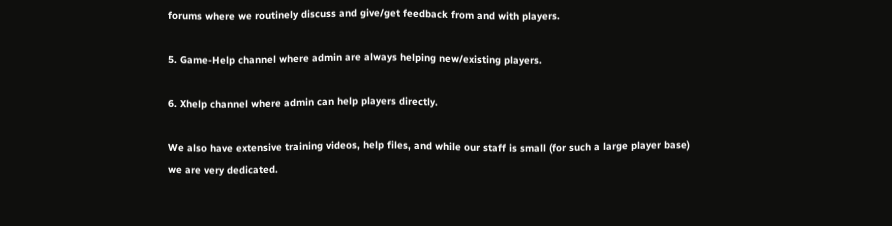forums where we routinely discuss and give/get feedback from and with players.

5. Game-Help channel where admin are always helping new/existing players.

6. Xhelp channel where admin can help players directly.

We also have extensive training videos, help files, and while our staff is small (for such a large player base) we are very dedicated.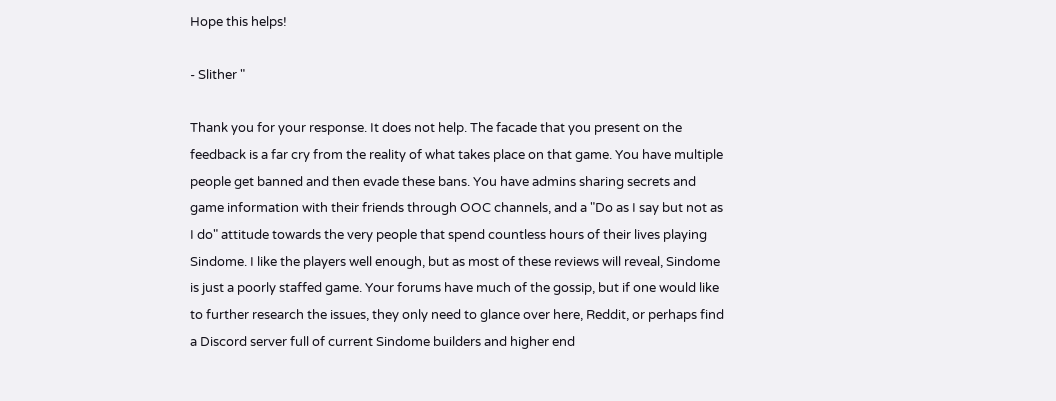Hope this helps!

- Slither "

Thank you for your response. It does not help. The facade that you present on the feedback is a far cry from the reality of what takes place on that game. You have multiple people get banned and then evade these bans. You have admins sharing secrets and game information with their friends through OOC channels, and a "Do as I say but not as I do" attitude towards the very people that spend countless hours of their lives playing Sindome. I like the players well enough, but as most of these reviews will reveal, Sindome is just a poorly staffed game. Your forums have much of the gossip, but if one would like to further research the issues, they only need to glance over here, Reddit, or perhaps find a Discord server full of current Sindome builders and higher end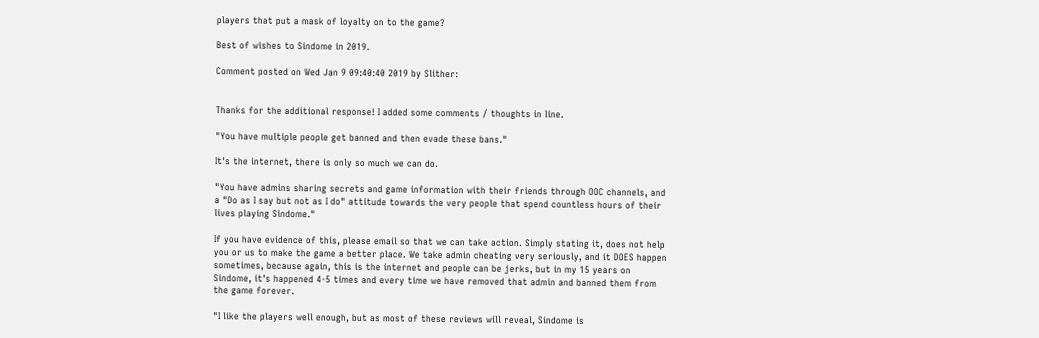players that put a mask of loyalty on to the game?

Best of wishes to Sindome in 2019.

Comment posted on Wed Jan 9 09:40:40 2019 by Slither:


Thanks for the additional response! I added some comments / thoughts in line.

"You have multiple people get banned and then evade these bans."

It's the internet, there is only so much we can do.

"You have admins sharing secrets and game information with their friends through OOC channels, and a "Do as I say but not as I do" attitude towards the very people that spend countless hours of their lives playing Sindome."

If you have evidence of this, please email so that we can take action. Simply stating it, does not help you or us to make the game a better place. We take admin cheating very seriously, and it DOES happen sometimes, because again, this is the internet and people can be jerks, but in my 15 years on Sindome, it's happened 4-5 times and every time we have removed that admin and banned them from the game forever.

"I like the players well enough, but as most of these reviews will reveal, Sindome is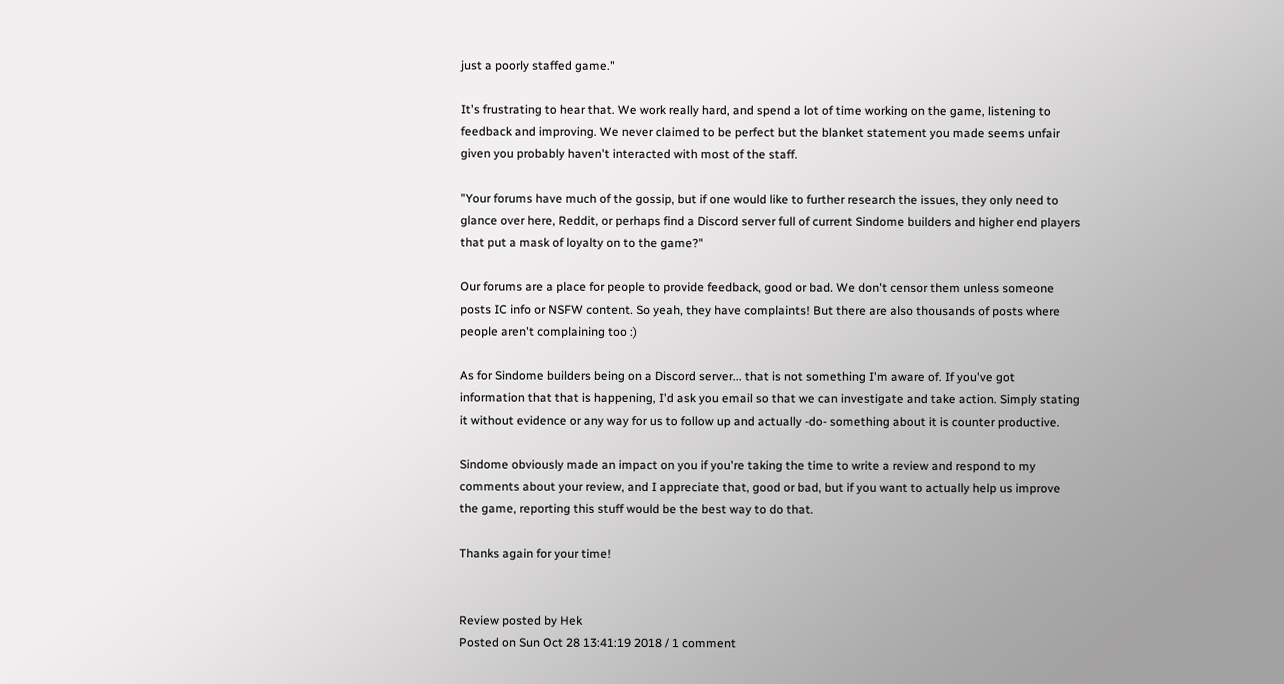just a poorly staffed game."

It's frustrating to hear that. We work really hard, and spend a lot of time working on the game, listening to feedback and improving. We never claimed to be perfect but the blanket statement you made seems unfair given you probably haven't interacted with most of the staff.

"Your forums have much of the gossip, but if one would like to further research the issues, they only need to glance over here, Reddit, or perhaps find a Discord server full of current Sindome builders and higher end players that put a mask of loyalty on to the game?"

Our forums are a place for people to provide feedback, good or bad. We don't censor them unless someone posts IC info or NSFW content. So yeah, they have complaints! But there are also thousands of posts where people aren't complaining too :)

As for Sindome builders being on a Discord server... that is not something I'm aware of. If you've got information that that is happening, I'd ask you email so that we can investigate and take action. Simply stating it without evidence or any way for us to follow up and actually -do- something about it is counter productive.

Sindome obviously made an impact on you if you're taking the time to write a review and respond to my comments about your review, and I appreciate that, good or bad, but if you want to actually help us improve the game, reporting this stuff would be the best way to do that.

Thanks again for your time!


Review posted by Hek
Posted on Sun Oct 28 13:41:19 2018 / 1 comment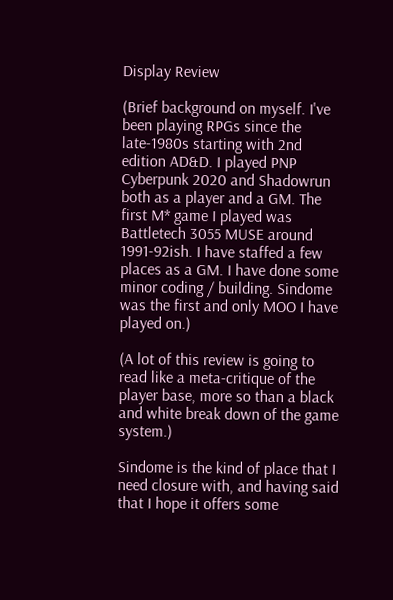Display Review

(Brief background on myself. I've been playing RPGs since the late-1980s starting with 2nd edition AD&D. I played PNP Cyberpunk 2020 and Shadowrun both as a player and a GM. The first M* game I played was Battletech 3055 MUSE around 1991-92ish. I have staffed a few places as a GM. I have done some minor coding / building. Sindome was the first and only MOO I have played on.)

(A lot of this review is going to read like a meta-critique of the player base, more so than a black and white break down of the game system.)

Sindome is the kind of place that I need closure with, and having said that I hope it offers some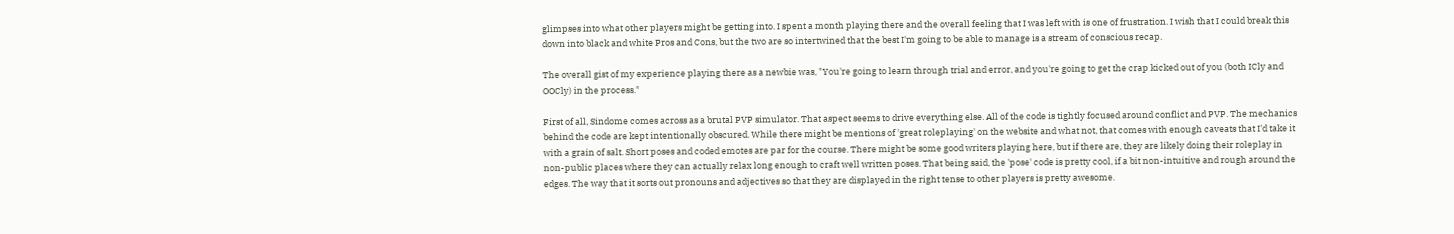glimpses into what other players might be getting into. I spent a month playing there and the overall feeling that I was left with is one of frustration. I wish that I could break this down into black and white Pros and Cons, but the two are so intertwined that the best I'm going to be able to manage is a stream of conscious recap.

The overall gist of my experience playing there as a newbie was, "You're going to learn through trial and error, and you're going to get the crap kicked out of you (both ICly and OOCly) in the process."

First of all, Sindome comes across as a brutal PVP simulator. That aspect seems to drive everything else. All of the code is tightly focused around conflict and PVP. The mechanics behind the code are kept intentionally obscured. While there might be mentions of 'great roleplaying' on the website and what not, that comes with enough caveats that I'd take it with a grain of salt. Short poses and coded emotes are par for the course. There might be some good writers playing here, but if there are, they are likely doing their roleplay in non-public places where they can actually relax long enough to craft well written poses. That being said, the 'pose' code is pretty cool, if a bit non-intuitive and rough around the edges. The way that it sorts out pronouns and adjectives so that they are displayed in the right tense to other players is pretty awesome.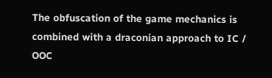The obfuscation of the game mechanics is combined with a draconian approach to IC / OOC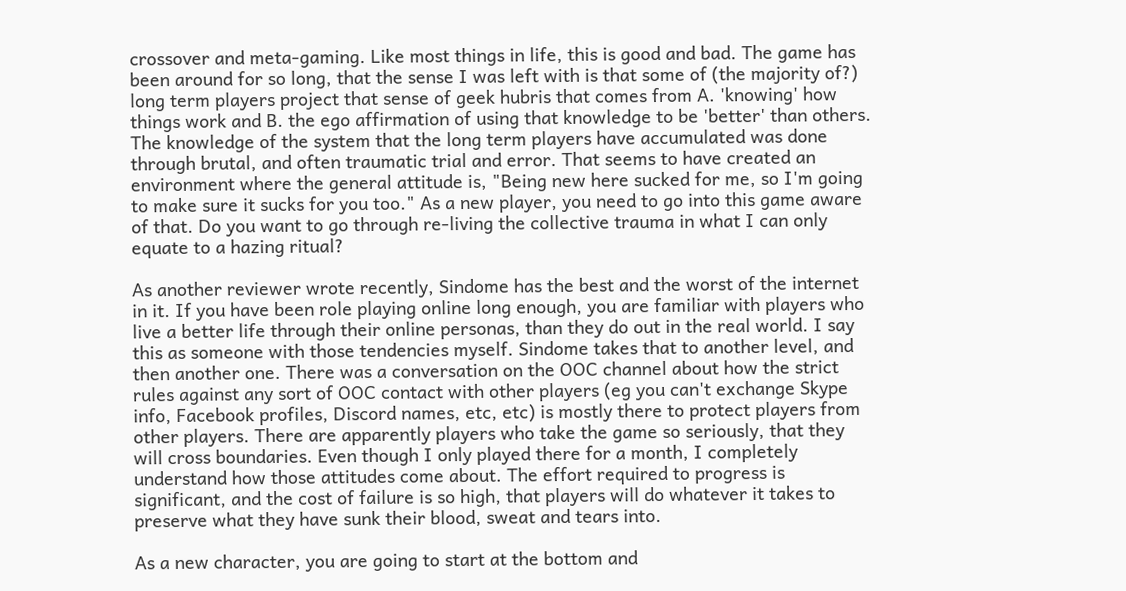crossover and meta-gaming. Like most things in life, this is good and bad. The game has been around for so long, that the sense I was left with is that some of (the majority of?) long term players project that sense of geek hubris that comes from A. 'knowing' how things work and B. the ego affirmation of using that knowledge to be 'better' than others. The knowledge of the system that the long term players have accumulated was done through brutal, and often traumatic trial and error. That seems to have created an environment where the general attitude is, "Being new here sucked for me, so I'm going to make sure it sucks for you too." As a new player, you need to go into this game aware of that. Do you want to go through re-living the collective trauma in what I can only equate to a hazing ritual?

As another reviewer wrote recently, Sindome has the best and the worst of the internet in it. If you have been role playing online long enough, you are familiar with players who live a better life through their online personas, than they do out in the real world. I say this as someone with those tendencies myself. Sindome takes that to another level, and then another one. There was a conversation on the OOC channel about how the strict rules against any sort of OOC contact with other players (eg you can't exchange Skype info, Facebook profiles, Discord names, etc, etc) is mostly there to protect players from other players. There are apparently players who take the game so seriously, that they will cross boundaries. Even though I only played there for a month, I completely understand how those attitudes come about. The effort required to progress is significant, and the cost of failure is so high, that players will do whatever it takes to preserve what they have sunk their blood, sweat and tears into.

As a new character, you are going to start at the bottom and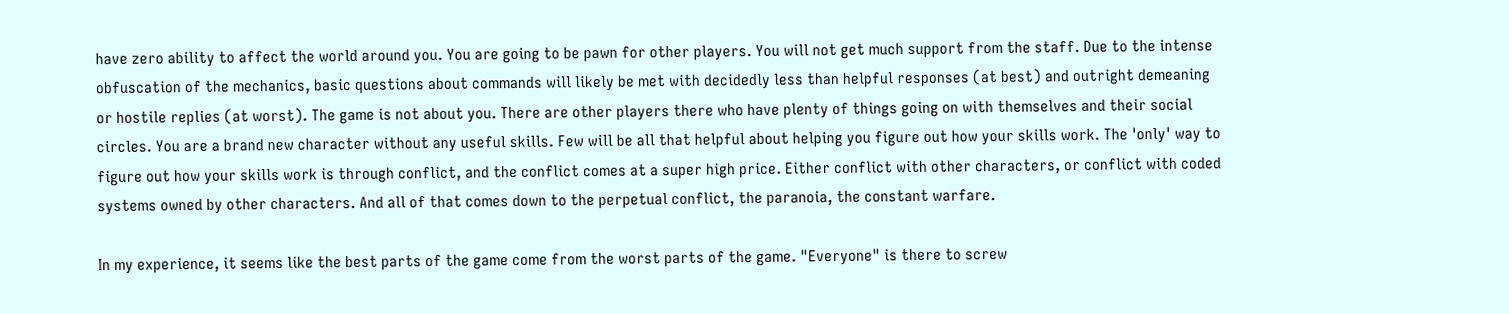have zero ability to affect the world around you. You are going to be pawn for other players. You will not get much support from the staff. Due to the intense obfuscation of the mechanics, basic questions about commands will likely be met with decidedly less than helpful responses (at best) and outright demeaning or hostile replies (at worst). The game is not about you. There are other players there who have plenty of things going on with themselves and their social circles. You are a brand new character without any useful skills. Few will be all that helpful about helping you figure out how your skills work. The 'only' way to figure out how your skills work is through conflict, and the conflict comes at a super high price. Either conflict with other characters, or conflict with coded systems owned by other characters. And all of that comes down to the perpetual conflict, the paranoia, the constant warfare.

In my experience, it seems like the best parts of the game come from the worst parts of the game. "Everyone" is there to screw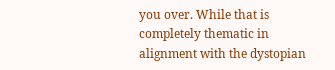you over. While that is completely thematic in alignment with the dystopian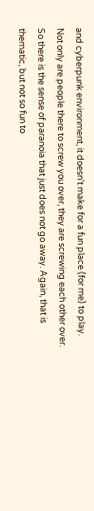and cyberpunk environment, it doesn't make for a fun place (for me) to play. Not only are people there to screw you over, they are screwing each other over. So there is the sense of paranoia that just does not go away. Again, that is thematic, but not so fun to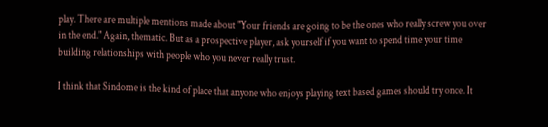play. There are multiple mentions made about "Your friends are going to be the ones who really screw you over in the end." Again, thematic. But as a prospective player, ask yourself if you want to spend time your time building relationships with people who you never really trust.

I think that Sindome is the kind of place that anyone who enjoys playing text based games should try once. It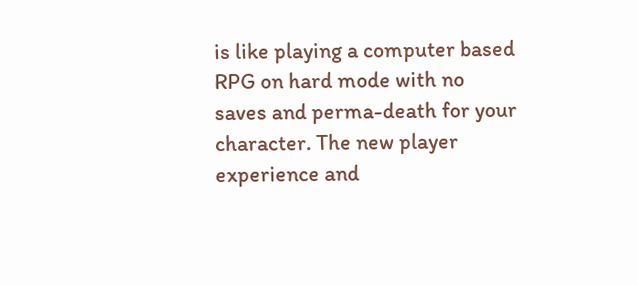is like playing a computer based RPG on hard mode with no saves and perma-death for your character. The new player experience and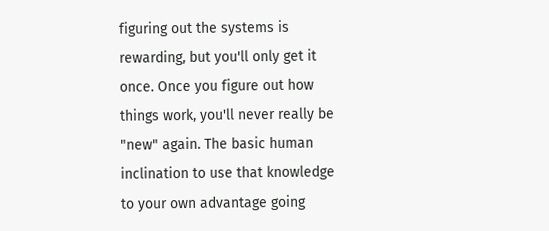figuring out the systems is rewarding, but you'll only get it once. Once you figure out how things work, you'll never really be "new" again. The basic human inclination to use that knowledge to your own advantage going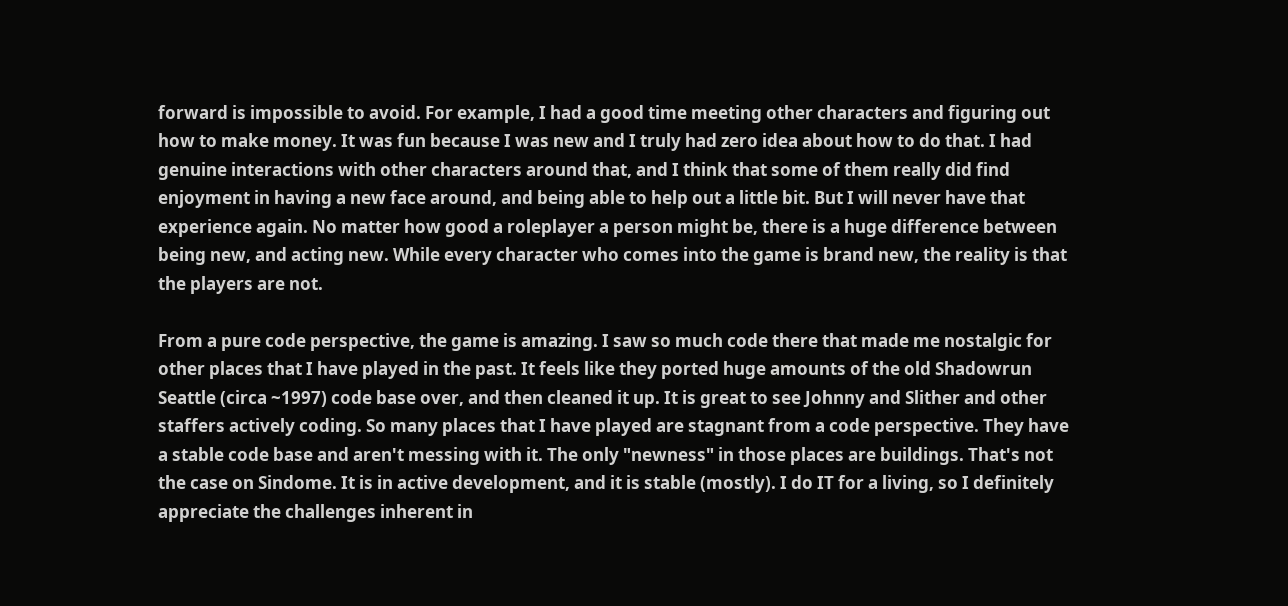forward is impossible to avoid. For example, I had a good time meeting other characters and figuring out how to make money. It was fun because I was new and I truly had zero idea about how to do that. I had genuine interactions with other characters around that, and I think that some of them really did find enjoyment in having a new face around, and being able to help out a little bit. But I will never have that experience again. No matter how good a roleplayer a person might be, there is a huge difference between being new, and acting new. While every character who comes into the game is brand new, the reality is that the players are not.

From a pure code perspective, the game is amazing. I saw so much code there that made me nostalgic for other places that I have played in the past. It feels like they ported huge amounts of the old Shadowrun Seattle (circa ~1997) code base over, and then cleaned it up. It is great to see Johnny and Slither and other staffers actively coding. So many places that I have played are stagnant from a code perspective. They have a stable code base and aren't messing with it. The only "newness" in those places are buildings. That's not the case on Sindome. It is in active development, and it is stable (mostly). I do IT for a living, so I definitely appreciate the challenges inherent in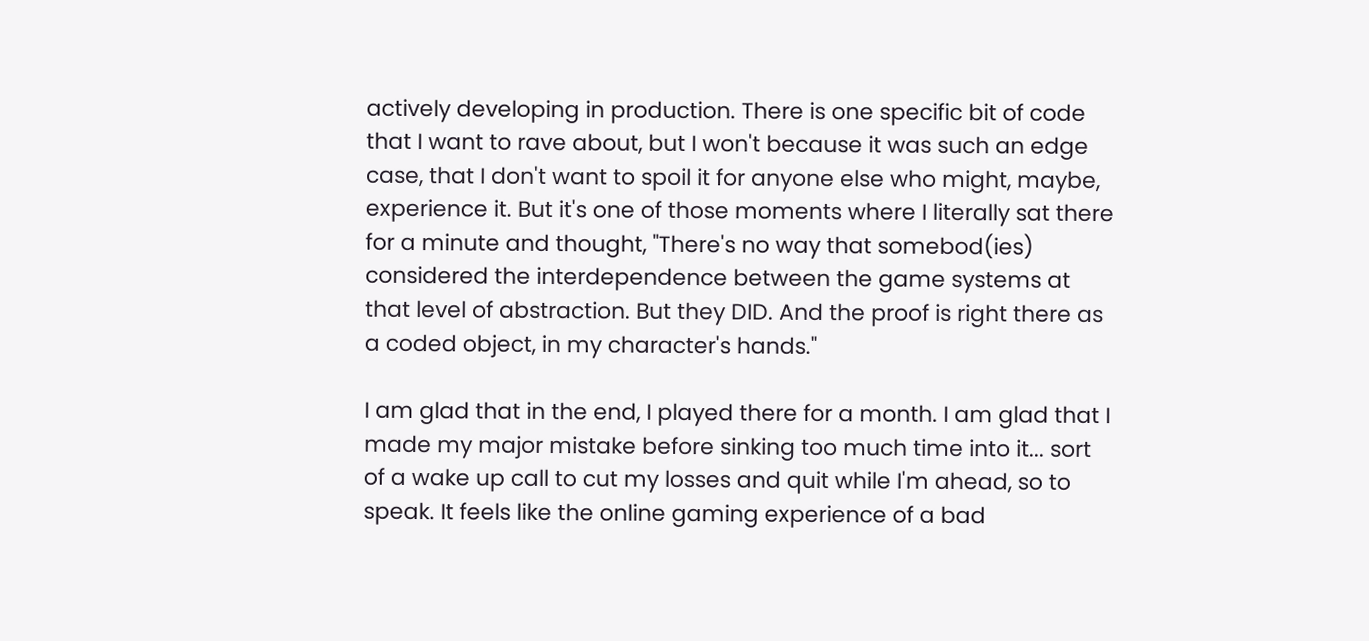actively developing in production. There is one specific bit of code that I want to rave about, but I won't because it was such an edge case, that I don't want to spoil it for anyone else who might, maybe, experience it. But it's one of those moments where I literally sat there for a minute and thought, "There's no way that somebod(ies) considered the interdependence between the game systems at that level of abstraction. But they DID. And the proof is right there as a coded object, in my character's hands."

I am glad that in the end, I played there for a month. I am glad that I made my major mistake before sinking too much time into it... sort of a wake up call to cut my losses and quit while I'm ahead, so to speak. It feels like the online gaming experience of a bad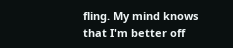fling. My mind knows that I'm better off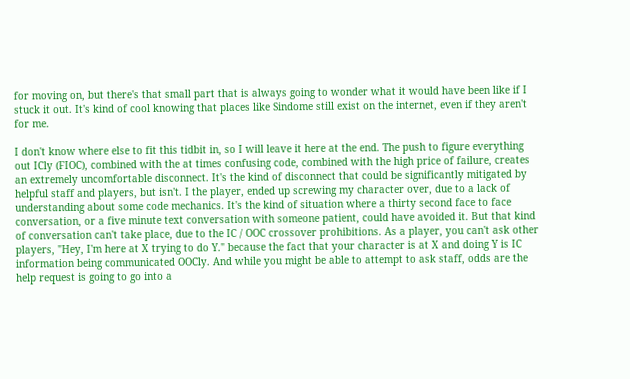for moving on, but there's that small part that is always going to wonder what it would have been like if I stuck it out. It's kind of cool knowing that places like Sindome still exist on the internet, even if they aren't for me.

I don't know where else to fit this tidbit in, so I will leave it here at the end. The push to figure everything out ICly (FIOC), combined with the at times confusing code, combined with the high price of failure, creates an extremely uncomfortable disconnect. It's the kind of disconnect that could be significantly mitigated by helpful staff and players, but isn't. I the player, ended up screwing my character over, due to a lack of understanding about some code mechanics. It's the kind of situation where a thirty second face to face conversation, or a five minute text conversation with someone patient, could have avoided it. But that kind of conversation can't take place, due to the IC / OOC crossover prohibitions. As a player, you can't ask other players, "Hey, I'm here at X trying to do Y." because the fact that your character is at X and doing Y is IC information being communicated OOCly. And while you might be able to attempt to ask staff, odds are the help request is going to go into a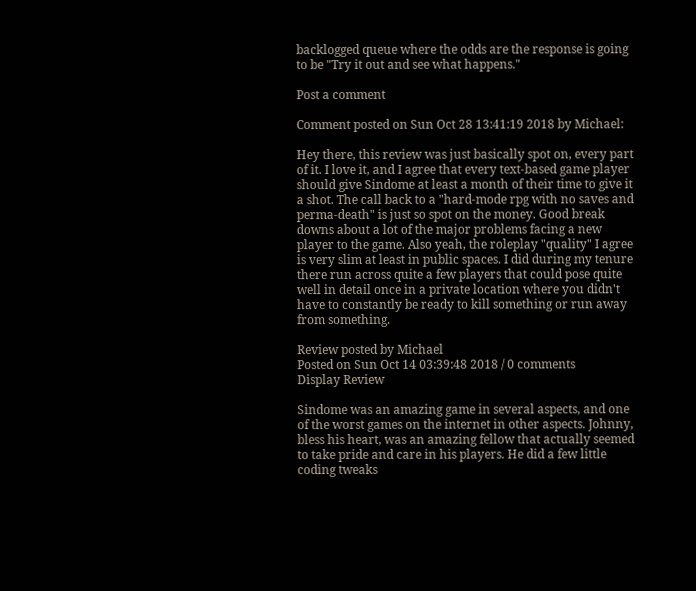backlogged queue where the odds are the response is going to be "Try it out and see what happens."

Post a comment

Comment posted on Sun Oct 28 13:41:19 2018 by Michael:

Hey there, this review was just basically spot on, every part of it. I love it, and I agree that every text-based game player should give Sindome at least a month of their time to give it a shot. The call back to a "hard-mode rpg with no saves and perma-death" is just so spot on the money. Good break downs about a lot of the major problems facing a new player to the game. Also yeah, the roleplay "quality" I agree is very slim at least in public spaces. I did during my tenure there run across quite a few players that could pose quite well in detail once in a private location where you didn't have to constantly be ready to kill something or run away from something.

Review posted by Michael
Posted on Sun Oct 14 03:39:48 2018 / 0 comments
Display Review

Sindome was an amazing game in several aspects, and one of the worst games on the internet in other aspects. Johnny, bless his heart, was an amazing fellow that actually seemed to take pride and care in his players. He did a few little coding tweaks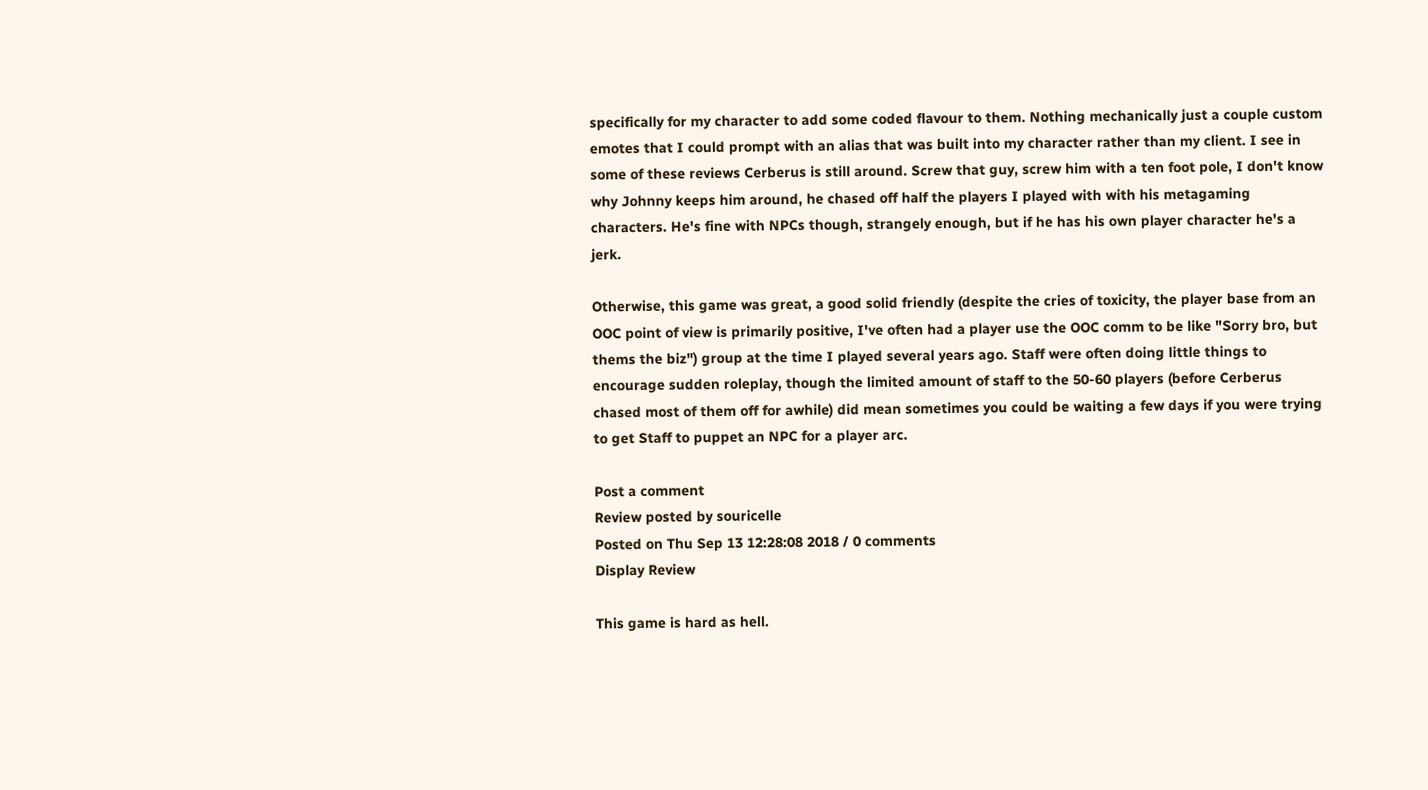specifically for my character to add some coded flavour to them. Nothing mechanically just a couple custom emotes that I could prompt with an alias that was built into my character rather than my client. I see in some of these reviews Cerberus is still around. Screw that guy, screw him with a ten foot pole, I don't know why Johnny keeps him around, he chased off half the players I played with with his metagaming characters. He's fine with NPCs though, strangely enough, but if he has his own player character he's a jerk.

Otherwise, this game was great, a good solid friendly (despite the cries of toxicity, the player base from an OOC point of view is primarily positive, I've often had a player use the OOC comm to be like "Sorry bro, but thems the biz") group at the time I played several years ago. Staff were often doing little things to encourage sudden roleplay, though the limited amount of staff to the 50-60 players (before Cerberus chased most of them off for awhile) did mean sometimes you could be waiting a few days if you were trying to get Staff to puppet an NPC for a player arc.

Post a comment
Review posted by souricelle
Posted on Thu Sep 13 12:28:08 2018 / 0 comments
Display Review

This game is hard as hell.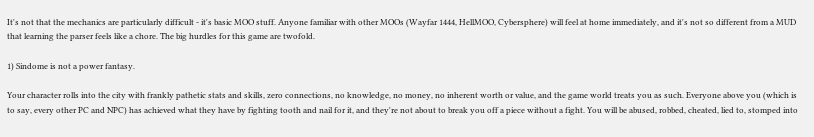It's not that the mechanics are particularly difficult - it's basic MOO stuff. Anyone familiar with other MOOs (Wayfar 1444, HellMOO, Cybersphere) will feel at home immediately, and it's not so different from a MUD that learning the parser feels like a chore. The big hurdles for this game are twofold.

1) Sindome is not a power fantasy.

Your character rolls into the city with frankly pathetic stats and skills, zero connections, no knowledge, no money, no inherent worth or value, and the game world treats you as such. Everyone above you (which is to say, every other PC and NPC) has achieved what they have by fighting tooth and nail for it, and they're not about to break you off a piece without a fight. You will be abused, robbed, cheated, lied to, stomped into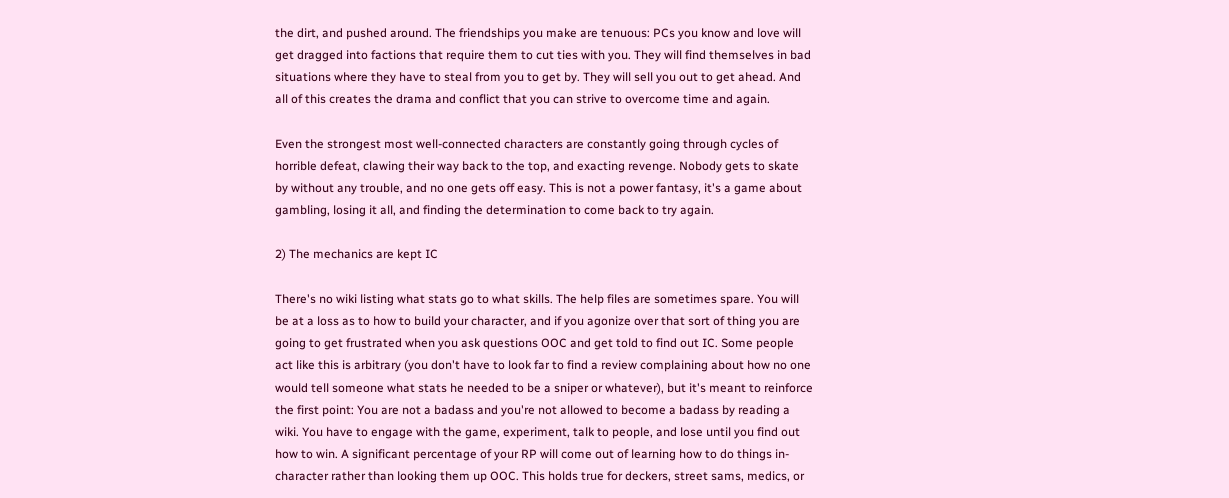the dirt, and pushed around. The friendships you make are tenuous: PCs you know and love will get dragged into factions that require them to cut ties with you. They will find themselves in bad situations where they have to steal from you to get by. They will sell you out to get ahead. And all of this creates the drama and conflict that you can strive to overcome time and again.

Even the strongest most well-connected characters are constantly going through cycles of horrible defeat, clawing their way back to the top, and exacting revenge. Nobody gets to skate by without any trouble, and no one gets off easy. This is not a power fantasy, it's a game about gambling, losing it all, and finding the determination to come back to try again.

2) The mechanics are kept IC

There's no wiki listing what stats go to what skills. The help files are sometimes spare. You will be at a loss as to how to build your character, and if you agonize over that sort of thing you are going to get frustrated when you ask questions OOC and get told to find out IC. Some people act like this is arbitrary (you don't have to look far to find a review complaining about how no one would tell someone what stats he needed to be a sniper or whatever), but it's meant to reinforce the first point: You are not a badass and you're not allowed to become a badass by reading a wiki. You have to engage with the game, experiment, talk to people, and lose until you find out how to win. A significant percentage of your RP will come out of learning how to do things in-character rather than looking them up OOC. This holds true for deckers, street sams, medics, or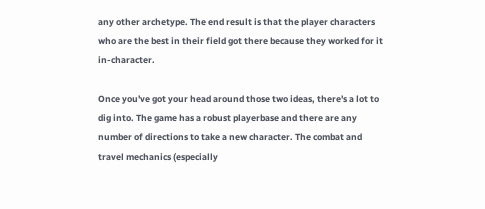any other archetype. The end result is that the player characters who are the best in their field got there because they worked for it in-character.

Once you've got your head around those two ideas, there's a lot to dig into. The game has a robust playerbase and there are any number of directions to take a new character. The combat and travel mechanics (especially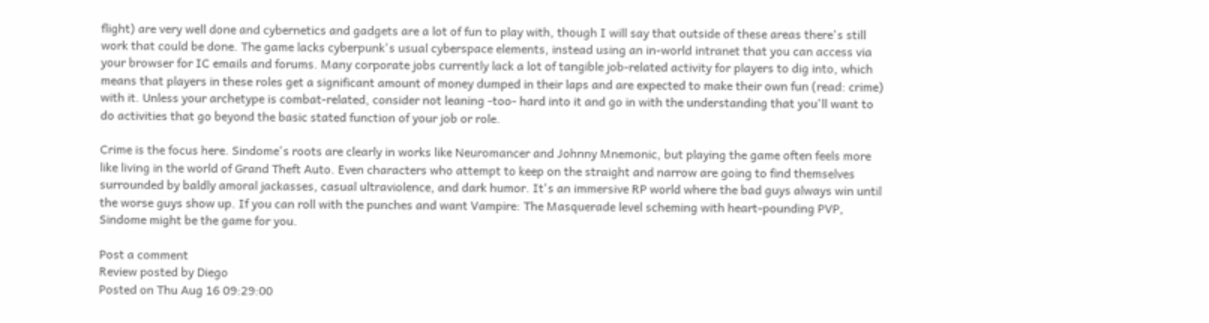flight) are very well done and cybernetics and gadgets are a lot of fun to play with, though I will say that outside of these areas there's still work that could be done. The game lacks cyberpunk's usual cyberspace elements, instead using an in-world intranet that you can access via your browser for IC emails and forums. Many corporate jobs currently lack a lot of tangible job-related activity for players to dig into, which means that players in these roles get a significant amount of money dumped in their laps and are expected to make their own fun (read: crime) with it. Unless your archetype is combat-related, consider not leaning -too- hard into it and go in with the understanding that you'll want to do activities that go beyond the basic stated function of your job or role.

Crime is the focus here. Sindome's roots are clearly in works like Neuromancer and Johnny Mnemonic, but playing the game often feels more like living in the world of Grand Theft Auto. Even characters who attempt to keep on the straight and narrow are going to find themselves surrounded by baldly amoral jackasses, casual ultraviolence, and dark humor. It's an immersive RP world where the bad guys always win until the worse guys show up. If you can roll with the punches and want Vampire: The Masquerade level scheming with heart-pounding PVP, Sindome might be the game for you.

Post a comment
Review posted by Diego
Posted on Thu Aug 16 09:29:00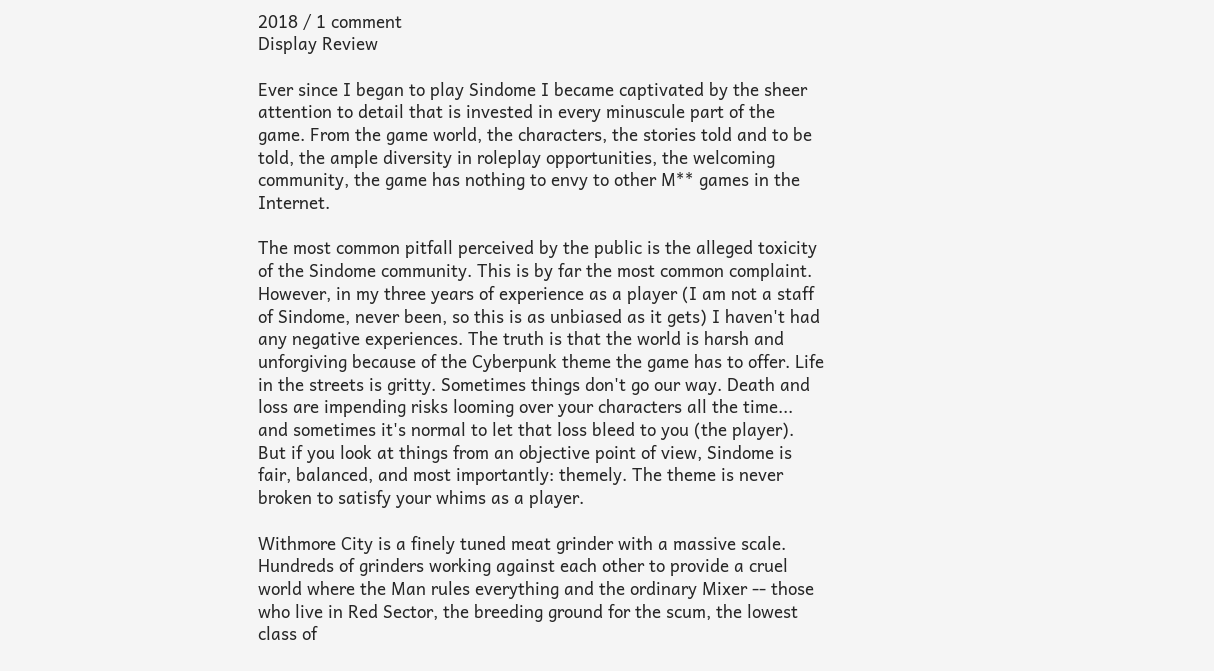2018 / 1 comment
Display Review

Ever since I began to play Sindome I became captivated by the sheer attention to detail that is invested in every minuscule part of the game. From the game world, the characters, the stories told and to be told, the ample diversity in roleplay opportunities, the welcoming community, the game has nothing to envy to other M** games in the Internet.

The most common pitfall perceived by the public is the alleged toxicity of the Sindome community. This is by far the most common complaint. However, in my three years of experience as a player (I am not a staff of Sindome, never been, so this is as unbiased as it gets) I haven't had any negative experiences. The truth is that the world is harsh and unforgiving because of the Cyberpunk theme the game has to offer. Life in the streets is gritty. Sometimes things don't go our way. Death and loss are impending risks looming over your characters all the time... and sometimes it's normal to let that loss bleed to you (the player). But if you look at things from an objective point of view, Sindome is fair, balanced, and most importantly: themely. The theme is never broken to satisfy your whims as a player.

Withmore City is a finely tuned meat grinder with a massive scale. Hundreds of grinders working against each other to provide a cruel world where the Man rules everything and the ordinary Mixer -- those who live in Red Sector, the breeding ground for the scum, the lowest class of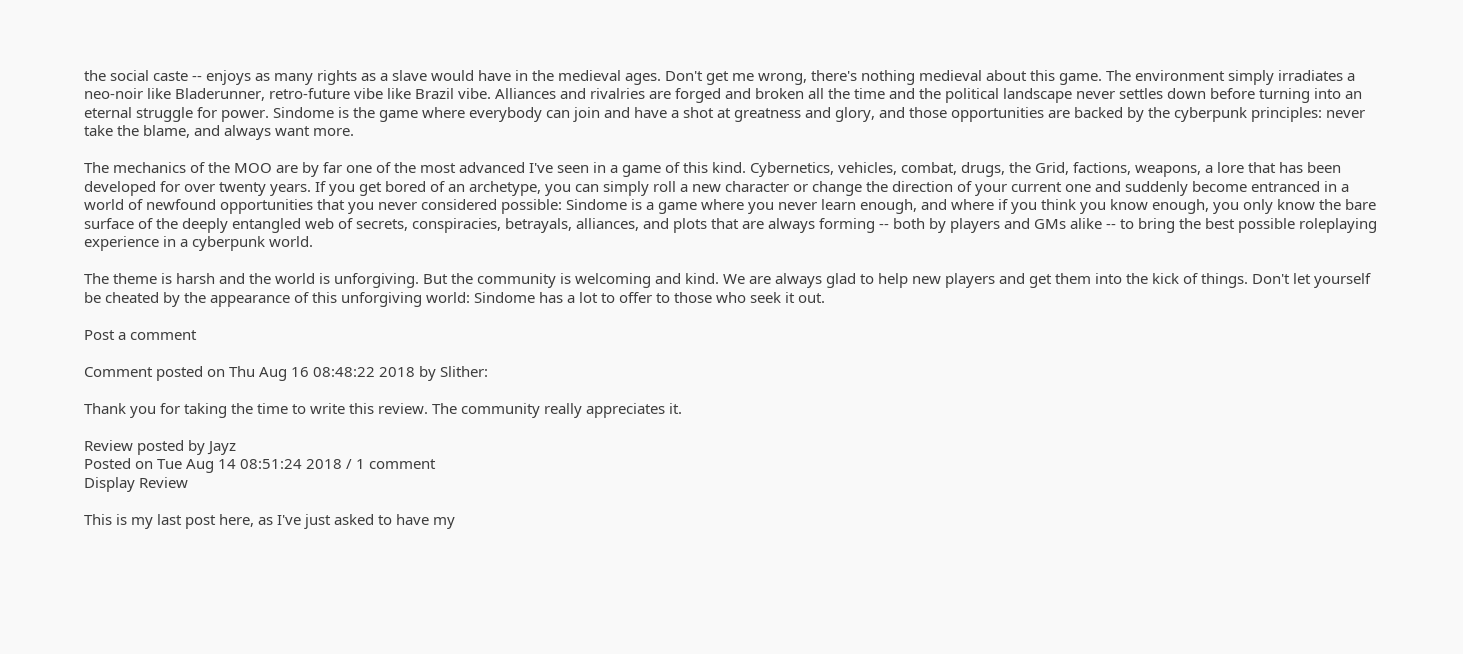the social caste -- enjoys as many rights as a slave would have in the medieval ages. Don't get me wrong, there's nothing medieval about this game. The environment simply irradiates a neo-noir like Bladerunner, retro-future vibe like Brazil vibe. Alliances and rivalries are forged and broken all the time and the political landscape never settles down before turning into an eternal struggle for power. Sindome is the game where everybody can join and have a shot at greatness and glory, and those opportunities are backed by the cyberpunk principles: never take the blame, and always want more.

The mechanics of the MOO are by far one of the most advanced I've seen in a game of this kind. Cybernetics, vehicles, combat, drugs, the Grid, factions, weapons, a lore that has been developed for over twenty years. If you get bored of an archetype, you can simply roll a new character or change the direction of your current one and suddenly become entranced in a world of newfound opportunities that you never considered possible: Sindome is a game where you never learn enough, and where if you think you know enough, you only know the bare surface of the deeply entangled web of secrets, conspiracies, betrayals, alliances, and plots that are always forming -- both by players and GMs alike -- to bring the best possible roleplaying experience in a cyberpunk world.

The theme is harsh and the world is unforgiving. But the community is welcoming and kind. We are always glad to help new players and get them into the kick of things. Don't let yourself be cheated by the appearance of this unforgiving world: Sindome has a lot to offer to those who seek it out.

Post a comment

Comment posted on Thu Aug 16 08:48:22 2018 by Slither:

Thank you for taking the time to write this review. The community really appreciates it.

Review posted by Jayz
Posted on Tue Aug 14 08:51:24 2018 / 1 comment
Display Review

This is my last post here, as I've just asked to have my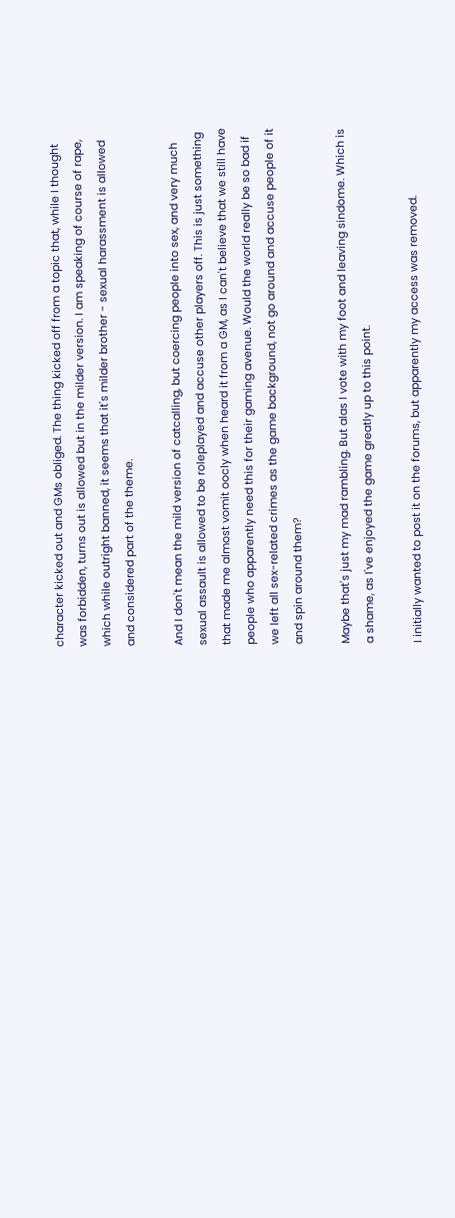character kicked out and GMs obliged. The thing kicked off from a topic that, while I thought was forbidden, turns out is allowed but in the milder version. I am speaking of course of rape, which while outright banned, it seems that it's milder brother - sexual harassment is allowed and considered part of the theme.

And I don't mean the mild version of catcalling, but coercing people into sex, and very much sexual assault is allowed to be roleplayed and accuse other players off. This is just something that made me almost vomit oocly when heard it from a GM, as I can't believe that we still have people who apparently need this for their gaming avenue. Would the world really be so bad if we left all sex-related crimes as the game background, not go around and accuse people of it and spin around them?

Maybe that's just my mad rambling. But alas I vote with my foot and leaving sindome. Which is a shame, as I've enjoyed the game greatly up to this point.

I initially wanted to post it on the forums, but apparently my access was removed.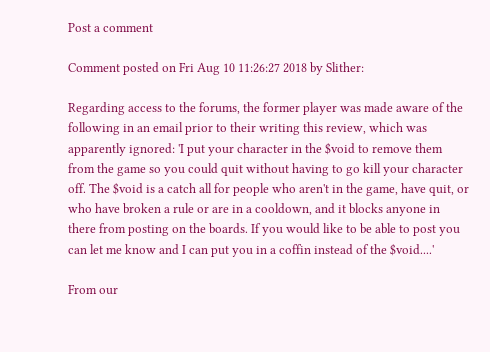Post a comment

Comment posted on Fri Aug 10 11:26:27 2018 by Slither:

Regarding access to the forums, the former player was made aware of the following in an email prior to their writing this review, which was apparently ignored: 'I put your character in the $void to remove them from the game so you could quit without having to go kill your character off. The $void is a catch all for people who aren't in the game, have quit, or who have broken a rule or are in a cooldown, and it blocks anyone in there from posting on the boards. If you would like to be able to post you can let me know and I can put you in a coffin instead of the $void....'

From our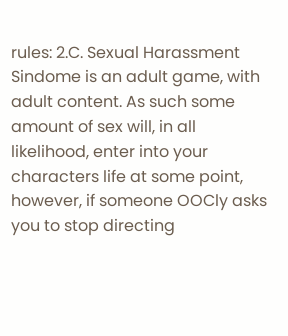rules: 2.C. Sexual Harassment Sindome is an adult game, with adult content. As such some amount of sex will, in all likelihood, enter into your characters life at some point, however, if someone OOCly asks you to stop directing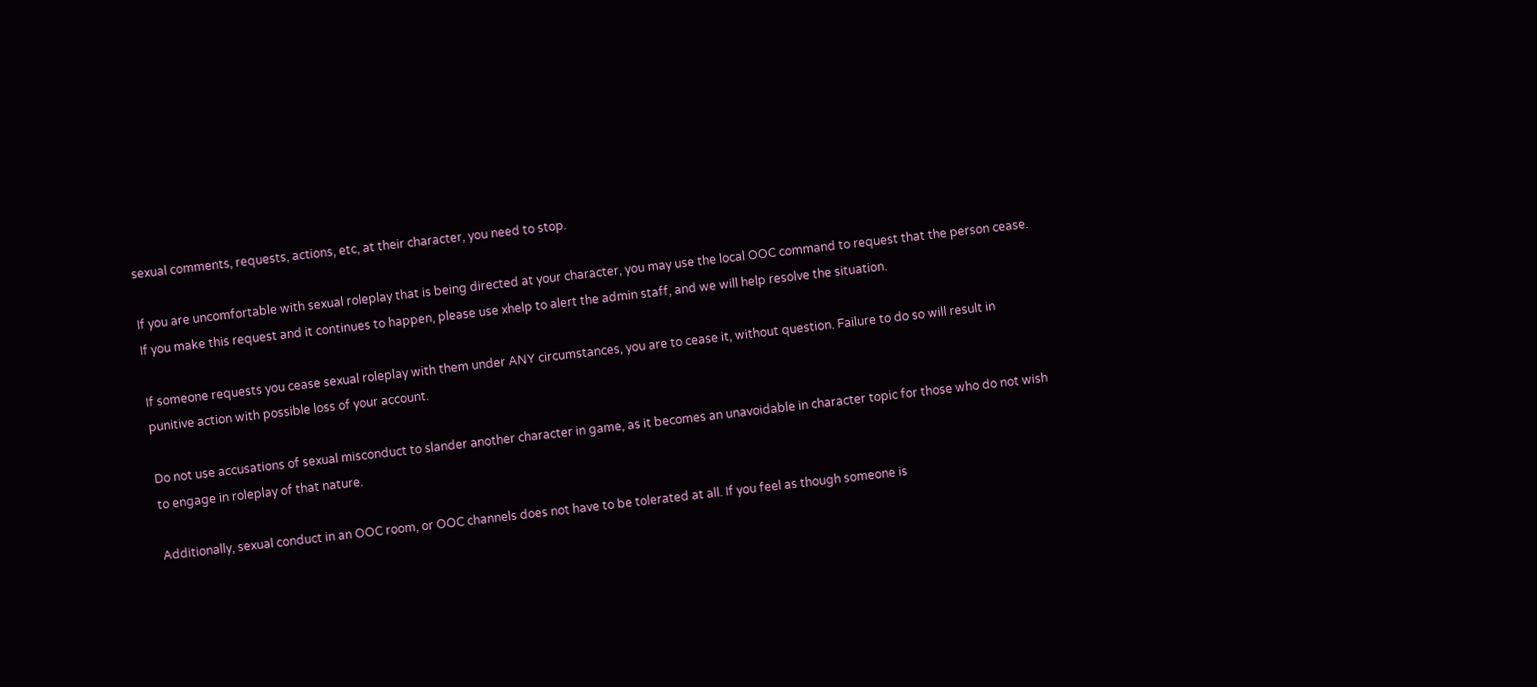sexual comments, requests, actions, etc, at their character, you need to stop.

If you are uncomfortable with sexual roleplay that is being directed at your character, you may use the local OOC command to request that the person cease. If you make this request and it continues to happen, please use xhelp to alert the admin staff, and we will help resolve the situation.

If someone requests you cease sexual roleplay with them under ANY circumstances, you are to cease it, without question. Failure to do so will result in punitive action with possible loss of your account.

Do not use accusations of sexual misconduct to slander another character in game, as it becomes an unavoidable in character topic for those who do not wish to engage in roleplay of that nature.

Additionally, sexual conduct in an OOC room, or OOC channels does not have to be tolerated at all. If you feel as though someone is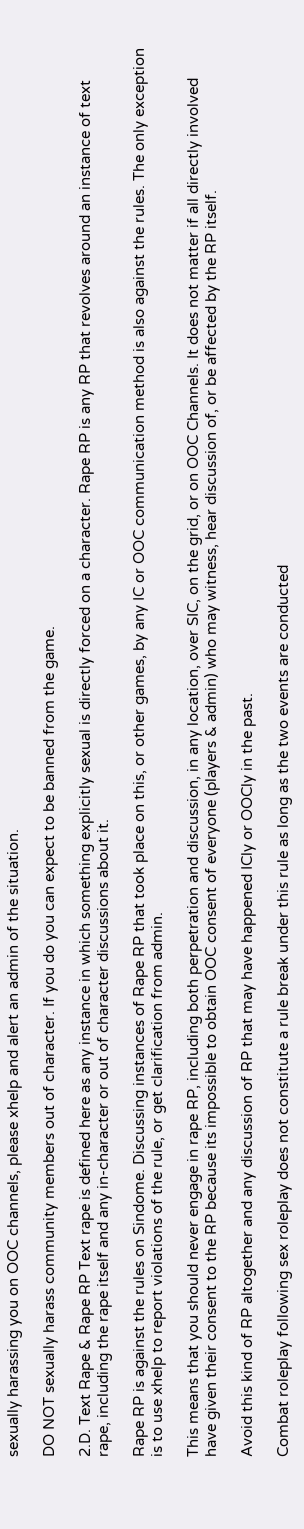sexually harassing you on OOC channels, please xhelp and alert an admin of the situation.

DO NOT sexually harass community members out of character. If you do you can expect to be banned from the game.

2.D. Text Rape & Rape RP Text rape is defined here as any instance in which something explicitly sexual is directly forced on a character. Rape RP is any RP that revolves around an instance of text rape, including the rape itself and any in-character or out of character discussions about it.

Rape RP is against the rules on Sindome. Discussing instances of Rape RP that took place on this, or other games, by any IC or OOC communication method is also against the rules. The only exception is to use xhelp to report violations of the rule, or get clarification from admin.

This means that you should never engage in rape RP, including both perpetration and discussion, in any location, over SIC, on the grid, or on OOC Channels. It does not matter if all directly involved have given their consent to the RP because its impossible to obtain OOC consent of everyone (players & admin) who may witness, hear discussion of, or be affected by the RP itself.

Avoid this kind of RP altogether and any discussion of RP that may have happened ICly or OOCly in the past.

Combat roleplay following sex roleplay does not constitute a rule break under this rule as long as the two events are conducted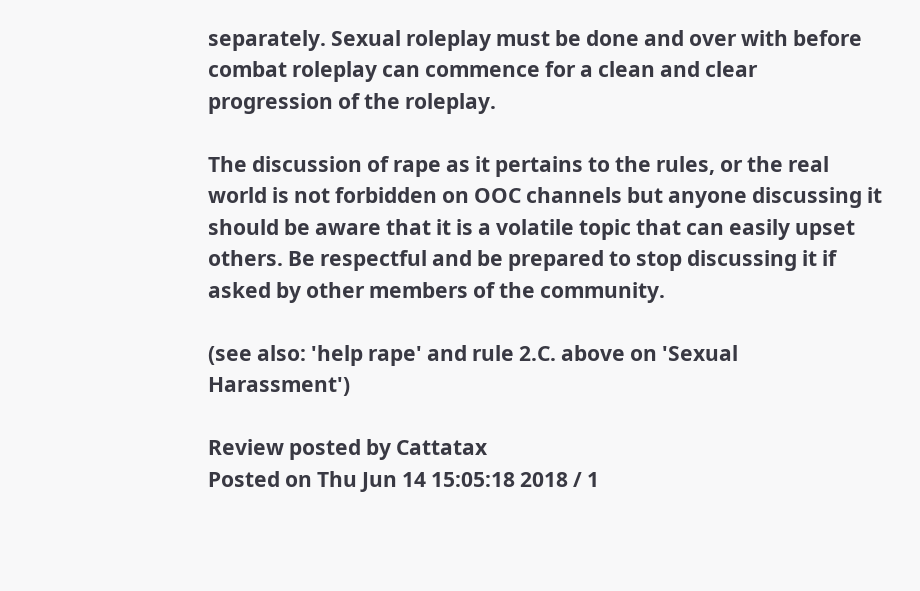separately. Sexual roleplay must be done and over with before combat roleplay can commence for a clean and clear progression of the roleplay.

The discussion of rape as it pertains to the rules, or the real world is not forbidden on OOC channels but anyone discussing it should be aware that it is a volatile topic that can easily upset others. Be respectful and be prepared to stop discussing it if asked by other members of the community.

(see also: 'help rape' and rule 2.C. above on 'Sexual Harassment')

Review posted by Cattatax
Posted on Thu Jun 14 15:05:18 2018 / 1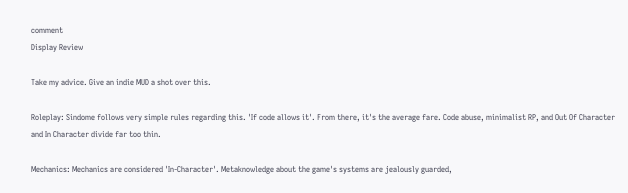comment
Display Review

Take my advice. Give an indie MUD a shot over this.

Roleplay: Sindome follows very simple rules regarding this. 'If code allows it'. From there, it's the average fare. Code abuse, minimalist RP, and Out Of Character and In Character divide far too thin.

Mechanics: Mechanics are considered 'In-Character'. Metaknowledge about the game's systems are jealously guarded,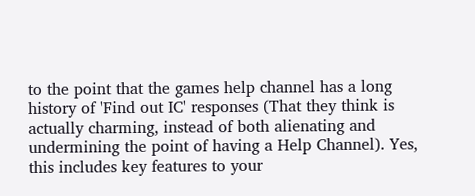to the point that the games help channel has a long history of 'Find out IC' responses (That they think is actually charming, instead of both alienating and undermining the point of having a Help Channel). Yes, this includes key features to your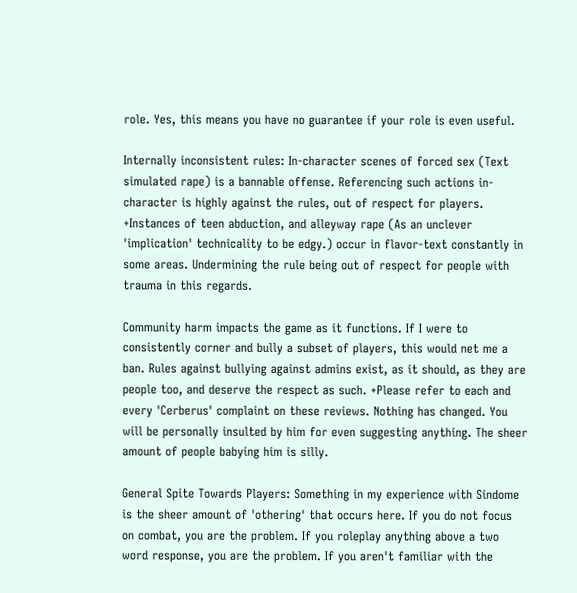role. Yes, this means you have no guarantee if your role is even useful.

Internally inconsistent rules: In-character scenes of forced sex (Text simulated rape) is a bannable offense. Referencing such actions in-character is highly against the rules, out of respect for players. +Instances of teen abduction, and alleyway rape (As an unclever 'implication' technicality to be edgy.) occur in flavor-text constantly in some areas. Undermining the rule being out of respect for people with trauma in this regards.

Community harm impacts the game as it functions. If I were to consistently corner and bully a subset of players, this would net me a ban. Rules against bullying against admins exist, as it should, as they are people too, and deserve the respect as such. +Please refer to each and every 'Cerberus' complaint on these reviews. Nothing has changed. You will be personally insulted by him for even suggesting anything. The sheer amount of people babying him is silly.

General Spite Towards Players: Something in my experience with Sindome is the sheer amount of 'othering' that occurs here. If you do not focus on combat, you are the problem. If you roleplay anything above a two word response, you are the problem. If you aren't familiar with the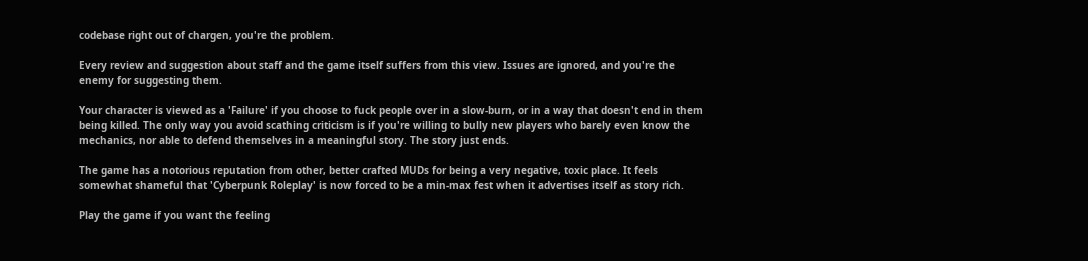codebase right out of chargen, you're the problem.

Every review and suggestion about staff and the game itself suffers from this view. Issues are ignored, and you're the enemy for suggesting them.

Your character is viewed as a 'Failure' if you choose to fuck people over in a slow-burn, or in a way that doesn't end in them being killed. The only way you avoid scathing criticism is if you're willing to bully new players who barely even know the mechanics, nor able to defend themselves in a meaningful story. The story just ends.

The game has a notorious reputation from other, better crafted MUDs for being a very negative, toxic place. It feels somewhat shameful that 'Cyberpunk Roleplay' is now forced to be a min-max fest when it advertises itself as story rich.

Play the game if you want the feeling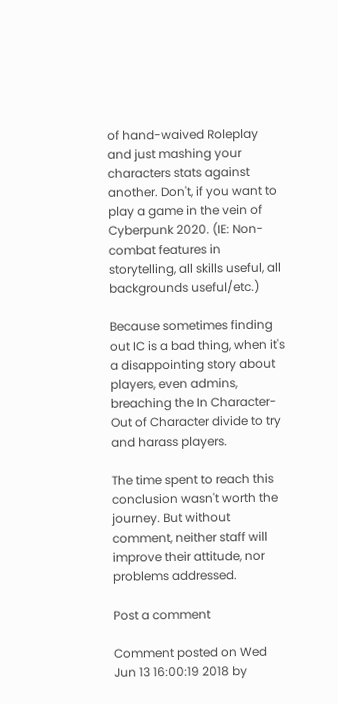of hand-waived Roleplay and just mashing your characters stats against another. Don't, if you want to play a game in the vein of Cyberpunk 2020. (IE: Non-combat features in storytelling, all skills useful, all backgrounds useful/etc.)

Because sometimes finding out IC is a bad thing, when it's a disappointing story about players, even admins, breaching the In Character-Out of Character divide to try and harass players.

The time spent to reach this conclusion wasn't worth the journey. But without comment, neither staff will improve their attitude, nor problems addressed.

Post a comment

Comment posted on Wed Jun 13 16:00:19 2018 by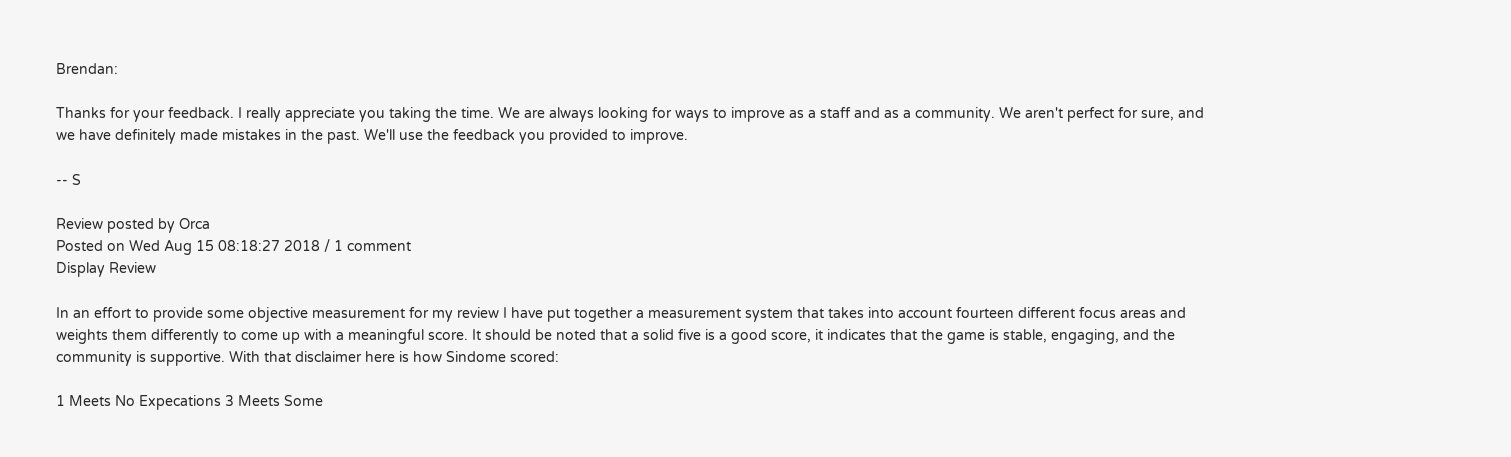Brendan:

Thanks for your feedback. I really appreciate you taking the time. We are always looking for ways to improve as a staff and as a community. We aren't perfect for sure, and we have definitely made mistakes in the past. We'll use the feedback you provided to improve.

-- S

Review posted by Orca
Posted on Wed Aug 15 08:18:27 2018 / 1 comment
Display Review

In an effort to provide some objective measurement for my review I have put together a measurement system that takes into account fourteen different focus areas and weights them differently to come up with a meaningful score. It should be noted that a solid five is a good score, it indicates that the game is stable, engaging, and the community is supportive. With that disclaimer here is how Sindome scored:

1 Meets No Expecations 3 Meets Some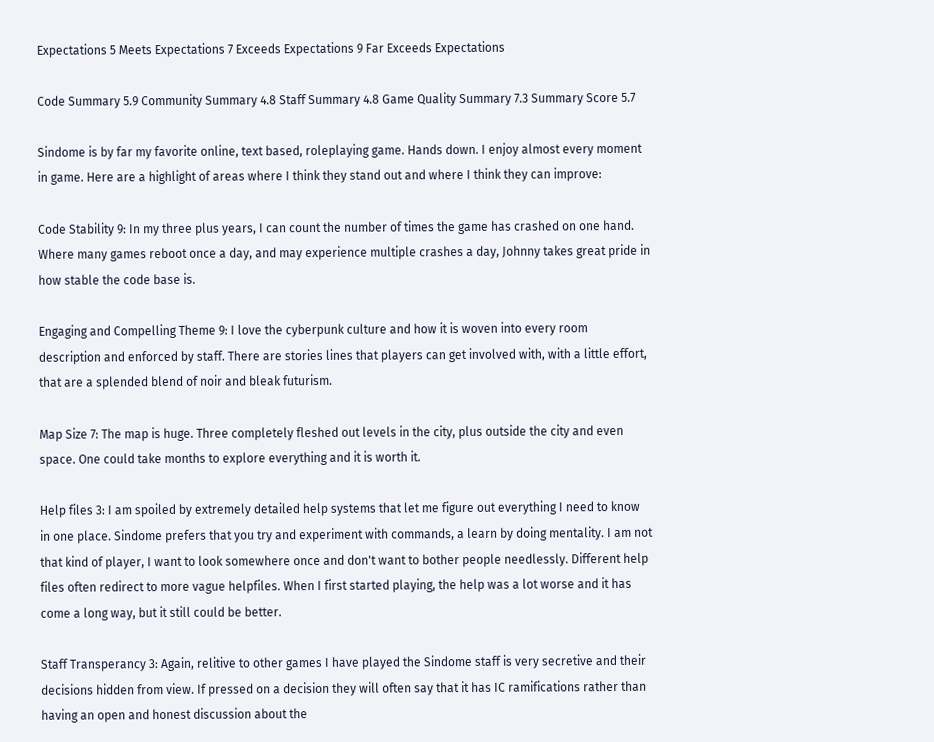Expectations 5 Meets Expectations 7 Exceeds Expectations 9 Far Exceeds Expectations

Code Summary 5.9 Community Summary 4.8 Staff Summary 4.8 Game Quality Summary 7.3 Summary Score 5.7

Sindome is by far my favorite online, text based, roleplaying game. Hands down. I enjoy almost every moment in game. Here are a highlight of areas where I think they stand out and where I think they can improve:

Code Stability 9: In my three plus years, I can count the number of times the game has crashed on one hand. Where many games reboot once a day, and may experience multiple crashes a day, Johnny takes great pride in how stable the code base is.

Engaging and Compelling Theme 9: I love the cyberpunk culture and how it is woven into every room description and enforced by staff. There are stories lines that players can get involved with, with a little effort, that are a splended blend of noir and bleak futurism.

Map Size 7: The map is huge. Three completely fleshed out levels in the city, plus outside the city and even space. One could take months to explore everything and it is worth it.

Help files 3: I am spoiled by extremely detailed help systems that let me figure out everything I need to know in one place. Sindome prefers that you try and experiment with commands, a learn by doing mentality. I am not that kind of player, I want to look somewhere once and don't want to bother people needlessly. Different help files often redirect to more vague helpfiles. When I first started playing, the help was a lot worse and it has come a long way, but it still could be better.

Staff Transperancy 3: Again, relitive to other games I have played the Sindome staff is very secretive and their decisions hidden from view. If pressed on a decision they will often say that it has IC ramifications rather than having an open and honest discussion about the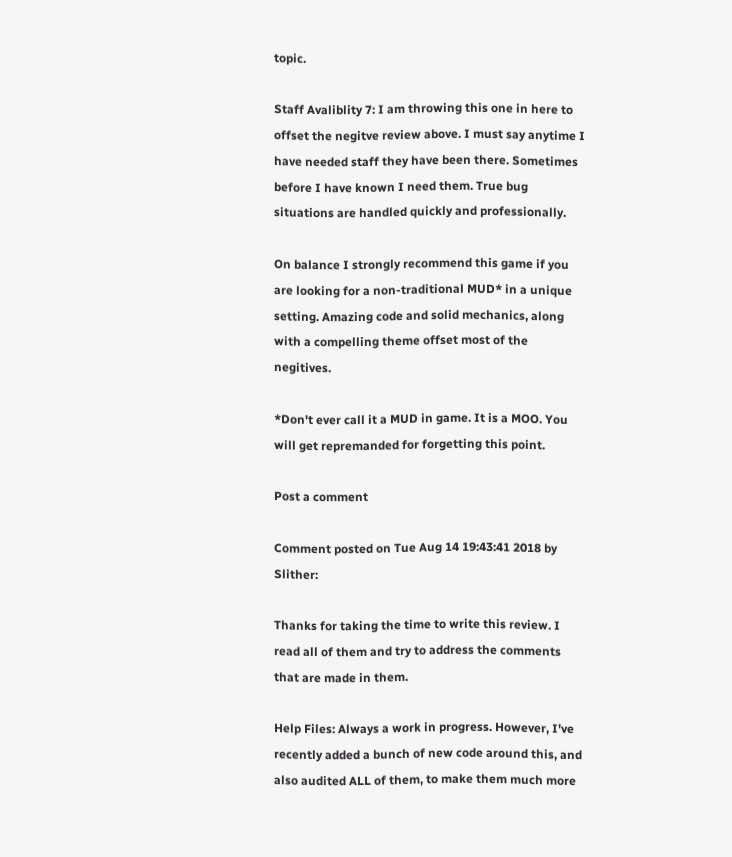topic.

Staff Avaliblity 7: I am throwing this one in here to offset the negitve review above. I must say anytime I have needed staff they have been there. Sometimes before I have known I need them. True bug situations are handled quickly and professionally.

On balance I strongly recommend this game if you are looking for a non-traditional MUD* in a unique setting. Amazing code and solid mechanics, along with a compelling theme offset most of the negitives.

*Don't ever call it a MUD in game. It is a MOO. You will get repremanded for forgetting this point.

Post a comment

Comment posted on Tue Aug 14 19:43:41 2018 by Slither:

Thanks for taking the time to write this review. I read all of them and try to address the comments that are made in them.

Help Files: Always a work in progress. However, I've recently added a bunch of new code around this, and also audited ALL of them, to make them much more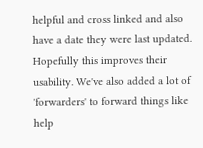helpful and cross linked and also have a date they were last updated. Hopefully this improves their usability. We've also added a lot of 'forwarders' to forward things like help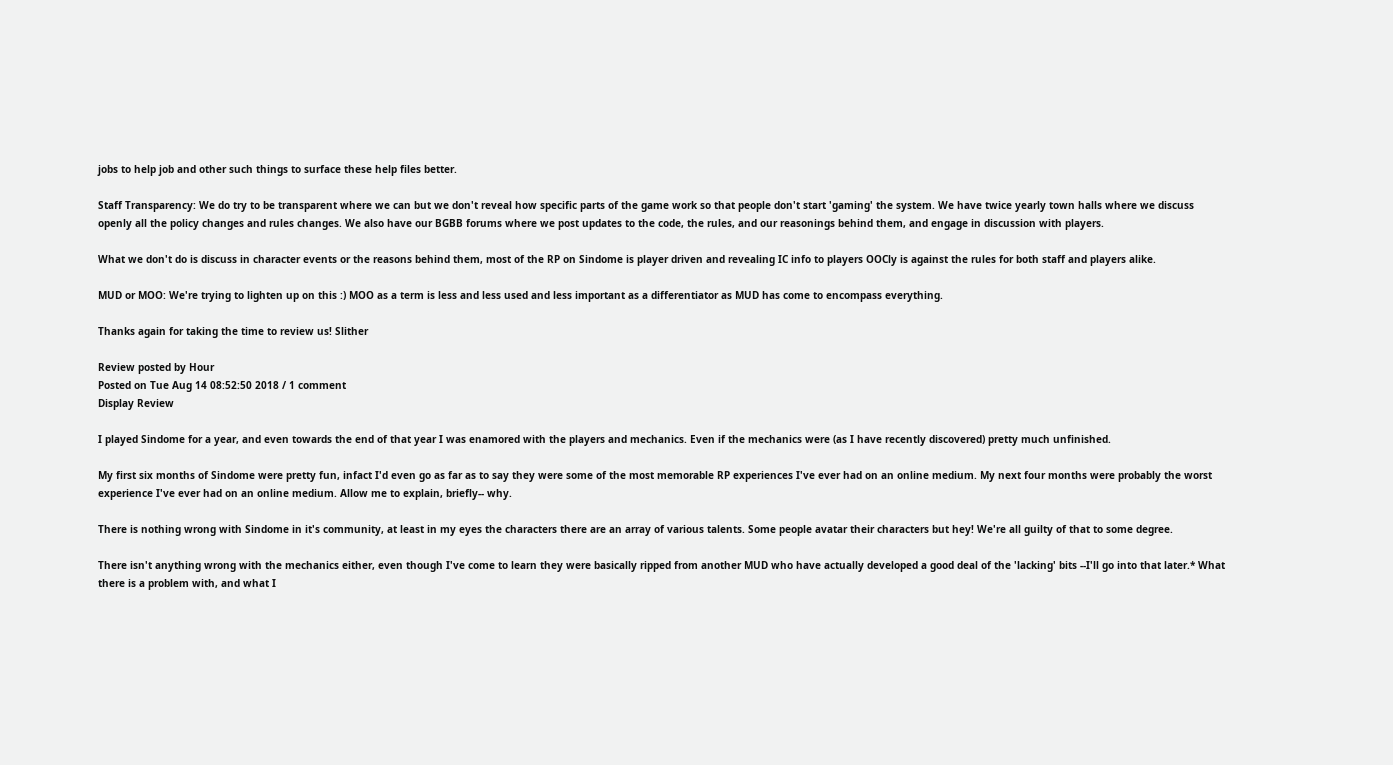jobs to help job and other such things to surface these help files better.

Staff Transparency: We do try to be transparent where we can but we don't reveal how specific parts of the game work so that people don't start 'gaming' the system. We have twice yearly town halls where we discuss openly all the policy changes and rules changes. We also have our BGBB forums where we post updates to the code, the rules, and our reasonings behind them, and engage in discussion with players.

What we don't do is discuss in character events or the reasons behind them, most of the RP on Sindome is player driven and revealing IC info to players OOCly is against the rules for both staff and players alike.

MUD or MOO: We're trying to lighten up on this :) MOO as a term is less and less used and less important as a differentiator as MUD has come to encompass everything.

Thanks again for taking the time to review us! Slither

Review posted by Hour
Posted on Tue Aug 14 08:52:50 2018 / 1 comment
Display Review

I played Sindome for a year, and even towards the end of that year I was enamored with the players and mechanics. Even if the mechanics were (as I have recently discovered) pretty much unfinished.

My first six months of Sindome were pretty fun, infact I'd even go as far as to say they were some of the most memorable RP experiences I've ever had on an online medium. My next four months were probably the worst experience I've ever had on an online medium. Allow me to explain, briefly-- why.

There is nothing wrong with Sindome in it's community, at least in my eyes the characters there are an array of various talents. Some people avatar their characters but hey! We're all guilty of that to some degree.

There isn't anything wrong with the mechanics either, even though I've come to learn they were basically ripped from another MUD who have actually developed a good deal of the 'lacking' bits --I'll go into that later.* What there is a problem with, and what I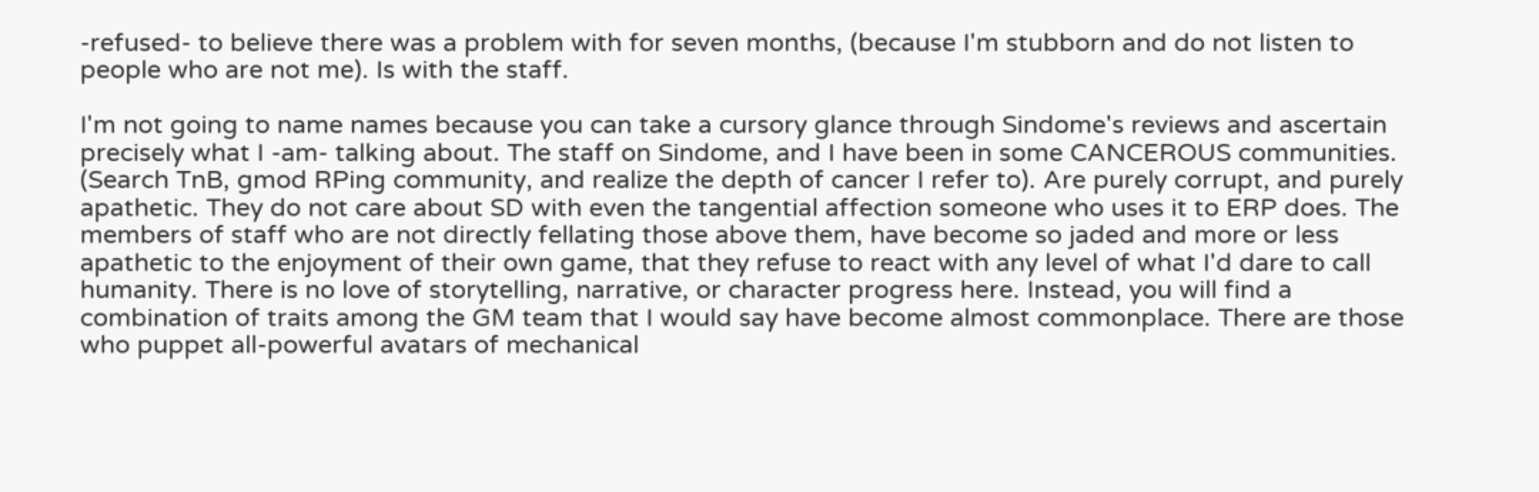-refused- to believe there was a problem with for seven months, (because I'm stubborn and do not listen to people who are not me). Is with the staff.

I'm not going to name names because you can take a cursory glance through Sindome's reviews and ascertain precisely what I -am- talking about. The staff on Sindome, and I have been in some CANCEROUS communities. (Search TnB, gmod RPing community, and realize the depth of cancer I refer to). Are purely corrupt, and purely apathetic. They do not care about SD with even the tangential affection someone who uses it to ERP does. The members of staff who are not directly fellating those above them, have become so jaded and more or less apathetic to the enjoyment of their own game, that they refuse to react with any level of what I'd dare to call humanity. There is no love of storytelling, narrative, or character progress here. Instead, you will find a combination of traits among the GM team that I would say have become almost commonplace. There are those who puppet all-powerful avatars of mechanical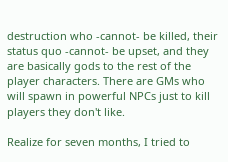destruction who -cannot- be killed, their status quo -cannot- be upset, and they are basically gods to the rest of the player characters. There are GMs who will spawn in powerful NPCs just to kill players they don't like.

Realize for seven months, I tried to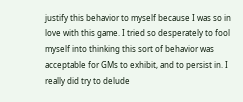justify this behavior to myself because I was so in love with this game. I tried so desperately to fool myself into thinking this sort of behavior was acceptable for GMs to exhibit, and to persist in. I really did try to delude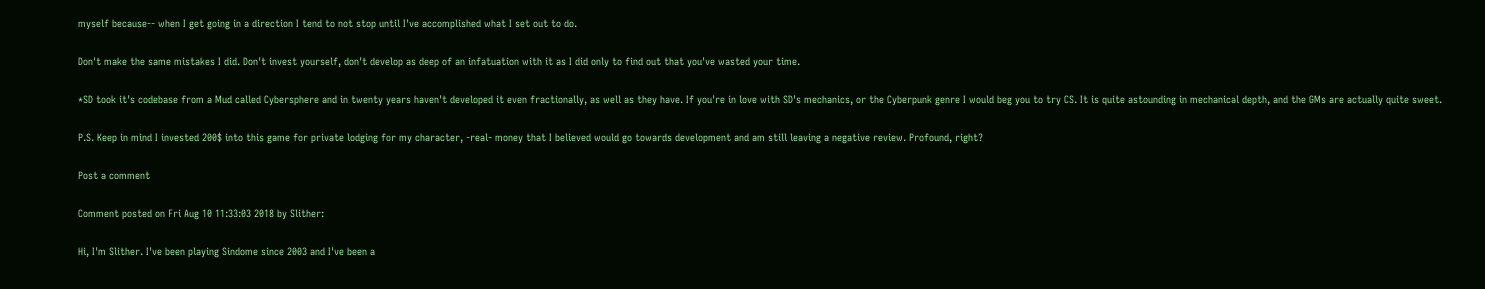myself because-- when I get going in a direction I tend to not stop until I've accomplished what I set out to do.

Don't make the same mistakes I did. Don't invest yourself, don't develop as deep of an infatuation with it as I did only to find out that you've wasted your time.

*SD took it's codebase from a Mud called Cybersphere and in twenty years haven't developed it even fractionally, as well as they have. If you're in love with SD's mechanics, or the Cyberpunk genre I would beg you to try CS. It is quite astounding in mechanical depth, and the GMs are actually quite sweet.

P.S. Keep in mind I invested 200$ into this game for private lodging for my character, -real- money that I believed would go towards development and am still leaving a negative review. Profound, right?

Post a comment

Comment posted on Fri Aug 10 11:33:03 2018 by Slither:

Hi, I'm Slither. I've been playing Sindome since 2003 and I've been a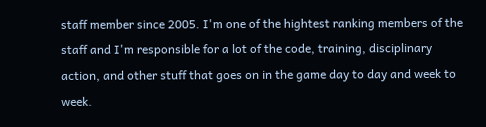staff member since 2005. I'm one of the hightest ranking members of the staff and I'm responsible for a lot of the code, training, disciplinary action, and other stuff that goes on in the game day to day and week to week.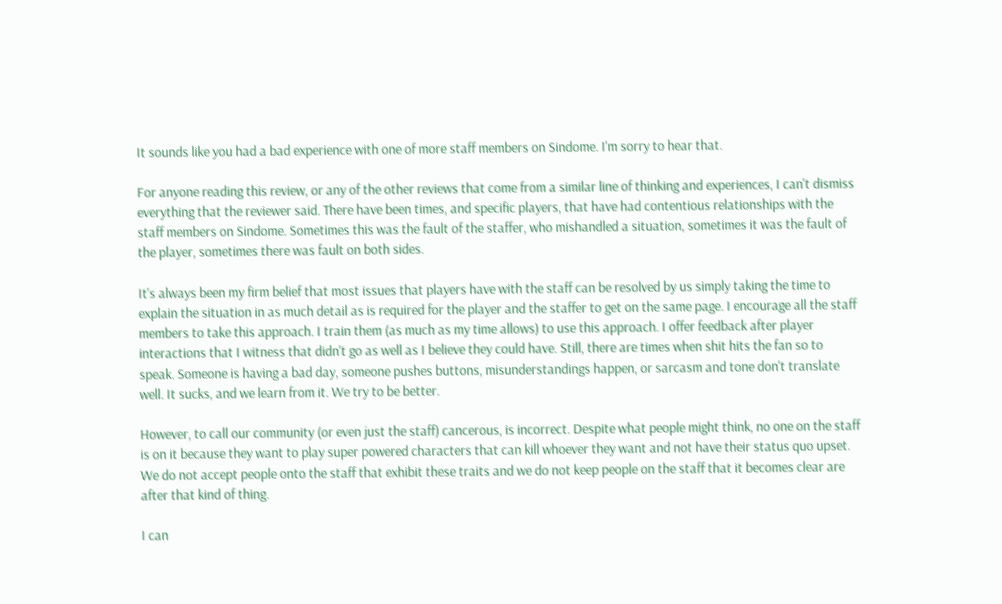It sounds like you had a bad experience with one of more staff members on Sindome. I'm sorry to hear that.

For anyone reading this review, or any of the other reviews that come from a similar line of thinking and experiences, I can't dismiss everything that the reviewer said. There have been times, and specific players, that have had contentious relationships with the staff members on Sindome. Sometimes this was the fault of the staffer, who mishandled a situation, sometimes it was the fault of the player, sometimes there was fault on both sides.

It's always been my firm belief that most issues that players have with the staff can be resolved by us simply taking the time to explain the situation in as much detail as is required for the player and the staffer to get on the same page. I encourage all the staff members to take this approach. I train them (as much as my time allows) to use this approach. I offer feedback after player interactions that I witness that didn't go as well as I believe they could have. Still, there are times when shit hits the fan so to speak. Someone is having a bad day, someone pushes buttons, misunderstandings happen, or sarcasm and tone don't translate well. It sucks, and we learn from it. We try to be better.

However, to call our community (or even just the staff) cancerous, is incorrect. Despite what people might think, no one on the staff is on it because they want to play super powered characters that can kill whoever they want and not have their status quo upset. We do not accept people onto the staff that exhibit these traits and we do not keep people on the staff that it becomes clear are after that kind of thing.

I can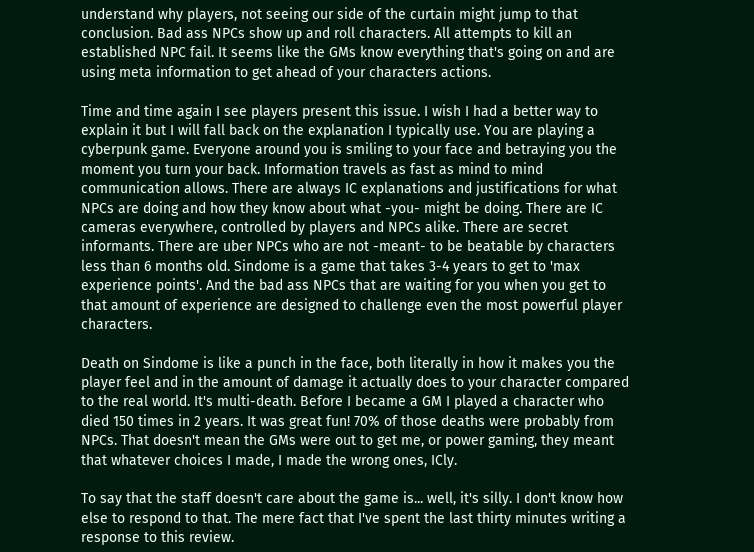understand why players, not seeing our side of the curtain might jump to that conclusion. Bad ass NPCs show up and roll characters. All attempts to kill an established NPC fail. It seems like the GMs know everything that's going on and are using meta information to get ahead of your characters actions.

Time and time again I see players present this issue. I wish I had a better way to explain it but I will fall back on the explanation I typically use. You are playing a cyberpunk game. Everyone around you is smiling to your face and betraying you the moment you turn your back. Information travels as fast as mind to mind communication allows. There are always IC explanations and justifications for what NPCs are doing and how they know about what -you- might be doing. There are IC cameras everywhere, controlled by players and NPCs alike. There are secret informants. There are uber NPCs who are not -meant- to be beatable by characters less than 6 months old. Sindome is a game that takes 3-4 years to get to 'max experience points'. And the bad ass NPCs that are waiting for you when you get to that amount of experience are designed to challenge even the most powerful player characters.

Death on Sindome is like a punch in the face, both literally in how it makes you the player feel and in the amount of damage it actually does to your character compared to the real world. It's multi-death. Before I became a GM I played a character who died 150 times in 2 years. It was great fun! 70% of those deaths were probably from NPCs. That doesn't mean the GMs were out to get me, or power gaming, they meant that whatever choices I made, I made the wrong ones, ICly.

To say that the staff doesn't care about the game is... well, it's silly. I don't know how else to respond to that. The mere fact that I've spent the last thirty minutes writing a response to this review.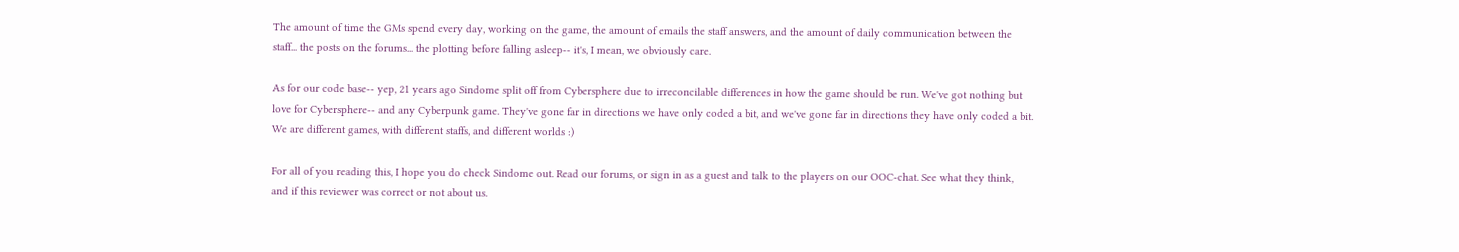The amount of time the GMs spend every day, working on the game, the amount of emails the staff answers, and the amount of daily communication between the staff... the posts on the forums... the plotting before falling asleep-- it's, I mean, we obviously care.

As for our code base-- yep, 21 years ago Sindome split off from Cybersphere due to irreconcilable differences in how the game should be run. We've got nothing but love for Cybersphere-- and any Cyberpunk game. They've gone far in directions we have only coded a bit, and we've gone far in directions they have only coded a bit. We are different games, with different staffs, and different worlds :)

For all of you reading this, I hope you do check Sindome out. Read our forums, or sign in as a guest and talk to the players on our OOC-chat. See what they think, and if this reviewer was correct or not about us.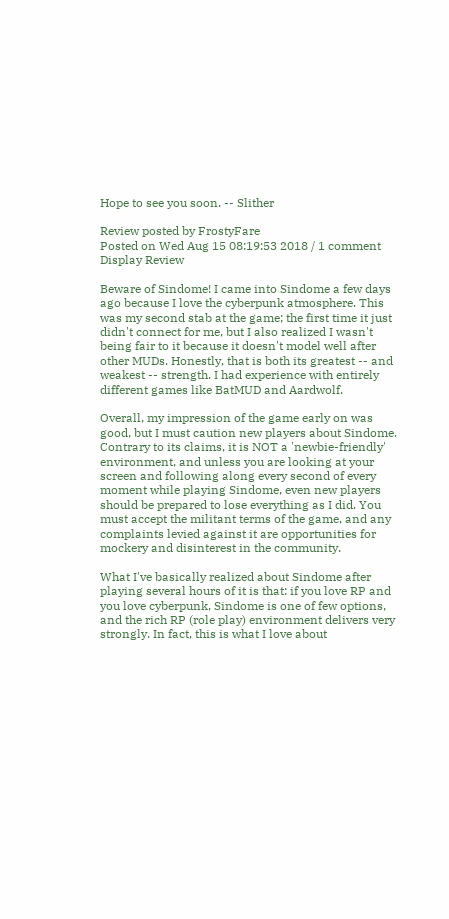Hope to see you soon. -- Slither

Review posted by FrostyFare
Posted on Wed Aug 15 08:19:53 2018 / 1 comment
Display Review

Beware of Sindome! I came into Sindome a few days ago because I love the cyberpunk atmosphere. This was my second stab at the game; the first time it just didn't connect for me, but I also realized I wasn't being fair to it because it doesn't model well after other MUDs. Honestly, that is both its greatest -- and weakest -- strength. I had experience with entirely different games like BatMUD and Aardwolf.

Overall, my impression of the game early on was good, but I must caution new players about Sindome. Contrary to its claims, it is NOT a 'newbie-friendly' environment, and unless you are looking at your screen and following along every second of every moment while playing Sindome, even new players should be prepared to lose everything as I did. You must accept the militant terms of the game, and any complaints levied against it are opportunities for mockery and disinterest in the community.

What I've basically realized about Sindome after playing several hours of it is that: if you love RP and you love cyberpunk, Sindome is one of few options, and the rich RP (role play) environment delivers very strongly. In fact, this is what I love about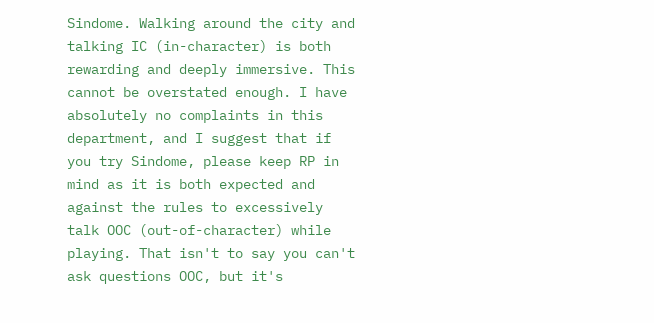Sindome. Walking around the city and talking IC (in-character) is both rewarding and deeply immersive. This cannot be overstated enough. I have absolutely no complaints in this department, and I suggest that if you try Sindome, please keep RP in mind as it is both expected and against the rules to excessively talk OOC (out-of-character) while playing. That isn't to say you can't ask questions OOC, but it's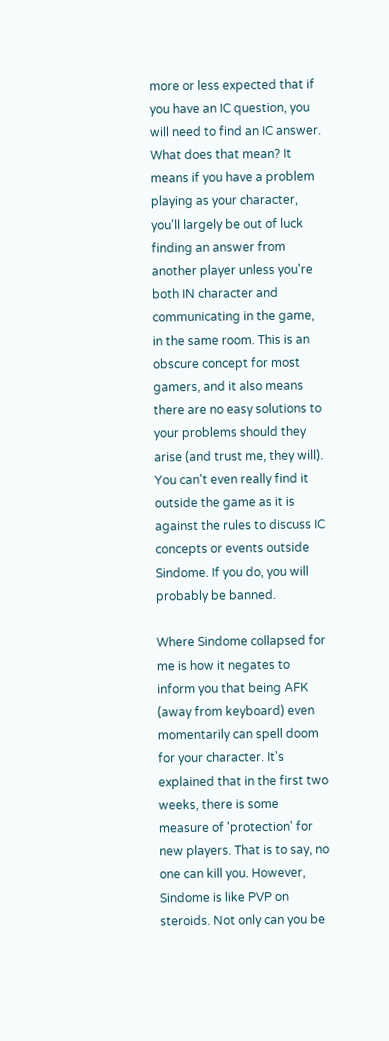more or less expected that if you have an IC question, you will need to find an IC answer. What does that mean? It means if you have a problem playing as your character, you'll largely be out of luck finding an answer from another player unless you're both IN character and communicating in the game, in the same room. This is an obscure concept for most gamers, and it also means there are no easy solutions to your problems should they arise (and trust me, they will). You can't even really find it outside the game as it is against the rules to discuss IC concepts or events outside Sindome. If you do, you will probably be banned.

Where Sindome collapsed for me is how it negates to inform you that being AFK (away from keyboard) even momentarily can spell doom for your character. It's explained that in the first two weeks, there is some measure of 'protection' for new players. That is to say, no one can kill you. However, Sindome is like PVP on steroids. Not only can you be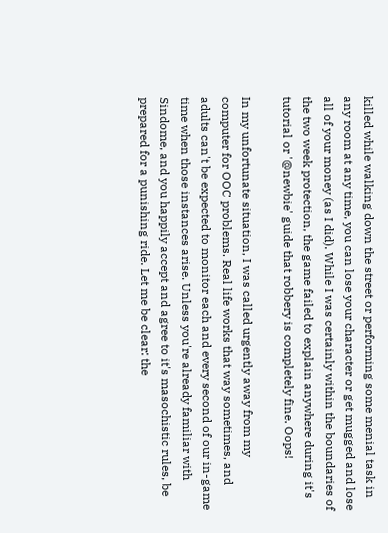killed while walking down the street or performing some menial task in any room at any time, you can lose your character or get mugged and lose all of your money (as I did). While I was certainly within the boundaries of the two week protection, the game failed to explain anywhere during it's tutorial or '@newbie' guide that robbery is completely fine. Oops!

In my unfortunate situation, I was called urgently away from my computer for OOC problems. Real life works that way sometimes, and adults can't be expected to monitor each and every second of our in-game time when those instances arise. Unless you're already familiar with Sindome, and you happily accept and agree to it's masochistic rules, be prepared for a punishing ride. Let me be clear: the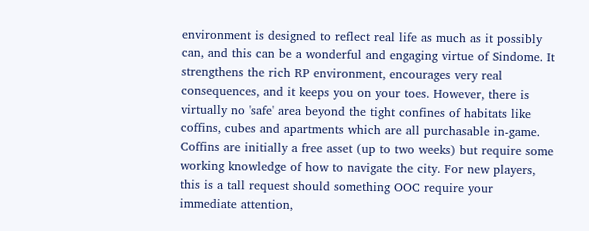environment is designed to reflect real life as much as it possibly can, and this can be a wonderful and engaging virtue of Sindome. It strengthens the rich RP environment, encourages very real consequences, and it keeps you on your toes. However, there is virtually no 'safe' area beyond the tight confines of habitats like coffins, cubes and apartments which are all purchasable in-game. Coffins are initially a free asset (up to two weeks) but require some working knowledge of how to navigate the city. For new players, this is a tall request should something OOC require your immediate attention,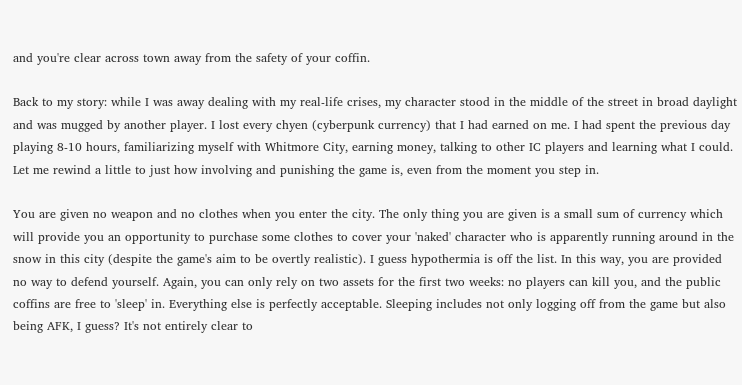and you're clear across town away from the safety of your coffin.

Back to my story: while I was away dealing with my real-life crises, my character stood in the middle of the street in broad daylight and was mugged by another player. I lost every chyen (cyberpunk currency) that I had earned on me. I had spent the previous day playing 8-10 hours, familiarizing myself with Whitmore City, earning money, talking to other IC players and learning what I could. Let me rewind a little to just how involving and punishing the game is, even from the moment you step in.

You are given no weapon and no clothes when you enter the city. The only thing you are given is a small sum of currency which will provide you an opportunity to purchase some clothes to cover your 'naked' character who is apparently running around in the snow in this city (despite the game's aim to be overtly realistic). I guess hypothermia is off the list. In this way, you are provided no way to defend yourself. Again, you can only rely on two assets for the first two weeks: no players can kill you, and the public coffins are free to 'sleep' in. Everything else is perfectly acceptable. Sleeping includes not only logging off from the game but also being AFK, I guess? It's not entirely clear to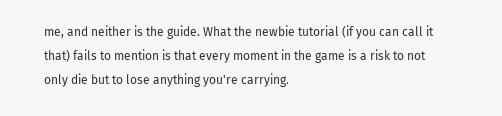me, and neither is the guide. What the newbie tutorial (if you can call it that) fails to mention is that every moment in the game is a risk to not only die but to lose anything you're carrying.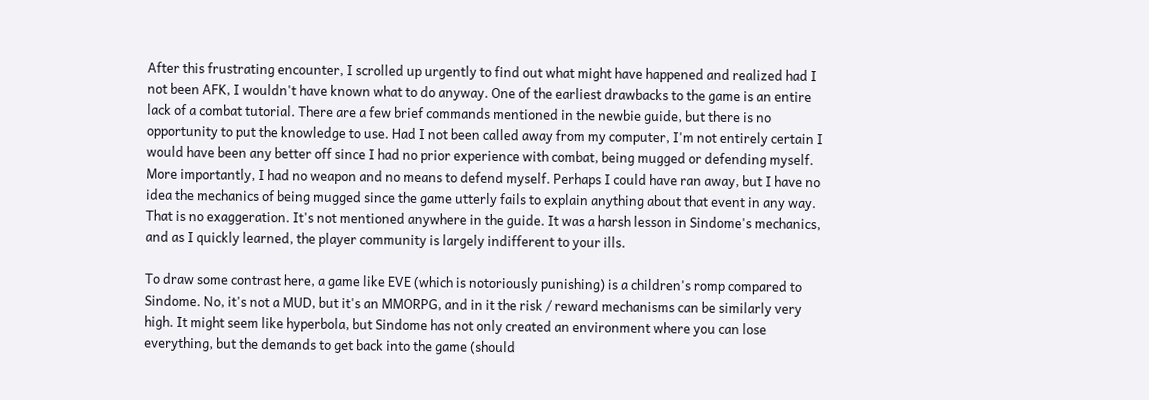After this frustrating encounter, I scrolled up urgently to find out what might have happened and realized had I not been AFK, I wouldn't have known what to do anyway. One of the earliest drawbacks to the game is an entire lack of a combat tutorial. There are a few brief commands mentioned in the newbie guide, but there is no opportunity to put the knowledge to use. Had I not been called away from my computer, I'm not entirely certain I would have been any better off since I had no prior experience with combat, being mugged or defending myself. More importantly, I had no weapon and no means to defend myself. Perhaps I could have ran away, but I have no idea the mechanics of being mugged since the game utterly fails to explain anything about that event in any way. That is no exaggeration. It's not mentioned anywhere in the guide. It was a harsh lesson in Sindome's mechanics, and as I quickly learned, the player community is largely indifferent to your ills.

To draw some contrast here, a game like EVE (which is notoriously punishing) is a children's romp compared to Sindome. No, it's not a MUD, but it's an MMORPG, and in it the risk / reward mechanisms can be similarly very high. It might seem like hyperbola, but Sindome has not only created an environment where you can lose everything, but the demands to get back into the game (should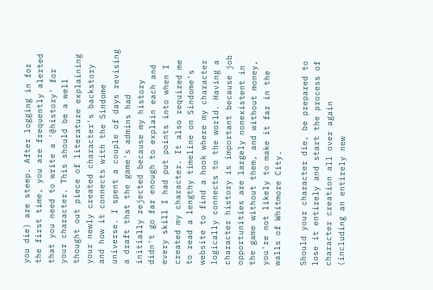you die) are steep. After logging in for the first time, you are frequently alerted that you need to write a '@history' for your character. This should be a well thought out piece of literature explaining your newly created character's backstory and how it connects with the Sindome universe. I spent a couple of days revising a draft that the game's admins had initially rejected because my history didn't go far enough to explain each and every skill I had put points into when I created my character. It also required me to read a lengthy timeline on Sindome's website to find a hook where my character logically connects to the world. Having a character history is important because job opportunities are largely nonexistent in the game without them, and without money, you're not likely to make it far in the walls of Whitmore City.

Should your character die, be prepared to lose it entirely and start the process of character creation all over again (including an entirely new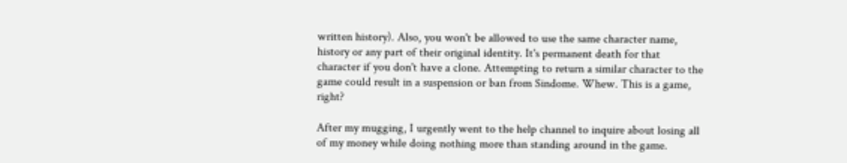written history). Also, you won't be allowed to use the same character name, history or any part of their original identity. It's permanent death for that character if you don't have a clone. Attempting to return a similar character to the game could result in a suspension or ban from Sindome. Whew. This is a game, right?

After my mugging, I urgently went to the help channel to inquire about losing all of my money while doing nothing more than standing around in the game.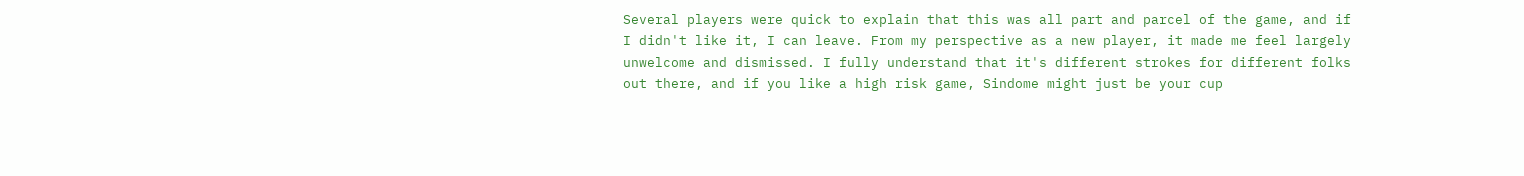Several players were quick to explain that this was all part and parcel of the game, and if I didn't like it, I can leave. From my perspective as a new player, it made me feel largely unwelcome and dismissed. I fully understand that it's different strokes for different folks out there, and if you like a high risk game, Sindome might just be your cup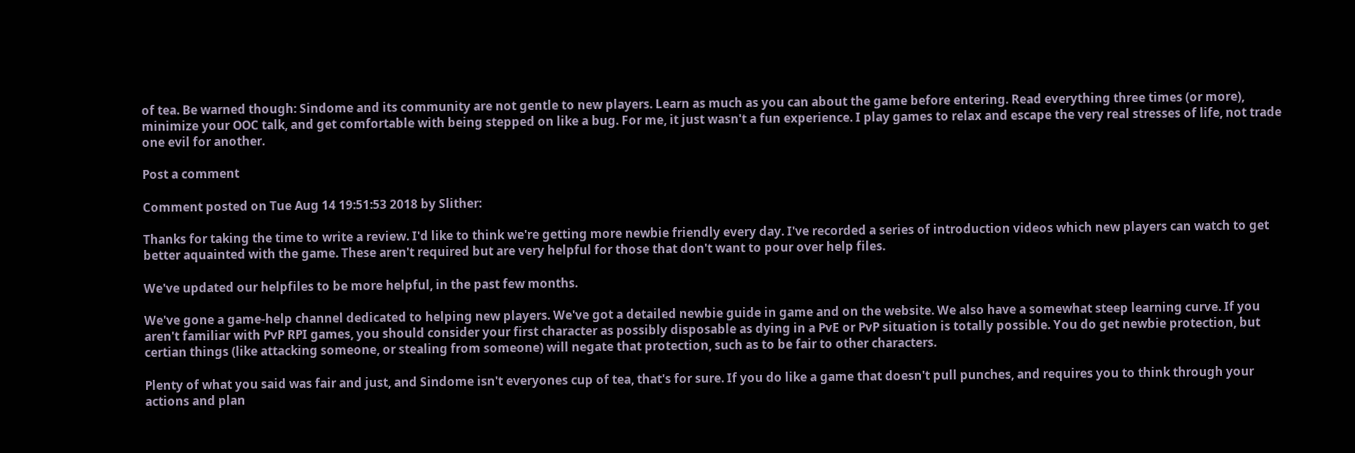of tea. Be warned though: Sindome and its community are not gentle to new players. Learn as much as you can about the game before entering. Read everything three times (or more), minimize your OOC talk, and get comfortable with being stepped on like a bug. For me, it just wasn't a fun experience. I play games to relax and escape the very real stresses of life, not trade one evil for another.

Post a comment

Comment posted on Tue Aug 14 19:51:53 2018 by Slither:

Thanks for taking the time to write a review. I'd like to think we're getting more newbie friendly every day. I've recorded a series of introduction videos which new players can watch to get better aquainted with the game. These aren't required but are very helpful for those that don't want to pour over help files.

We've updated our helpfiles to be more helpful, in the past few months.

We've gone a game-help channel dedicated to helping new players. We've got a detailed newbie guide in game and on the website. We also have a somewhat steep learning curve. If you aren't familiar with PvP RPI games, you should consider your first character as possibly disposable as dying in a PvE or PvP situation is totally possible. You do get newbie protection, but certian things (like attacking someone, or stealing from someone) will negate that protection, such as to be fair to other characters.

Plenty of what you said was fair and just, and Sindome isn't everyones cup of tea, that's for sure. If you do like a game that doesn't pull punches, and requires you to think through your actions and plan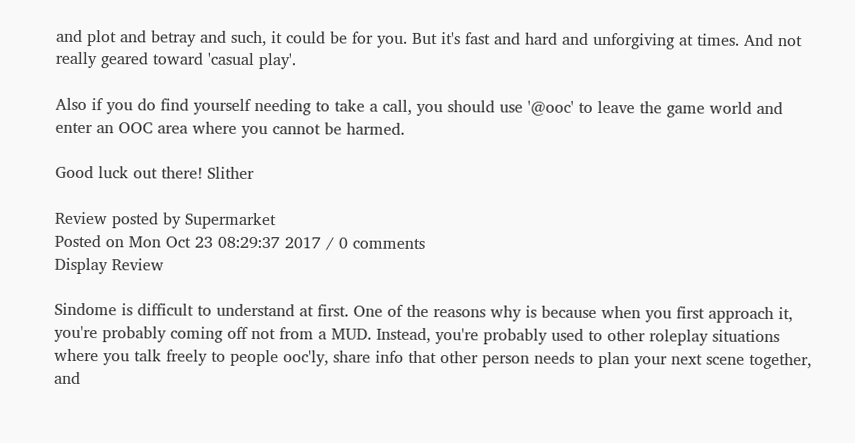and plot and betray and such, it could be for you. But it's fast and hard and unforgiving at times. And not really geared toward 'casual play'.

Also if you do find yourself needing to take a call, you should use '@ooc' to leave the game world and enter an OOC area where you cannot be harmed.

Good luck out there! Slither

Review posted by Supermarket
Posted on Mon Oct 23 08:29:37 2017 / 0 comments
Display Review

Sindome is difficult to understand at first. One of the reasons why is because when you first approach it, you're probably coming off not from a MUD. Instead, you're probably used to other roleplay situations where you talk freely to people ooc'ly, share info that other person needs to plan your next scene together, and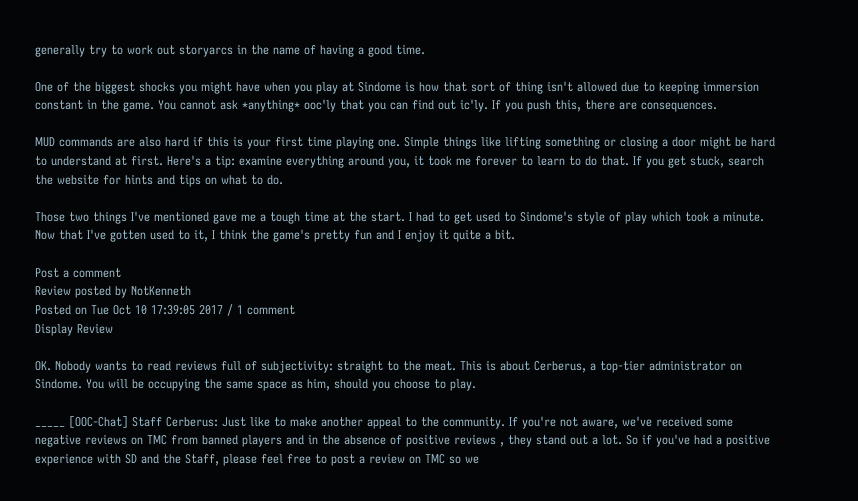generally try to work out storyarcs in the name of having a good time.

One of the biggest shocks you might have when you play at Sindome is how that sort of thing isn't allowed due to keeping immersion constant in the game. You cannot ask *anything* ooc'ly that you can find out ic'ly. If you push this, there are consequences.

MUD commands are also hard if this is your first time playing one. Simple things like lifting something or closing a door might be hard to understand at first. Here's a tip: examine everything around you, it took me forever to learn to do that. If you get stuck, search the website for hints and tips on what to do.

Those two things I've mentioned gave me a tough time at the start. I had to get used to Sindome's style of play which took a minute. Now that I've gotten used to it, I think the game's pretty fun and I enjoy it quite a bit.

Post a comment
Review posted by NotKenneth
Posted on Tue Oct 10 17:39:05 2017 / 1 comment
Display Review

OK. Nobody wants to read reviews full of subjectivity: straight to the meat. This is about Cerberus, a top-tier administrator on Sindome. You will be occupying the same space as him, should you choose to play.

_____ [OOC-Chat] Staff Cerberus: Just like to make another appeal to the community. If you're not aware, we've received some negative reviews on TMC from banned players and in the absence of positive reviews , they stand out a lot. So if you've had a positive experience with SD and the Staff, please feel free to post a review on TMC so we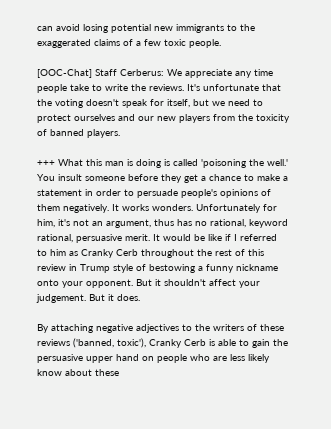can avoid losing potential new immigrants to the exaggerated claims of a few toxic people.

[OOC-Chat] Staff Cerberus: We appreciate any time people take to write the reviews. It's unfortunate that the voting doesn't speak for itself, but we need to protect ourselves and our new players from the toxicity of banned players.

+++ What this man is doing is called 'poisoning the well.' You insult someone before they get a chance to make a statement in order to persuade people's opinions of them negatively. It works wonders. Unfortunately for him, it's not an argument, thus has no rational, keyword rational, persuasive merit. It would be like if I referred to him as Cranky Cerb throughout the rest of this review in Trump style of bestowing a funny nickname onto your opponent. But it shouldn't affect your judgement. But it does.

By attaching negative adjectives to the writers of these reviews ('banned, toxic'), Cranky Cerb is able to gain the persuasive upper hand on people who are less likely know about these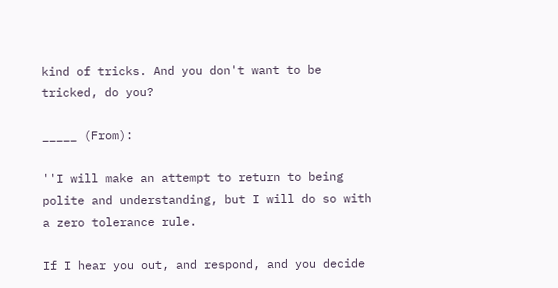kind of tricks. And you don't want to be tricked, do you?

_____ (From):

''I will make an attempt to return to being polite and understanding, but I will do so with a zero tolerance rule.

If I hear you out, and respond, and you decide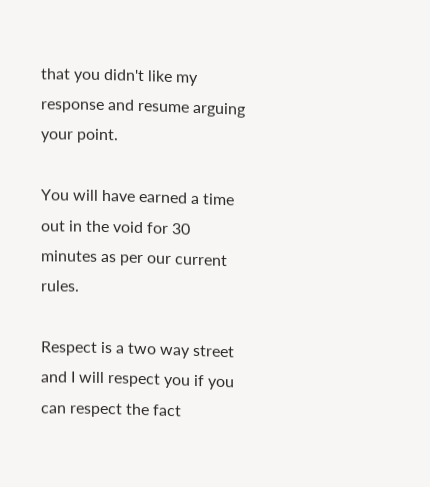that you didn't like my response and resume arguing your point.

You will have earned a time out in the void for 30 minutes as per our current rules.

Respect is a two way street and I will respect you if you can respect the fact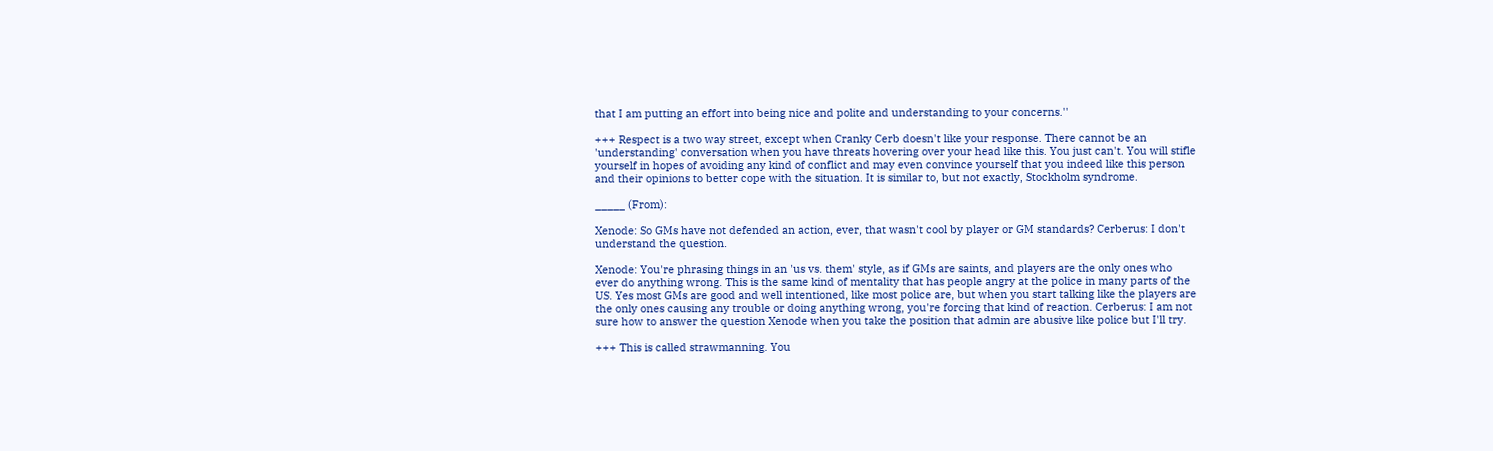that I am putting an effort into being nice and polite and understanding to your concerns.''

+++ Respect is a two way street, except when Cranky Cerb doesn't like your response. There cannot be an 'understanding' conversation when you have threats hovering over your head like this. You just can't. You will stifle yourself in hopes of avoiding any kind of conflict and may even convince yourself that you indeed like this person and their opinions to better cope with the situation. It is similar to, but not exactly, Stockholm syndrome.

_____ (From):

Xenode: So GMs have not defended an action, ever, that wasn't cool by player or GM standards? Cerberus: I don't understand the question.

Xenode: You're phrasing things in an 'us vs. them' style, as if GMs are saints, and players are the only ones who ever do anything wrong. This is the same kind of mentality that has people angry at the police in many parts of the US. Yes most GMs are good and well intentioned, like most police are, but when you start talking like the players are the only ones causing any trouble or doing anything wrong, you're forcing that kind of reaction. Cerberus: I am not sure how to answer the question Xenode when you take the position that admin are abusive like police but I'll try.

+++ This is called strawmanning. You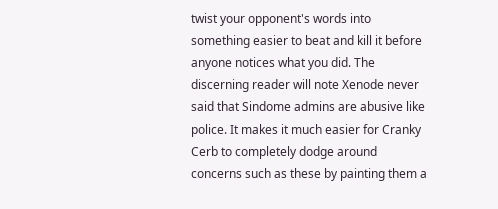twist your opponent's words into something easier to beat and kill it before anyone notices what you did. The discerning reader will note Xenode never said that Sindome admins are abusive like police. It makes it much easier for Cranky Cerb to completely dodge around concerns such as these by painting them a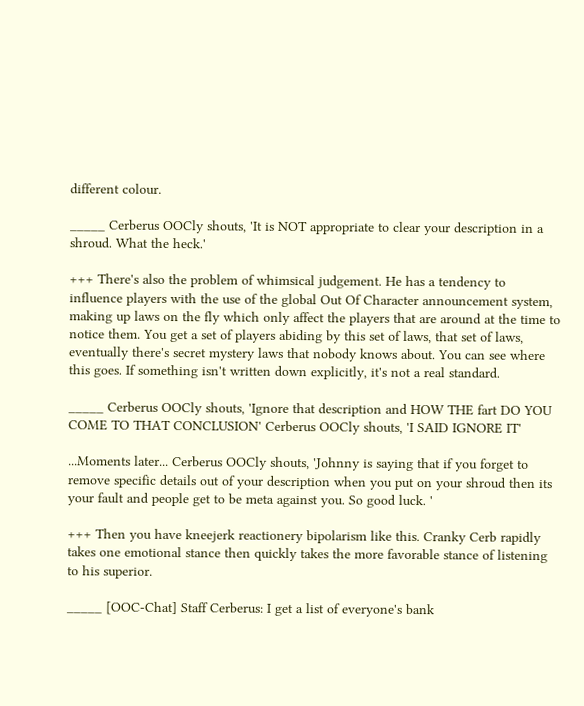different colour.

_____ Cerberus OOCly shouts, 'It is NOT appropriate to clear your description in a shroud. What the heck.'

+++ There's also the problem of whimsical judgement. He has a tendency to influence players with the use of the global Out Of Character announcement system, making up laws on the fly which only affect the players that are around at the time to notice them. You get a set of players abiding by this set of laws, that set of laws, eventually there's secret mystery laws that nobody knows about. You can see where this goes. If something isn't written down explicitly, it's not a real standard.

_____ Cerberus OOCly shouts, 'Ignore that description and HOW THE fart DO YOU COME TO THAT CONCLUSION' Cerberus OOCly shouts, 'I SAID IGNORE IT'

...Moments later... Cerberus OOCly shouts, 'Johnny is saying that if you forget to remove specific details out of your description when you put on your shroud then its your fault and people get to be meta against you. So good luck. '

+++ Then you have kneejerk reactionery bipolarism like this. Cranky Cerb rapidly takes one emotional stance then quickly takes the more favorable stance of listening to his superior.

_____ [OOC-Chat] Staff Cerberus: I get a list of everyone's bank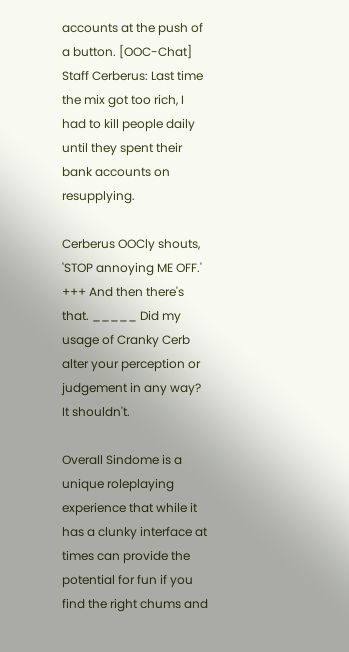accounts at the push of a button. [OOC-Chat] Staff Cerberus: Last time the mix got too rich, I had to kill people daily until they spent their bank accounts on resupplying.

Cerberus OOCly shouts, 'STOP annoying ME OFF.' +++ And then there's that. _____ Did my usage of Cranky Cerb alter your perception or judgement in any way? It shouldn't.

Overall Sindome is a unique roleplaying experience that while it has a clunky interface at times can provide the potential for fun if you find the right chums and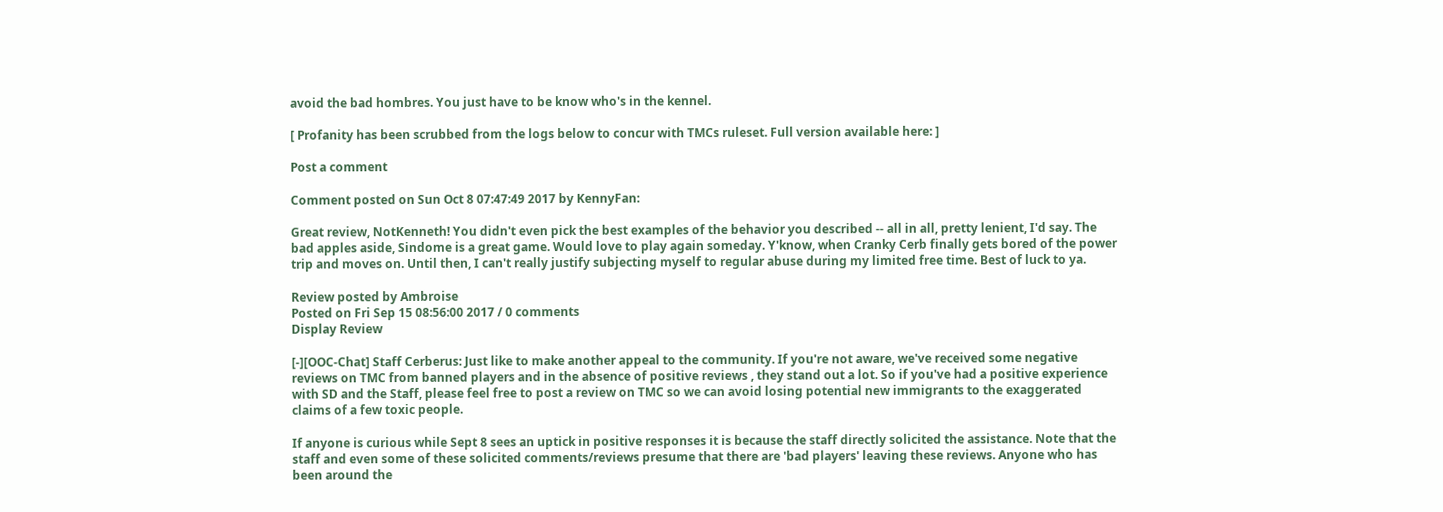avoid the bad hombres. You just have to be know who's in the kennel.

[ Profanity has been scrubbed from the logs below to concur with TMCs ruleset. Full version available here: ]

Post a comment

Comment posted on Sun Oct 8 07:47:49 2017 by KennyFan:

Great review, NotKenneth! You didn't even pick the best examples of the behavior you described -- all in all, pretty lenient, I'd say. The bad apples aside, Sindome is a great game. Would love to play again someday. Y'know, when Cranky Cerb finally gets bored of the power trip and moves on. Until then, I can't really justify subjecting myself to regular abuse during my limited free time. Best of luck to ya.

Review posted by Ambroise
Posted on Fri Sep 15 08:56:00 2017 / 0 comments
Display Review

[-][OOC-Chat] Staff Cerberus: Just like to make another appeal to the community. If you're not aware, we've received some negative reviews on TMC from banned players and in the absence of positive reviews , they stand out a lot. So if you've had a positive experience with SD and the Staff, please feel free to post a review on TMC so we can avoid losing potential new immigrants to the exaggerated claims of a few toxic people.

If anyone is curious while Sept 8 sees an uptick in positive responses it is because the staff directly solicited the assistance. Note that the staff and even some of these solicited comments/reviews presume that there are 'bad players' leaving these reviews. Anyone who has been around the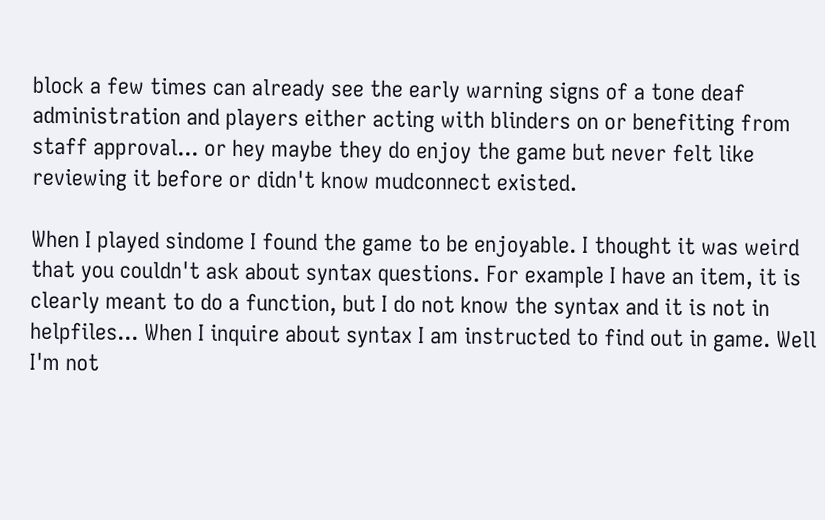block a few times can already see the early warning signs of a tone deaf administration and players either acting with blinders on or benefiting from staff approval... or hey maybe they do enjoy the game but never felt like reviewing it before or didn't know mudconnect existed.

When I played sindome I found the game to be enjoyable. I thought it was weird that you couldn't ask about syntax questions. For example I have an item, it is clearly meant to do a function, but I do not know the syntax and it is not in helpfiles... When I inquire about syntax I am instructed to find out in game. Well I'm not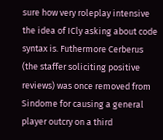sure how very roleplay intensive the idea of ICly asking about code syntax is. Futhermore Cerberus (the staffer soliciting positive reviews) was once removed from Sindome for causing a general player outcry on a third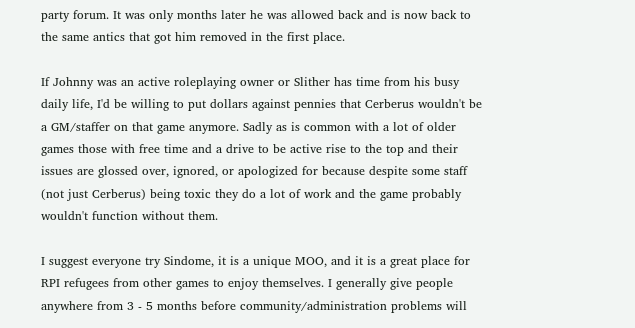party forum. It was only months later he was allowed back and is now back to the same antics that got him removed in the first place.

If Johnny was an active roleplaying owner or Slither has time from his busy daily life, I'd be willing to put dollars against pennies that Cerberus wouldn't be a GM/staffer on that game anymore. Sadly as is common with a lot of older games those with free time and a drive to be active rise to the top and their issues are glossed over, ignored, or apologized for because despite some staff (not just Cerberus) being toxic they do a lot of work and the game probably wouldn't function without them.

I suggest everyone try Sindome, it is a unique MOO, and it is a great place for RPI refugees from other games to enjoy themselves. I generally give people anywhere from 3 - 5 months before community/administration problems will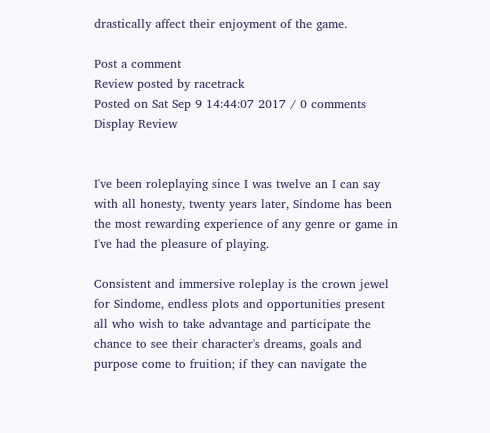drastically affect their enjoyment of the game.

Post a comment
Review posted by racetrack
Posted on Sat Sep 9 14:44:07 2017 / 0 comments
Display Review


I've been roleplaying since I was twelve an I can say with all honesty, twenty years later, Sindome has been the most rewarding experience of any genre or game in I've had the pleasure of playing.

Consistent and immersive roleplay is the crown jewel for Sindome, endless plots and opportunities present all who wish to take advantage and participate the chance to see their character's dreams, goals and purpose come to fruition; if they can navigate the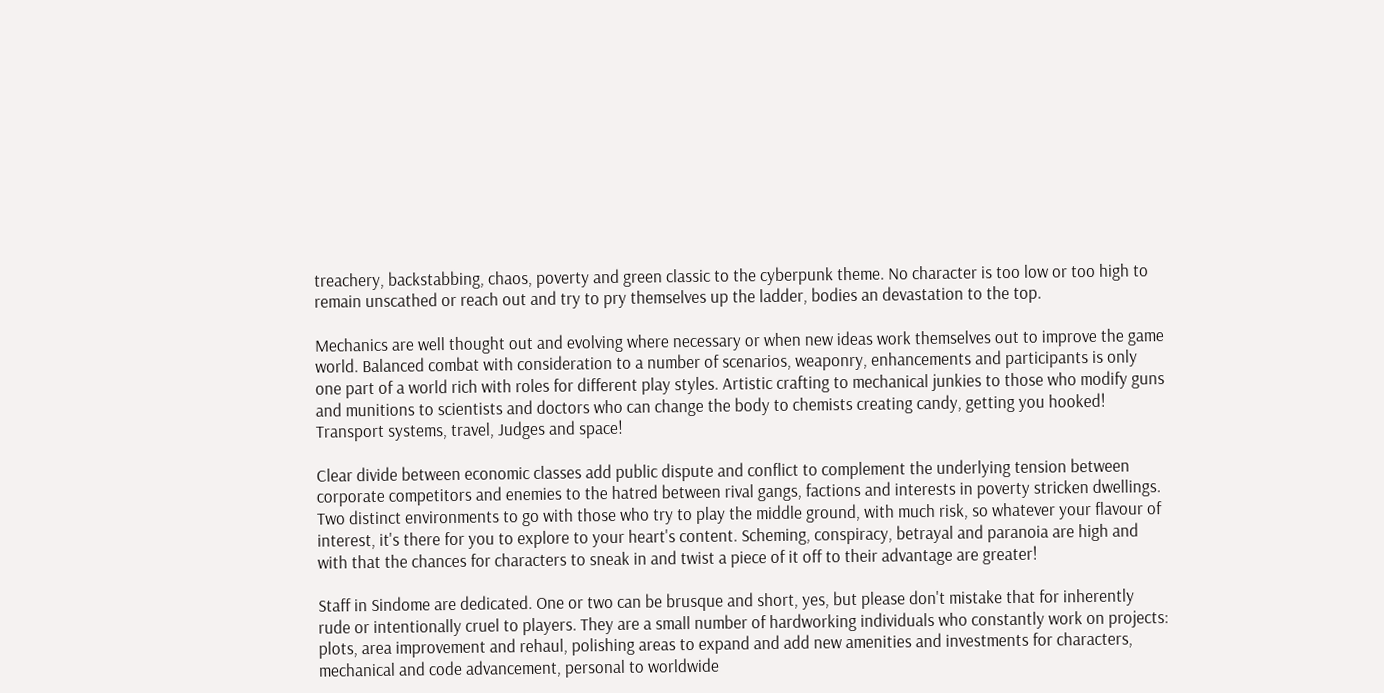treachery, backstabbing, chaos, poverty and green classic to the cyberpunk theme. No character is too low or too high to remain unscathed or reach out and try to pry themselves up the ladder, bodies an devastation to the top.

Mechanics are well thought out and evolving where necessary or when new ideas work themselves out to improve the game world. Balanced combat with consideration to a number of scenarios, weaponry, enhancements and participants is only one part of a world rich with roles for different play styles. Artistic crafting to mechanical junkies to those who modify guns and munitions to scientists and doctors who can change the body to chemists creating candy, getting you hooked! Transport systems, travel, Judges and space!

Clear divide between economic classes add public dispute and conflict to complement the underlying tension between corporate competitors and enemies to the hatred between rival gangs, factions and interests in poverty stricken dwellings. Two distinct environments to go with those who try to play the middle ground, with much risk, so whatever your flavour of interest, it's there for you to explore to your heart's content. Scheming, conspiracy, betrayal and paranoia are high and with that the chances for characters to sneak in and twist a piece of it off to their advantage are greater!

Staff in Sindome are dedicated. One or two can be brusque and short, yes, but please don't mistake that for inherently rude or intentionally cruel to players. They are a small number of hardworking individuals who constantly work on projects: plots, area improvement and rehaul, polishing areas to expand and add new amenities and investments for characters, mechanical and code advancement, personal to worldwide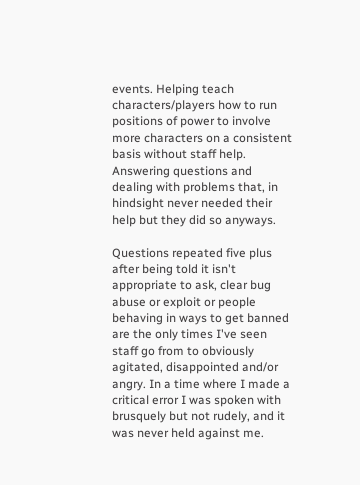events. Helping teach characters/players how to run positions of power to involve more characters on a consistent basis without staff help. Answering questions and dealing with problems that, in hindsight never needed their help but they did so anyways.

Questions repeated five plus after being told it isn't appropriate to ask, clear bug abuse or exploit or people behaving in ways to get banned are the only times I've seen staff go from to obviously agitated, disappointed and/or angry. In a time where I made a critical error I was spoken with brusquely but not rudely, and it was never held against me.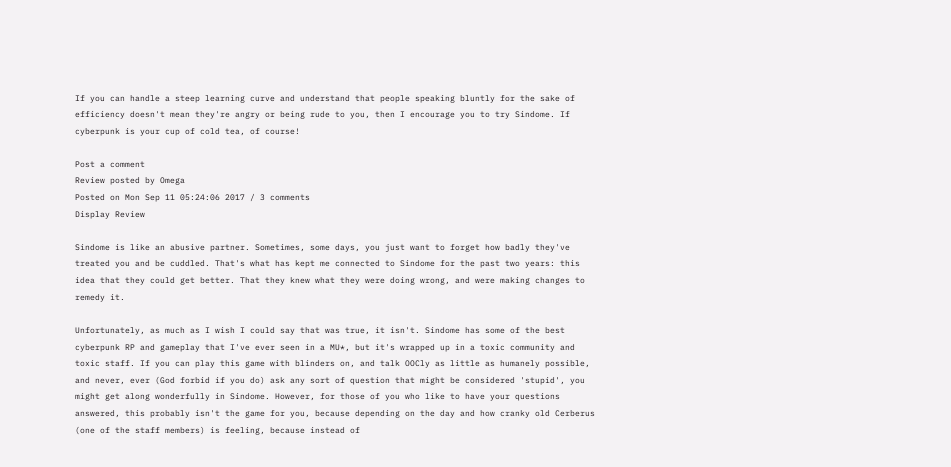If you can handle a steep learning curve and understand that people speaking bluntly for the sake of efficiency doesn't mean they're angry or being rude to you, then I encourage you to try Sindome. If cyberpunk is your cup of cold tea, of course!

Post a comment
Review posted by Omega
Posted on Mon Sep 11 05:24:06 2017 / 3 comments
Display Review

Sindome is like an abusive partner. Sometimes, some days, you just want to forget how badly they've treated you and be cuddled. That's what has kept me connected to Sindome for the past two years: this idea that they could get better. That they knew what they were doing wrong, and were making changes to remedy it.

Unfortunately, as much as I wish I could say that was true, it isn't. Sindome has some of the best cyberpunk RP and gameplay that I've ever seen in a MU*, but it's wrapped up in a toxic community and toxic staff. If you can play this game with blinders on, and talk OOCly as little as humanely possible, and never, ever (God forbid if you do) ask any sort of question that might be considered 'stupid', you might get along wonderfully in Sindome. However, for those of you who like to have your questions answered, this probably isn't the game for you, because depending on the day and how cranky old Cerberus (one of the staff members) is feeling, because instead of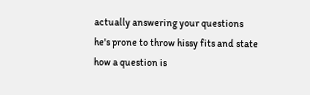actually answering your questions he's prone to throw hissy fits and state how a question is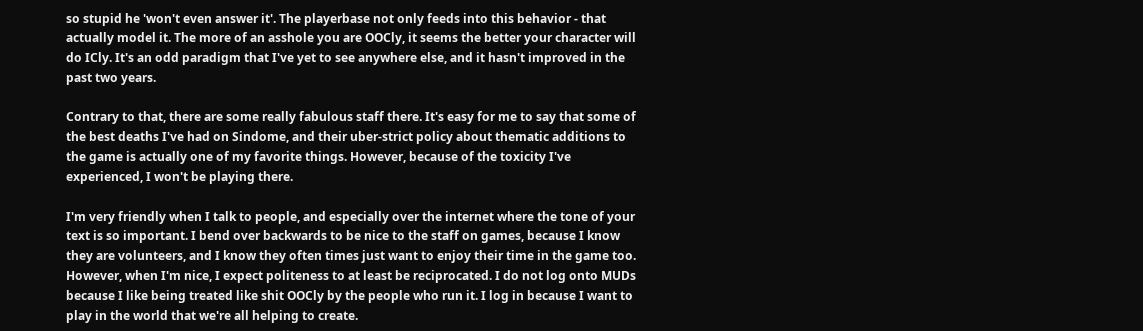so stupid he 'won't even answer it'. The playerbase not only feeds into this behavior - that actually model it. The more of an asshole you are OOCly, it seems the better your character will do ICly. It's an odd paradigm that I've yet to see anywhere else, and it hasn't improved in the past two years.

Contrary to that, there are some really fabulous staff there. It's easy for me to say that some of the best deaths I've had on Sindome, and their uber-strict policy about thematic additions to the game is actually one of my favorite things. However, because of the toxicity I've experienced, I won't be playing there.

I'm very friendly when I talk to people, and especially over the internet where the tone of your text is so important. I bend over backwards to be nice to the staff on games, because I know they are volunteers, and I know they often times just want to enjoy their time in the game too. However, when I'm nice, I expect politeness to at least be reciprocated. I do not log onto MUDs because I like being treated like shit OOCly by the people who run it. I log in because I want to play in the world that we're all helping to create.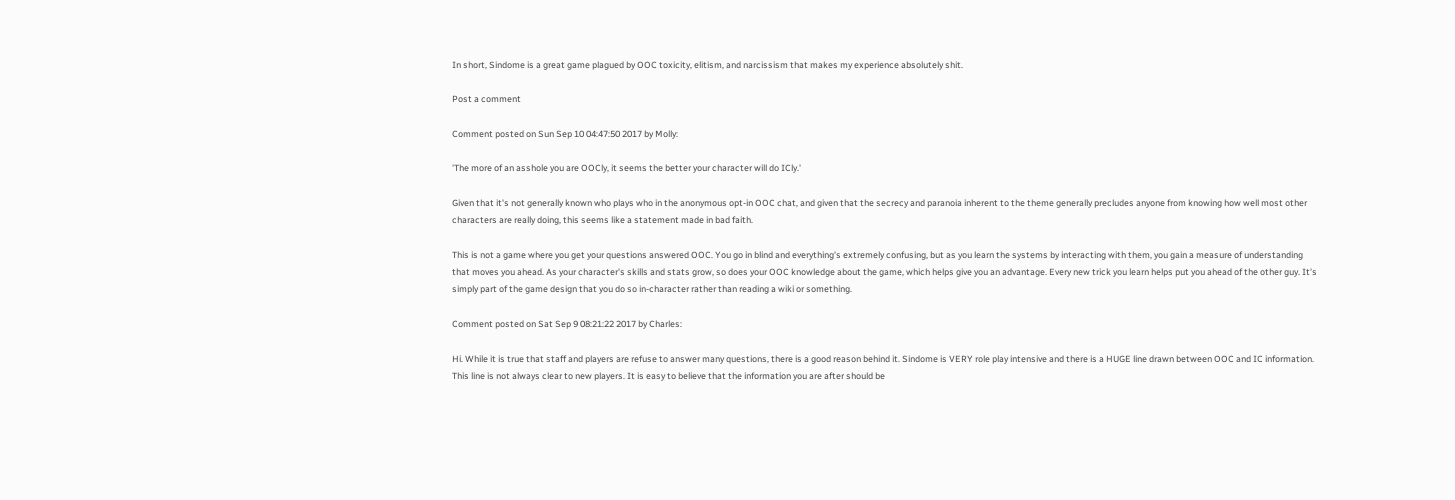In short, Sindome is a great game plagued by OOC toxicity, elitism, and narcissism that makes my experience absolutely shit.

Post a comment

Comment posted on Sun Sep 10 04:47:50 2017 by Molly:

'The more of an asshole you are OOCly, it seems the better your character will do ICly.'

Given that it's not generally known who plays who in the anonymous opt-in OOC chat, and given that the secrecy and paranoia inherent to the theme generally precludes anyone from knowing how well most other characters are really doing, this seems like a statement made in bad faith.

This is not a game where you get your questions answered OOC. You go in blind and everything's extremely confusing, but as you learn the systems by interacting with them, you gain a measure of understanding that moves you ahead. As your character's skills and stats grow, so does your OOC knowledge about the game, which helps give you an advantage. Every new trick you learn helps put you ahead of the other guy. It's simply part of the game design that you do so in-character rather than reading a wiki or something.

Comment posted on Sat Sep 9 08:21:22 2017 by Charles:

Hi. While it is true that staff and players are refuse to answer many questions, there is a good reason behind it. Sindome is VERY role play intensive and there is a HUGE line drawn between OOC and IC information. This line is not always clear to new players. It is easy to believe that the information you are after should be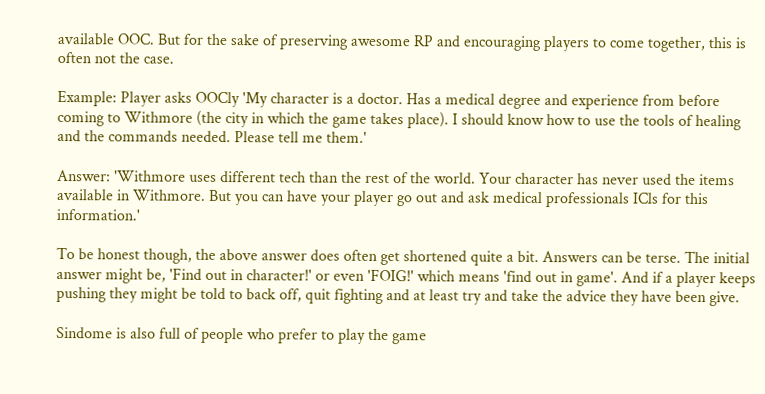available OOC. But for the sake of preserving awesome RP and encouraging players to come together, this is often not the case.

Example: Player asks OOCly 'My character is a doctor. Has a medical degree and experience from before coming to Withmore (the city in which the game takes place). I should know how to use the tools of healing and the commands needed. Please tell me them.'

Answer: 'Withmore uses different tech than the rest of the world. Your character has never used the items available in Withmore. But you can have your player go out and ask medical professionals ICls for this information.'

To be honest though, the above answer does often get shortened quite a bit. Answers can be terse. The initial answer might be, 'Find out in character!' or even 'FOIG!' which means 'find out in game'. And if a player keeps pushing they might be told to back off, quit fighting and at least try and take the advice they have been give.

Sindome is also full of people who prefer to play the game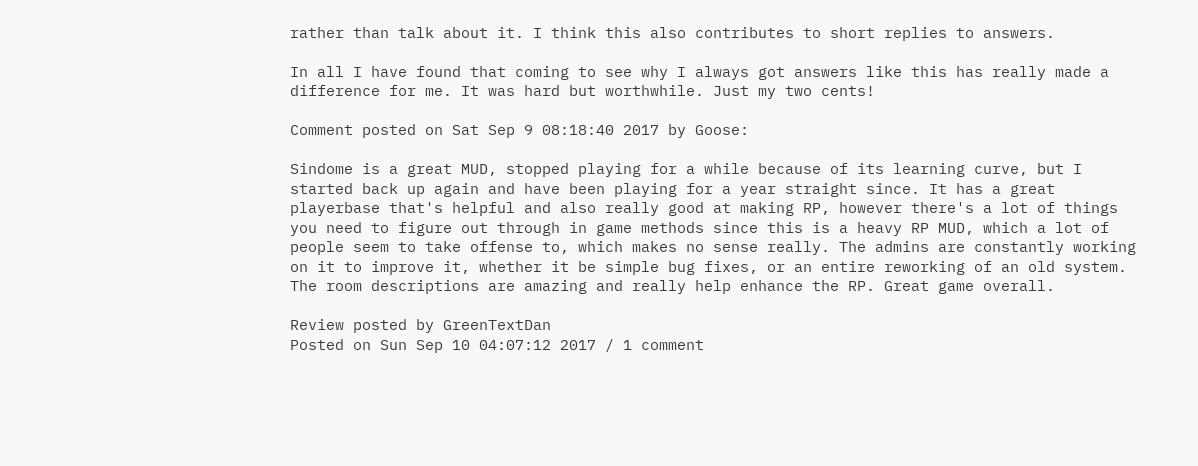rather than talk about it. I think this also contributes to short replies to answers.

In all I have found that coming to see why I always got answers like this has really made a difference for me. It was hard but worthwhile. Just my two cents!

Comment posted on Sat Sep 9 08:18:40 2017 by Goose:

Sindome is a great MUD, stopped playing for a while because of its learning curve, but I started back up again and have been playing for a year straight since. It has a great playerbase that's helpful and also really good at making RP, however there's a lot of things you need to figure out through in game methods since this is a heavy RP MUD, which a lot of people seem to take offense to, which makes no sense really. The admins are constantly working on it to improve it, whether it be simple bug fixes, or an entire reworking of an old system. The room descriptions are amazing and really help enhance the RP. Great game overall.

Review posted by GreenTextDan
Posted on Sun Sep 10 04:07:12 2017 / 1 comment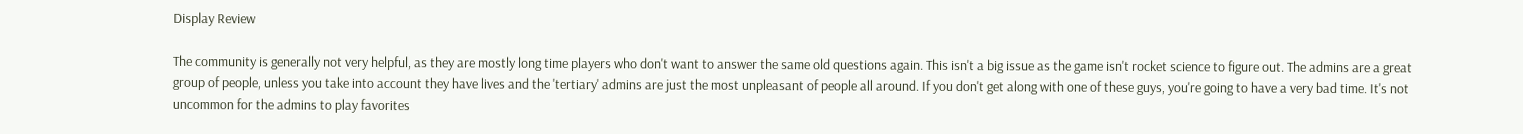Display Review

The community is generally not very helpful, as they are mostly long time players who don't want to answer the same old questions again. This isn't a big issue as the game isn't rocket science to figure out. The admins are a great group of people, unless you take into account they have lives and the 'tertiary' admins are just the most unpleasant of people all around. If you don't get along with one of these guys, you're going to have a very bad time. It's not uncommon for the admins to play favorites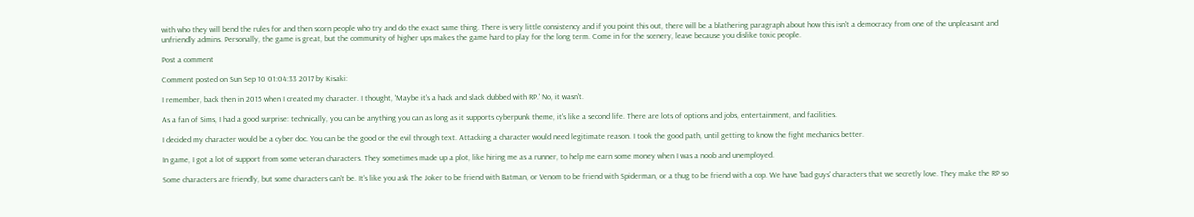with who they will bend the rules for and then scorn people who try and do the exact same thing. There is very little consistency and if you point this out, there will be a blathering paragraph about how this isn't a democracy from one of the unpleasant and unfriendly admins. Personally, the game is great, but the community of higher ups makes the game hard to play for the long term. Come in for the scenery, leave because you dislike toxic people.

Post a comment

Comment posted on Sun Sep 10 01:04:33 2017 by Kisaki:

I remember, back then in 2015 when I created my character. I thought, 'Maybe it's a hack and slack dubbed with RP.' No, it wasn't.

As a fan of Sims, I had a good surprise: technically, you can be anything you can as long as it supports cyberpunk theme, it's like a second life. There are lots of options and jobs, entertainment, and facilities.

I decided my character would be a cyber doc. You can be the good or the evil through text. Attacking a character would need legitimate reason. I took the good path, until getting to know the fight mechanics better.

In game, I got a lot of support from some veteran characters. They sometimes made up a plot, like hiring me as a runner, to help me earn some money when I was a noob and unemployed.

Some characters are friendly, but some characters can't be. It's like you ask The Joker to be friend with Batman, or Venom to be friend with Spiderman, or a thug to be friend with a cop. We have 'bad guys' characters that we secretly love. They make the RP so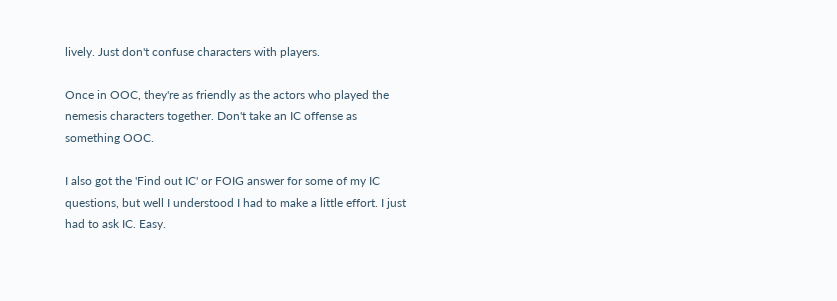lively. Just don't confuse characters with players.

Once in OOC, they're as friendly as the actors who played the nemesis characters together. Don't take an IC offense as something OOC.

I also got the 'Find out IC' or FOIG answer for some of my IC questions, but well I understood I had to make a little effort. I just had to ask IC. Easy.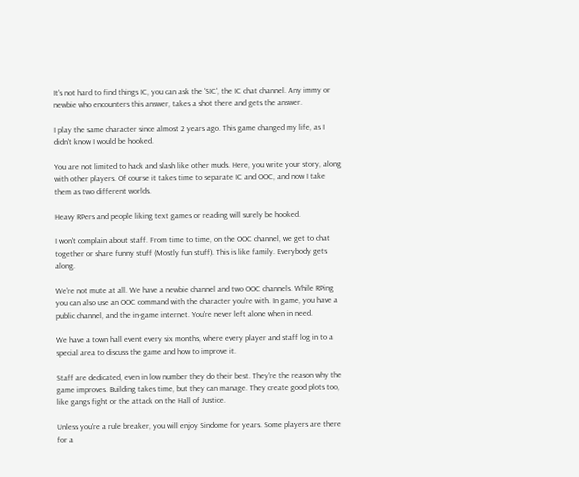It's not hard to find things IC, you can ask the 'SIC', the IC chat channel. Any immy or newbie who encounters this answer, takes a shot there and gets the answer.

I play the same character since almost 2 years ago. This game changed my life, as I didn't know I would be hooked.

You are not limited to hack and slash like other muds. Here, you write your story, along with other players. Of course it takes time to separate IC and OOC, and now I take them as two different worlds.

Heavy RPers and people liking text games or reading will surely be hooked.

I won't complain about staff. From time to time, on the OOC channel, we get to chat together or share funny stuff (Mostly fun stuff). This is like family. Everybody gets along.

We're not mute at all. We have a newbie channel and two OOC channels. While RPing you can also use an OOC command with the character you're with. In game, you have a public channel, and the in-game internet. You're never left alone when in need.

We have a town hall event every six months, where every player and staff log in to a special area to discuss the game and how to improve it.

Staff are dedicated, even in low number they do their best. They're the reason why the game improves. Building takes time, but they can manage. They create good plots too, like gangs fight or the attack on the Hall of Justice.

Unless you're a rule breaker, you will enjoy Sindome for years. Some players are there for a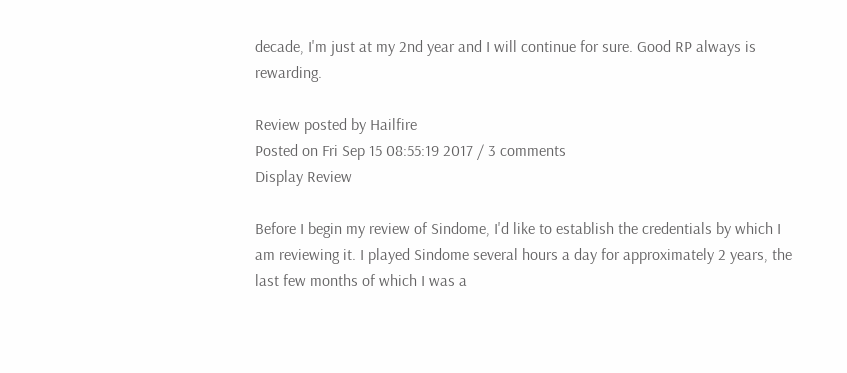decade, I'm just at my 2nd year and I will continue for sure. Good RP always is rewarding.

Review posted by Hailfire
Posted on Fri Sep 15 08:55:19 2017 / 3 comments
Display Review

Before I begin my review of Sindome, I'd like to establish the credentials by which I am reviewing it. I played Sindome several hours a day for approximately 2 years, the last few months of which I was a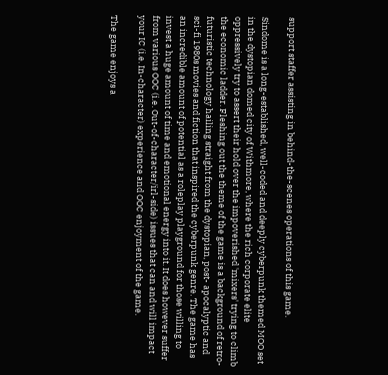support staffer assisting in behind-the-scenes operations of this game.

Sindome is a long-established, well-coded and deeply cyberpunk themed MOO set in the dystopian domed city of Withmore, where the rich corporate elite oppressively try to assert their hold over the impoverished 'mixers' trying to climb the economic ladder. Fleshing out the theme of the game is a background of retro-futuristic technology hailing straight from the dystopian, post- apocalyptic and sci-fi 1980s movies and fiction that inspired the cyberpunk genre. The game has an incredible amount of potential as a roleplay playground for those willing to invest a huge amount of time and emotional energy into it. It does however suffer from various OOC (i.e. Out-of-character/irl-side) issues that can and will impact your IC (i.e. In-character) experience and OOC enjoyment of the game.

The game enjoys a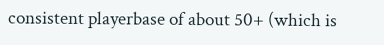consistent playerbase of about 50+ (which is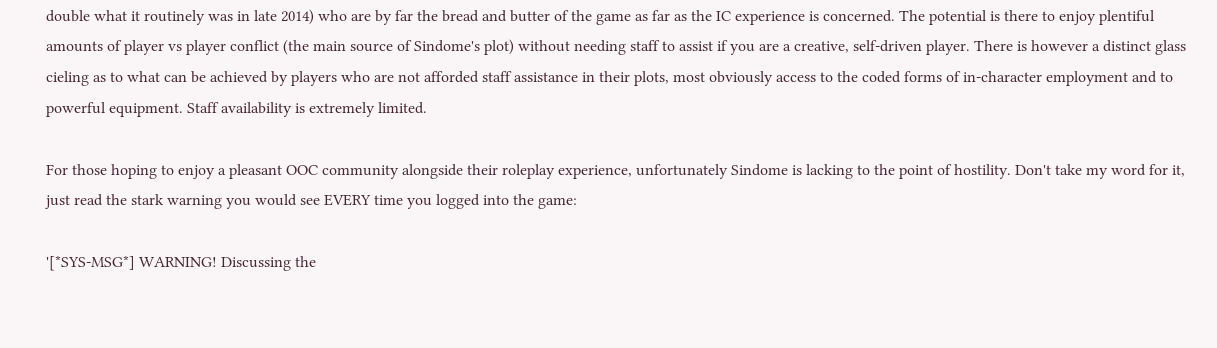double what it routinely was in late 2014) who are by far the bread and butter of the game as far as the IC experience is concerned. The potential is there to enjoy plentiful amounts of player vs player conflict (the main source of Sindome's plot) without needing staff to assist if you are a creative, self-driven player. There is however a distinct glass cieling as to what can be achieved by players who are not afforded staff assistance in their plots, most obviously access to the coded forms of in-character employment and to powerful equipment. Staff availability is extremely limited.

For those hoping to enjoy a pleasant OOC community alongside their roleplay experience, unfortunately Sindome is lacking to the point of hostility. Don't take my word for it, just read the stark warning you would see EVERY time you logged into the game:

'[*SYS-MSG*] WARNING! Discussing the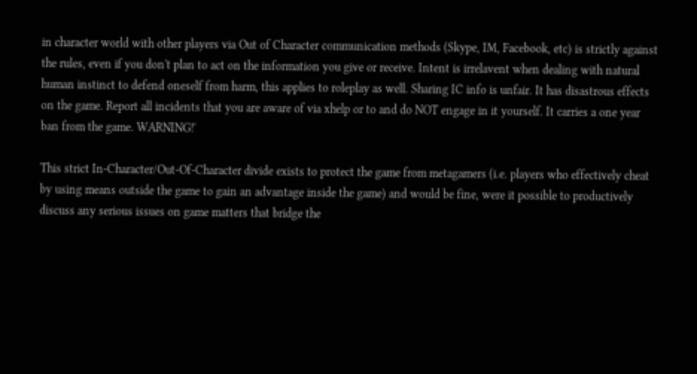in character world with other players via Out of Character communication methods (Skype, IM, Facebook, etc) is strictly against the rules, even if you don't plan to act on the information you give or receive. Intent is irrelavent when dealing with natural human instinct to defend oneself from harm, this applies to roleplay as well. Sharing IC info is unfair. It has disastrous effects on the game. Report all incidents that you are aware of via xhelp or to and do NOT engage in it yourself. It carries a one year ban from the game. WARNING!'

This strict In-Character/Out-Of-Character divide exists to protect the game from metagamers (i.e. players who effectively cheat by using means outside the game to gain an advantage inside the game) and would be fine, were it possible to productively discuss any serious issues on game matters that bridge the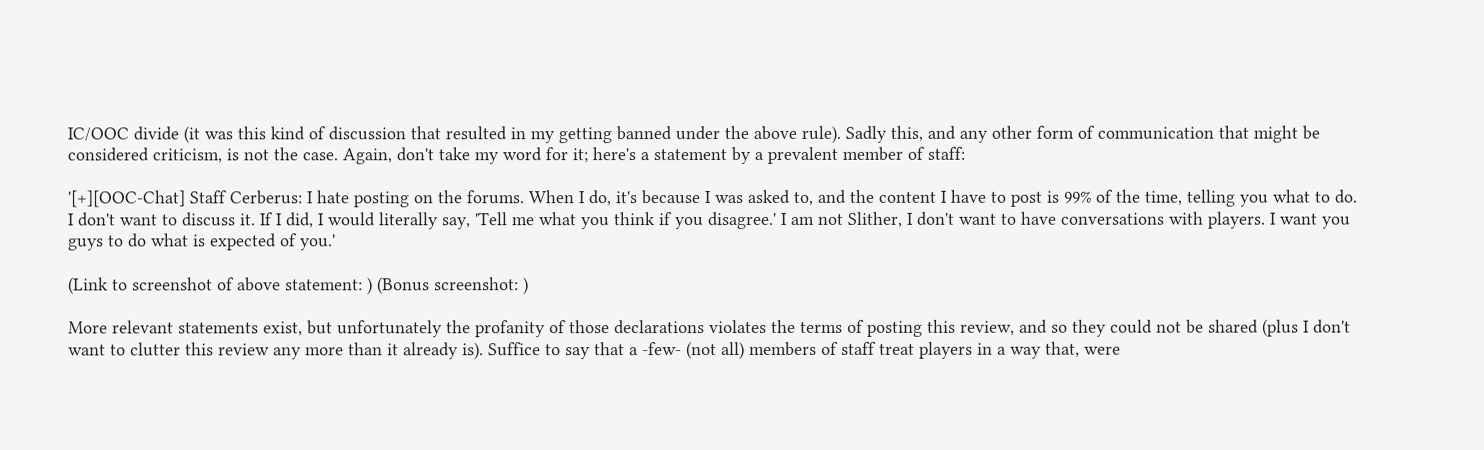IC/OOC divide (it was this kind of discussion that resulted in my getting banned under the above rule). Sadly this, and any other form of communication that might be considered criticism, is not the case. Again, don't take my word for it; here's a statement by a prevalent member of staff:

'[+][OOC-Chat] Staff Cerberus: I hate posting on the forums. When I do, it's because I was asked to, and the content I have to post is 99% of the time, telling you what to do. I don't want to discuss it. If I did, I would literally say, 'Tell me what you think if you disagree.' I am not Slither, I don't want to have conversations with players. I want you guys to do what is expected of you.'

(Link to screenshot of above statement: ) (Bonus screenshot: )

More relevant statements exist, but unfortunately the profanity of those declarations violates the terms of posting this review, and so they could not be shared (plus I don't want to clutter this review any more than it already is). Suffice to say that a -few- (not all) members of staff treat players in a way that, were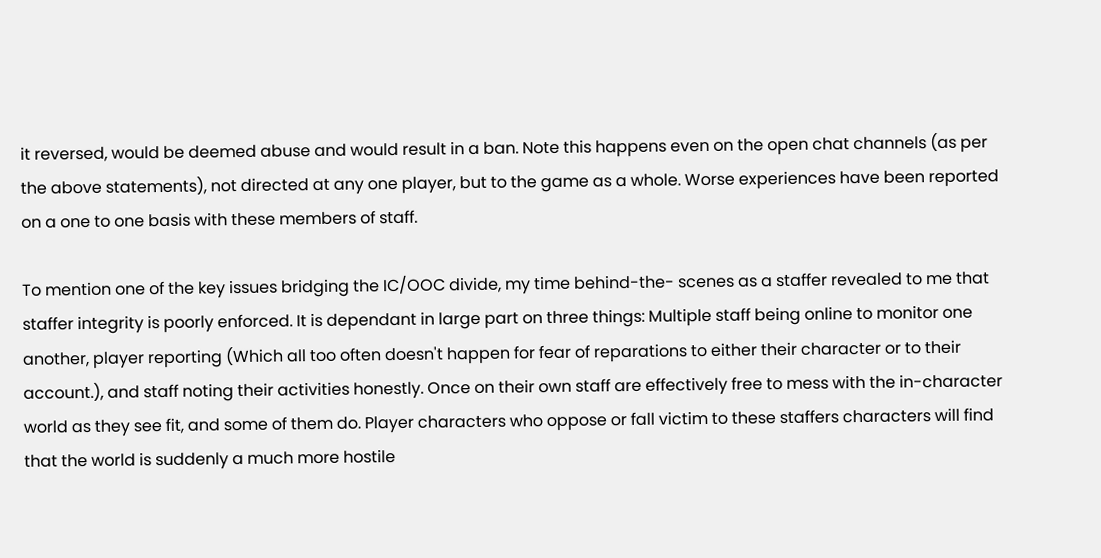it reversed, would be deemed abuse and would result in a ban. Note this happens even on the open chat channels (as per the above statements), not directed at any one player, but to the game as a whole. Worse experiences have been reported on a one to one basis with these members of staff.

To mention one of the key issues bridging the IC/OOC divide, my time behind-the- scenes as a staffer revealed to me that staffer integrity is poorly enforced. It is dependant in large part on three things: Multiple staff being online to monitor one another, player reporting (Which all too often doesn't happen for fear of reparations to either their character or to their account.), and staff noting their activities honestly. Once on their own staff are effectively free to mess with the in-character world as they see fit, and some of them do. Player characters who oppose or fall victim to these staffers characters will find that the world is suddenly a much more hostile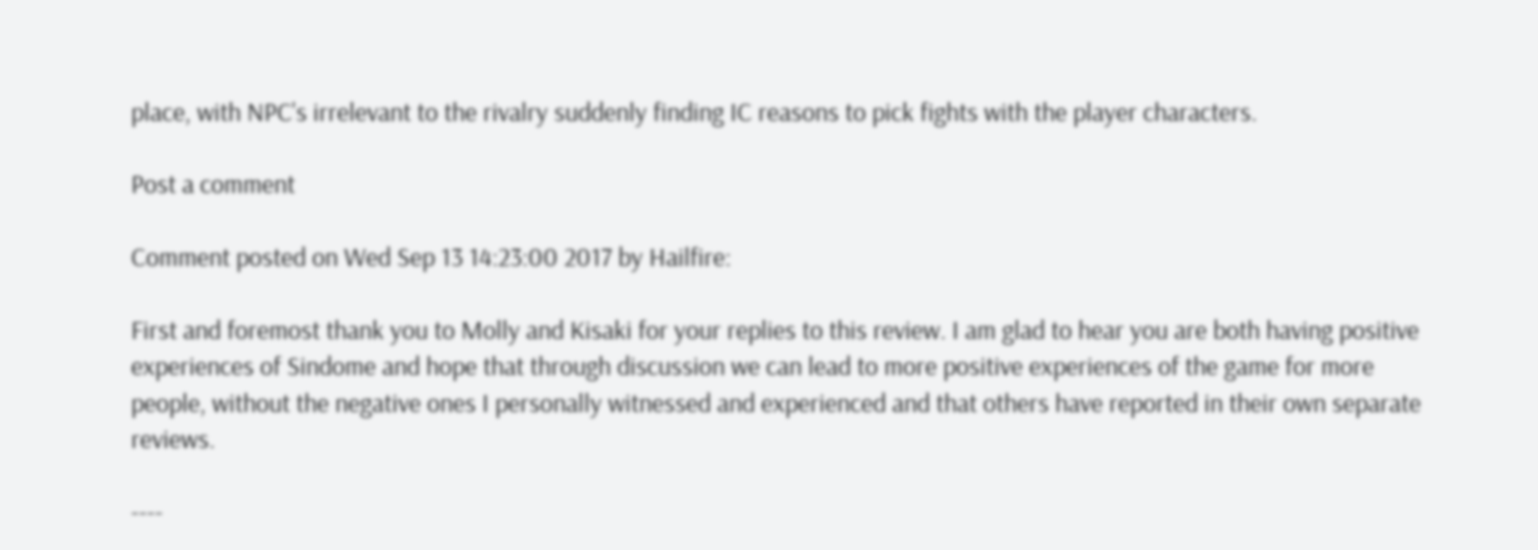place, with NPC's irrelevant to the rivalry suddenly finding IC reasons to pick fights with the player characters.

Post a comment

Comment posted on Wed Sep 13 14:23:00 2017 by Hailfire:

First and foremost thank you to Molly and Kisaki for your replies to this review. I am glad to hear you are both having positive experiences of Sindome and hope that through discussion we can lead to more positive experiences of the game for more people, without the negative ones I personally witnessed and experienced and that others have reported in their own separate reviews.

----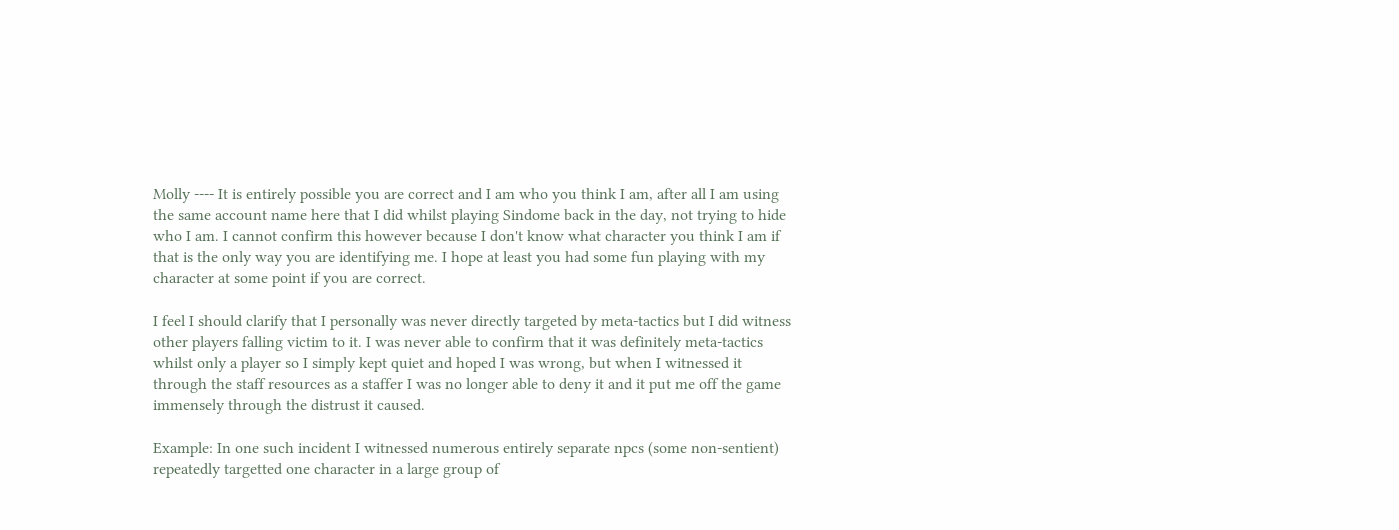Molly ---- It is entirely possible you are correct and I am who you think I am, after all I am using the same account name here that I did whilst playing Sindome back in the day, not trying to hide who I am. I cannot confirm this however because I don't know what character you think I am if that is the only way you are identifying me. I hope at least you had some fun playing with my character at some point if you are correct.

I feel I should clarify that I personally was never directly targeted by meta-tactics but I did witness other players falling victim to it. I was never able to confirm that it was definitely meta-tactics whilst only a player so I simply kept quiet and hoped I was wrong, but when I witnessed it through the staff resources as a staffer I was no longer able to deny it and it put me off the game immensely through the distrust it caused.

Example: In one such incident I witnessed numerous entirely separate npcs (some non-sentient) repeatedly targetted one character in a large group of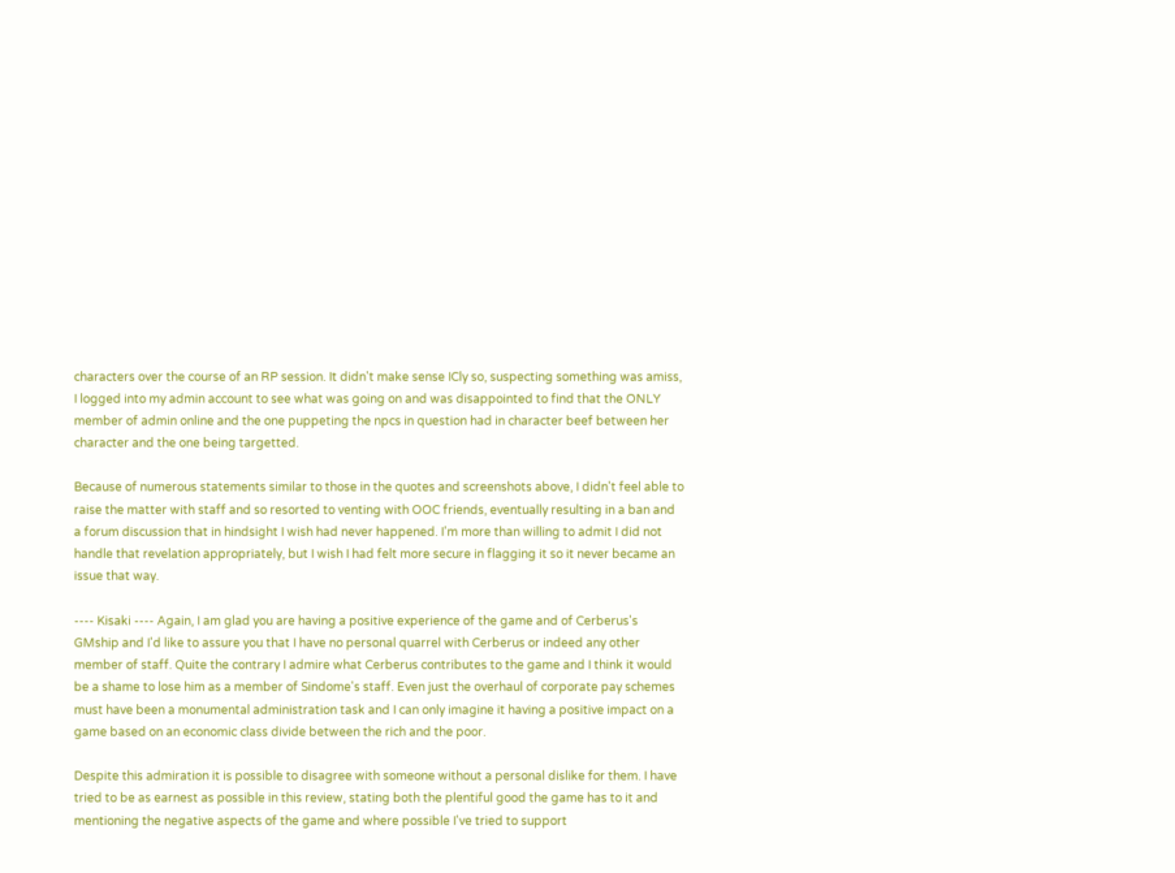characters over the course of an RP session. It didn't make sense ICly so, suspecting something was amiss, I logged into my admin account to see what was going on and was disappointed to find that the ONLY member of admin online and the one puppeting the npcs in question had in character beef between her character and the one being targetted.

Because of numerous statements similar to those in the quotes and screenshots above, I didn't feel able to raise the matter with staff and so resorted to venting with OOC friends, eventually resulting in a ban and a forum discussion that in hindsight I wish had never happened. I'm more than willing to admit I did not handle that revelation appropriately, but I wish I had felt more secure in flagging it so it never became an issue that way.

---- Kisaki ---- Again, I am glad you are having a positive experience of the game and of Cerberus's GMship and I'd like to assure you that I have no personal quarrel with Cerberus or indeed any other member of staff. Quite the contrary I admire what Cerberus contributes to the game and I think it would be a shame to lose him as a member of Sindome's staff. Even just the overhaul of corporate pay schemes must have been a monumental administration task and I can only imagine it having a positive impact on a game based on an economic class divide between the rich and the poor.

Despite this admiration it is possible to disagree with someone without a personal dislike for them. I have tried to be as earnest as possible in this review, stating both the plentiful good the game has to it and mentioning the negative aspects of the game and where possible I've tried to support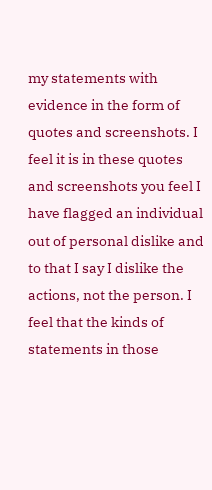my statements with evidence in the form of quotes and screenshots. I feel it is in these quotes and screenshots you feel I have flagged an individual out of personal dislike and to that I say I dislike the actions, not the person. I feel that the kinds of statements in those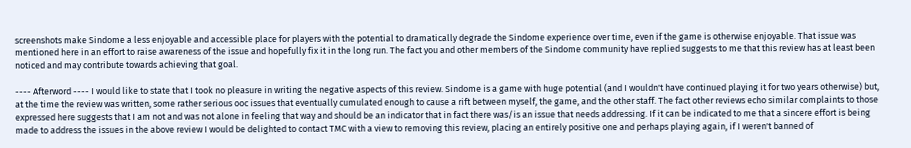screenshots make Sindome a less enjoyable and accessible place for players with the potential to dramatically degrade the Sindome experience over time, even if the game is otherwise enjoyable. That issue was mentioned here in an effort to raise awareness of the issue and hopefully fix it in the long run. The fact you and other members of the Sindome community have replied suggests to me that this review has at least been noticed and may contribute towards achieving that goal.

---- Afterword ---- I would like to state that I took no pleasure in writing the negative aspects of this review. Sindome is a game with huge potential (and I wouldn't have continued playing it for two years otherwise) but, at the time the review was written, some rather serious ooc issues that eventually cumulated enough to cause a rift between myself, the game, and the other staff. The fact other reviews echo similar complaints to those expressed here suggests that I am not and was not alone in feeling that way and should be an indicator that in fact there was/is an issue that needs addressing. If it can be indicated to me that a sincere effort is being made to address the issues in the above review I would be delighted to contact TMC with a view to removing this review, placing an entirely positive one and perhaps playing again, if I weren't banned of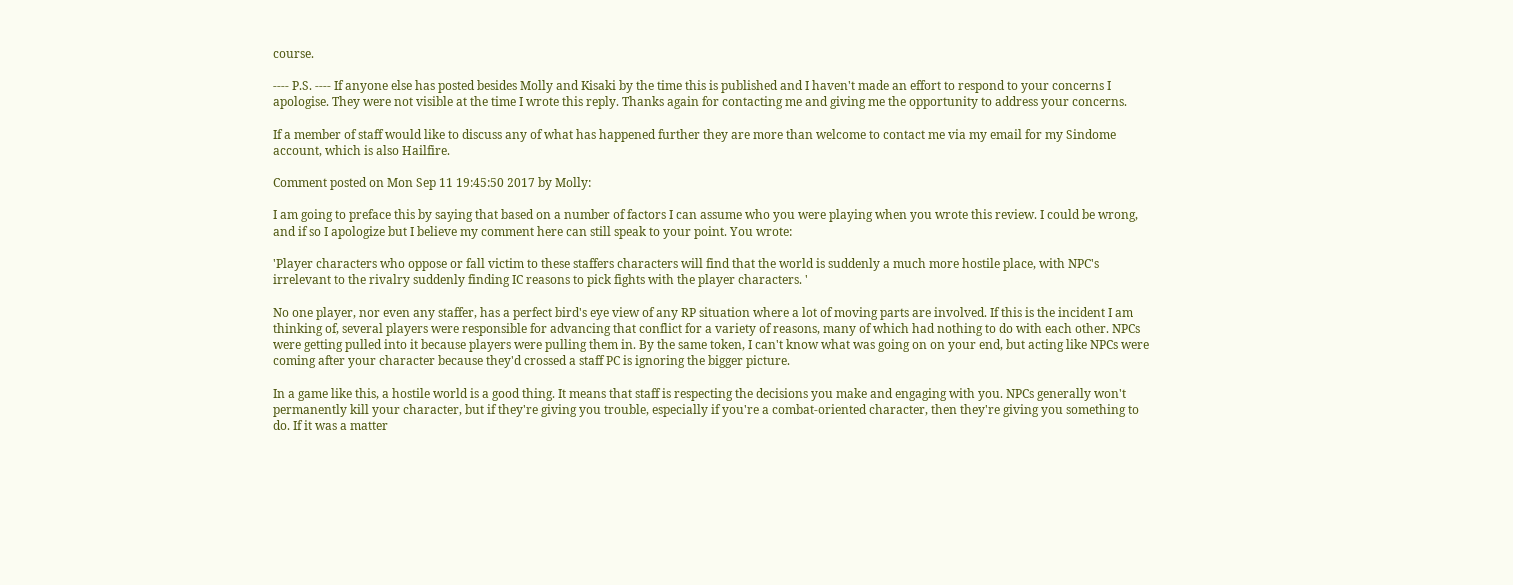course.

---- P.S. ---- If anyone else has posted besides Molly and Kisaki by the time this is published and I haven't made an effort to respond to your concerns I apologise. They were not visible at the time I wrote this reply. Thanks again for contacting me and giving me the opportunity to address your concerns.

If a member of staff would like to discuss any of what has happened further they are more than welcome to contact me via my email for my Sindome account, which is also Hailfire.

Comment posted on Mon Sep 11 19:45:50 2017 by Molly:

I am going to preface this by saying that based on a number of factors I can assume who you were playing when you wrote this review. I could be wrong, and if so I apologize but I believe my comment here can still speak to your point. You wrote:

'Player characters who oppose or fall victim to these staffers characters will find that the world is suddenly a much more hostile place, with NPC's irrelevant to the rivalry suddenly finding IC reasons to pick fights with the player characters. '

No one player, nor even any staffer, has a perfect bird's eye view of any RP situation where a lot of moving parts are involved. If this is the incident I am thinking of, several players were responsible for advancing that conflict for a variety of reasons, many of which had nothing to do with each other. NPCs were getting pulled into it because players were pulling them in. By the same token, I can't know what was going on on your end, but acting like NPCs were coming after your character because they'd crossed a staff PC is ignoring the bigger picture.

In a game like this, a hostile world is a good thing. It means that staff is respecting the decisions you make and engaging with you. NPCs generally won't permanently kill your character, but if they're giving you trouble, especially if you're a combat-oriented character, then they're giving you something to do. If it was a matter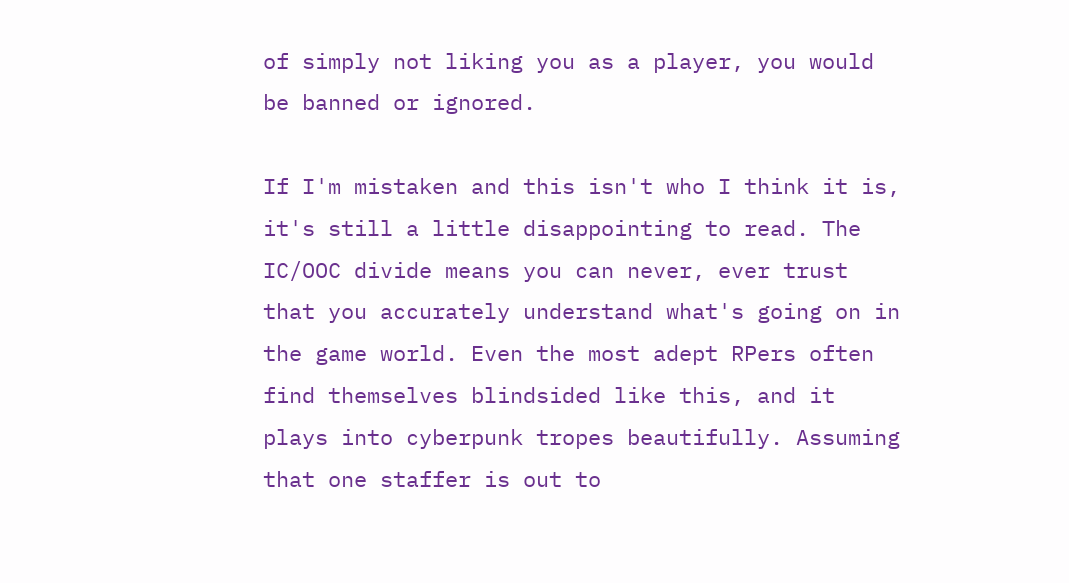of simply not liking you as a player, you would be banned or ignored.

If I'm mistaken and this isn't who I think it is, it's still a little disappointing to read. The IC/OOC divide means you can never, ever trust that you accurately understand what's going on in the game world. Even the most adept RPers often find themselves blindsided like this, and it plays into cyberpunk tropes beautifully. Assuming that one staffer is out to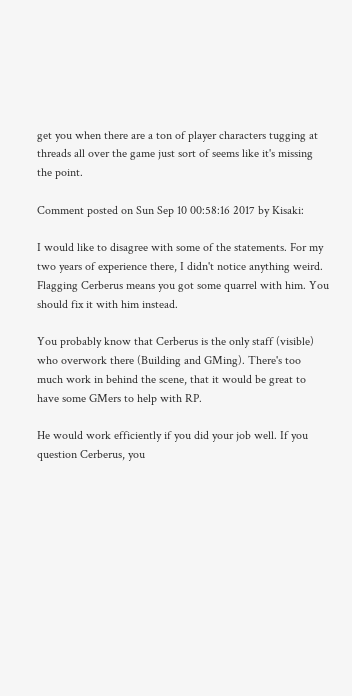get you when there are a ton of player characters tugging at threads all over the game just sort of seems like it's missing the point.

Comment posted on Sun Sep 10 00:58:16 2017 by Kisaki:

I would like to disagree with some of the statements. For my two years of experience there, I didn't notice anything weird. Flagging Cerberus means you got some quarrel with him. You should fix it with him instead.

You probably know that Cerberus is the only staff (visible) who overwork there (Building and GMing). There's too much work in behind the scene, that it would be great to have some GMers to help with RP.

He would work efficiently if you did your job well. If you question Cerberus, you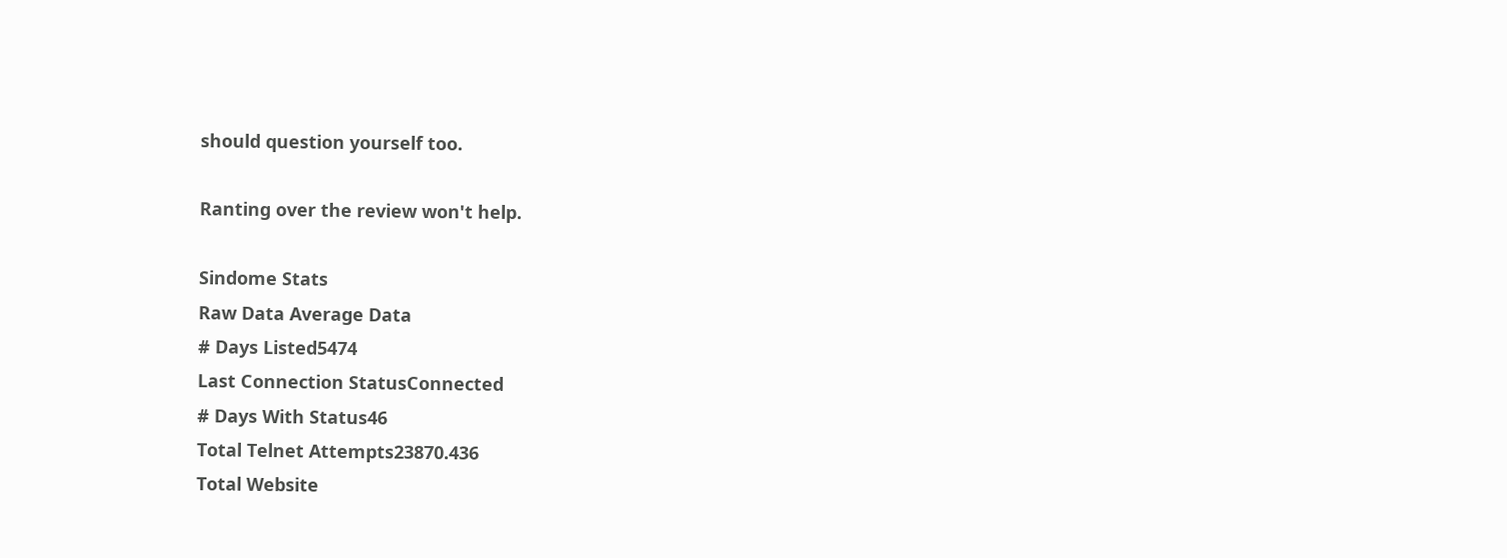should question yourself too.

Ranting over the review won't help.

Sindome Stats
Raw Data Average Data
# Days Listed5474
Last Connection StatusConnected
# Days With Status46
Total Telnet Attempts23870.436
Total Website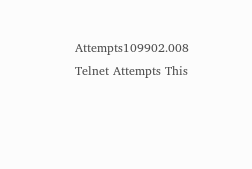Attempts109902.008
Telnet Attempts This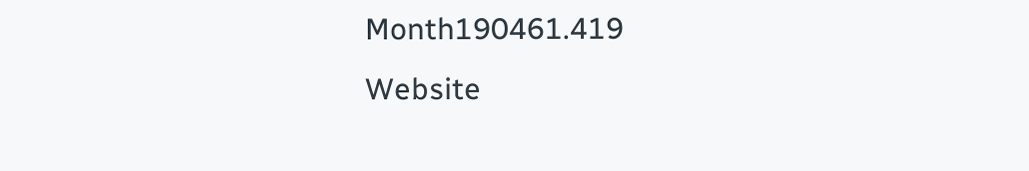Month190461.419
Website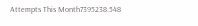Attempts This Month7395238.548